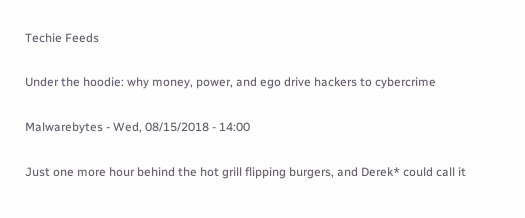Techie Feeds

Under the hoodie: why money, power, and ego drive hackers to cybercrime

Malwarebytes - Wed, 08/15/2018 - 14:00

Just one more hour behind the hot grill flipping burgers, and Derek* could call it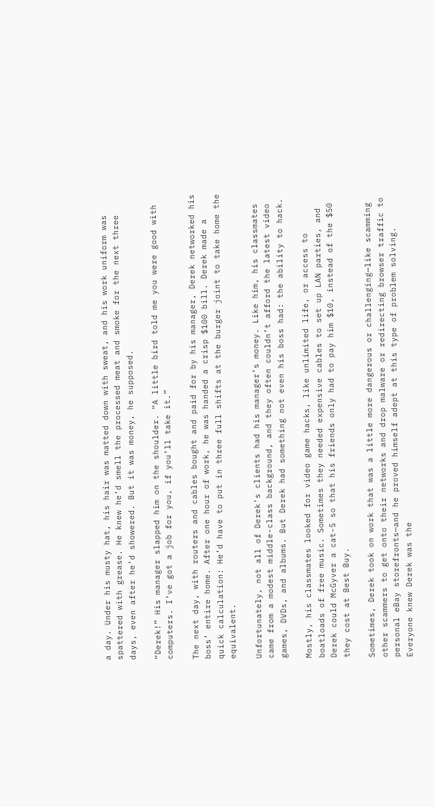a day. Under his musty hat, his hair was matted down with sweat, and his work uniform was spattered with grease. He knew he’d smell the processed meat and smoke for the next three days, even after he’d showered. But it was money, he supposed.

“Derek!” His manager slapped him on the shoulder. “A little bird told me you were good with computers. I’ve got a job for you, if you’ll take it.”

The next day, with routers and cables bought and paid for by his manager, Derek networked his boss’ entire home. After one hour of work, he was handed a crisp $100 bill. Derek made a quick calculation: He’d have to put in three full shifts at the burger joint to take home the equivalent.

Unfortunately, not all of Derek’s clients had his manager’s money. Like him, his classmates came from a modest middle-class background, and they often couldn’t afford the latest video games, DVDs, and albums. But Derek had something not even his boss had: the ability to hack.

Mostly, his classmates looked for video game hacks, like unlimited life, or access to boatloads of free music. Sometimes they needed expensive cables to set up LAN parties, and Derek could McGyver a cat-5 so that his friends only had to pay him $10, instead of the $50 they cost at Best Buy.

Sometimes, Derek took on work that was a little more dangerous or challenging—like scamming other scammers to get onto their networks and drop malware or redirecting browser traffic to personal eBay storefronts—and he proved himself adept at this type of problem solving. Everyone knew Derek was the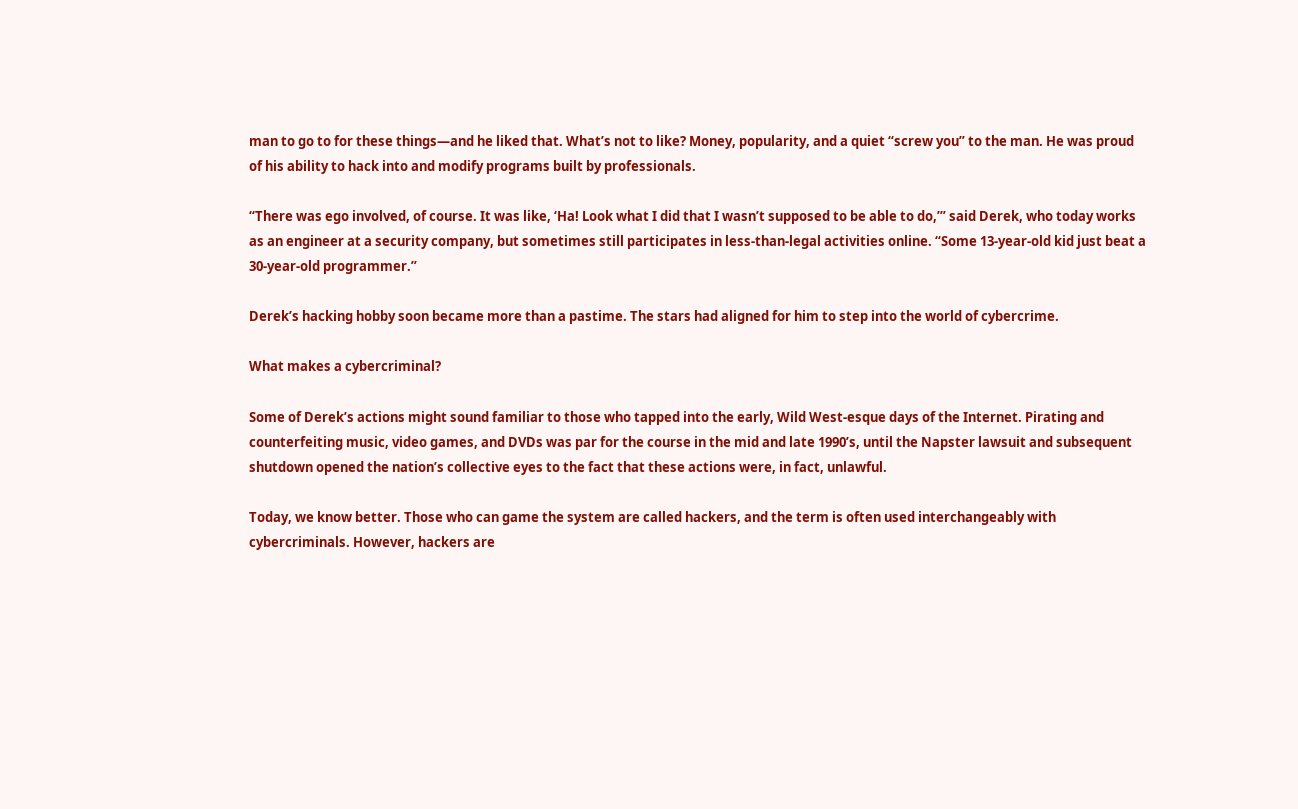man to go to for these things—and he liked that. What’s not to like? Money, popularity, and a quiet “screw you” to the man. He was proud of his ability to hack into and modify programs built by professionals.

“There was ego involved, of course. It was like, ‘Ha! Look what I did that I wasn’t supposed to be able to do,’” said Derek, who today works as an engineer at a security company, but sometimes still participates in less-than-legal activities online. “Some 13-year-old kid just beat a 30-year-old programmer.”

Derek’s hacking hobby soon became more than a pastime. The stars had aligned for him to step into the world of cybercrime.

What makes a cybercriminal?

Some of Derek’s actions might sound familiar to those who tapped into the early, Wild West-esque days of the Internet. Pirating and counterfeiting music, video games, and DVDs was par for the course in the mid and late 1990’s, until the Napster lawsuit and subsequent shutdown opened the nation’s collective eyes to the fact that these actions were, in fact, unlawful.

Today, we know better. Those who can game the system are called hackers, and the term is often used interchangeably with cybercriminals. However, hackers are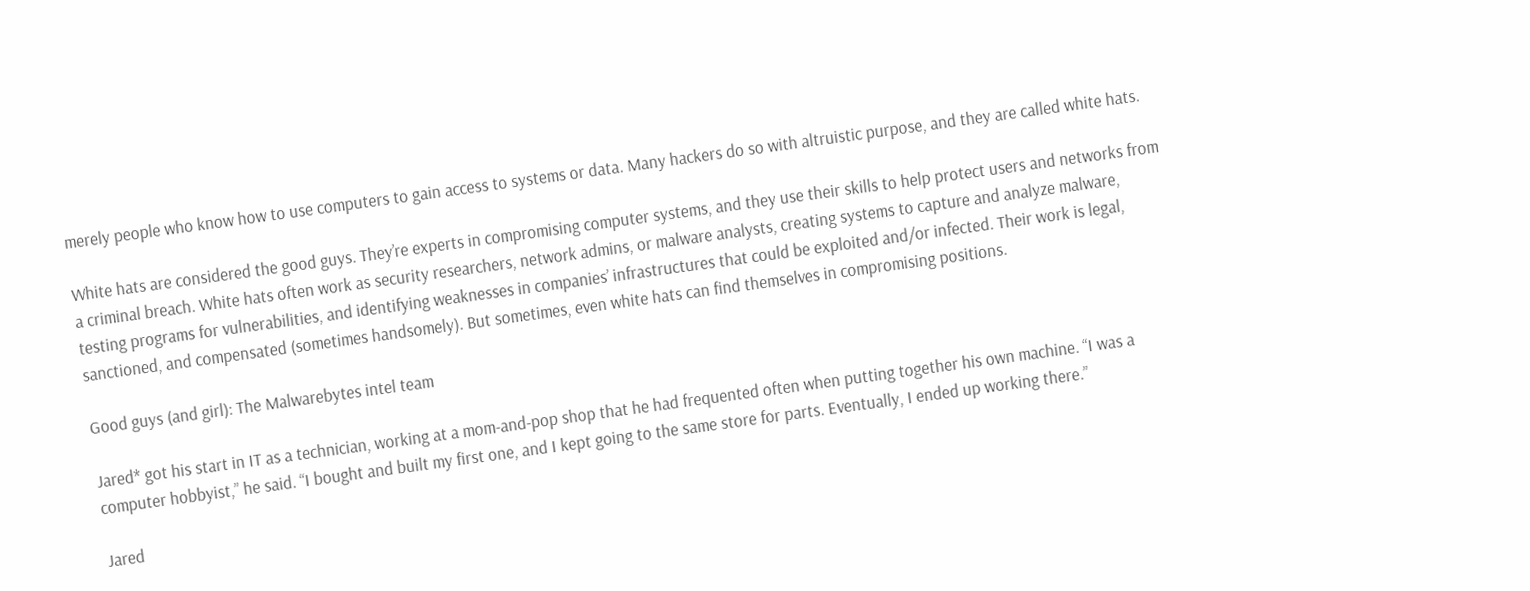merely people who know how to use computers to gain access to systems or data. Many hackers do so with altruistic purpose, and they are called white hats.

White hats are considered the good guys. They’re experts in compromising computer systems, and they use their skills to help protect users and networks from a criminal breach. White hats often work as security researchers, network admins, or malware analysts, creating systems to capture and analyze malware, testing programs for vulnerabilities, and identifying weaknesses in companies’ infrastructures that could be exploited and/or infected. Their work is legal, sanctioned, and compensated (sometimes handsomely). But sometimes, even white hats can find themselves in compromising positions.

Good guys (and girl): The Malwarebytes intel team

Jared* got his start in IT as a technician, working at a mom-and-pop shop that he had frequented often when putting together his own machine. “I was a computer hobbyist,” he said. “I bought and built my first one, and I kept going to the same store for parts. Eventually, I ended up working there.”

Jared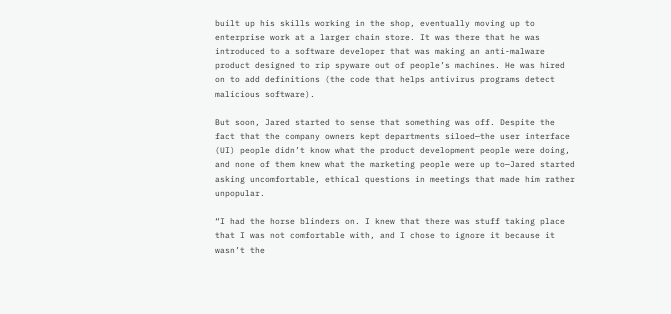built up his skills working in the shop, eventually moving up to enterprise work at a larger chain store. It was there that he was introduced to a software developer that was making an anti-malware product designed to rip spyware out of people’s machines. He was hired on to add definitions (the code that helps antivirus programs detect malicious software).

But soon, Jared started to sense that something was off. Despite the fact that the company owners kept departments siloed—the user interface (UI) people didn’t know what the product development people were doing, and none of them knew what the marketing people were up to—Jared started asking uncomfortable, ethical questions in meetings that made him rather unpopular.

“I had the horse blinders on. I knew that there was stuff taking place that I was not comfortable with, and I chose to ignore it because it wasn’t the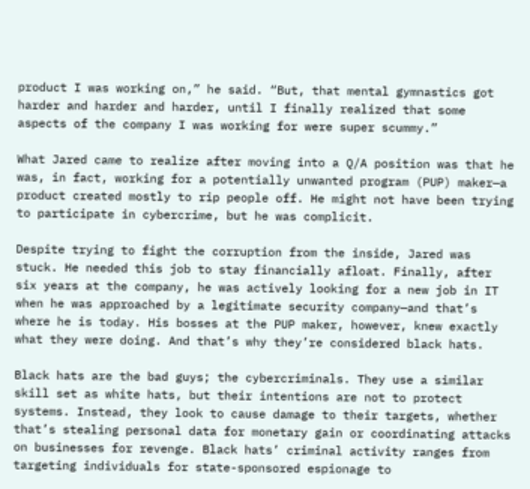product I was working on,” he said. “But, that mental gymnastics got harder and harder and harder, until I finally realized that some aspects of the company I was working for were super scummy.”

What Jared came to realize after moving into a Q/A position was that he was, in fact, working for a potentially unwanted program (PUP) maker—a product created mostly to rip people off. He might not have been trying to participate in cybercrime, but he was complicit.

Despite trying to fight the corruption from the inside, Jared was stuck. He needed this job to stay financially afloat. Finally, after six years at the company, he was actively looking for a new job in IT when he was approached by a legitimate security company—and that’s where he is today. His bosses at the PUP maker, however, knew exactly what they were doing. And that’s why they’re considered black hats.

Black hats are the bad guys; the cybercriminals. They use a similar skill set as white hats, but their intentions are not to protect systems. Instead, they look to cause damage to their targets, whether that’s stealing personal data for monetary gain or coordinating attacks on businesses for revenge. Black hats’ criminal activity ranges from targeting individuals for state-sponsored espionage to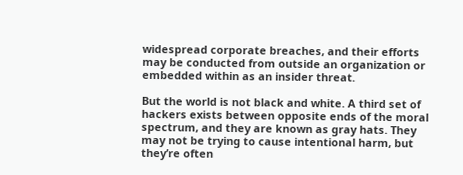widespread corporate breaches, and their efforts may be conducted from outside an organization or embedded within as an insider threat.

But the world is not black and white. A third set of hackers exists between opposite ends of the moral spectrum, and they are known as gray hats. They may not be trying to cause intentional harm, but they’re often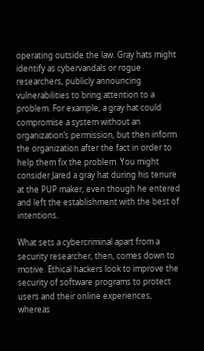operating outside the law. Gray hats might identify as cybervandals or rogue researchers, publicly announcing vulnerabilities to bring attention to a problem. For example, a gray hat could compromise a system without an organization’s permission, but then inform the organization after the fact in order to help them fix the problem. You might consider Jared a gray hat during his tenure at the PUP maker, even though he entered and left the establishment with the best of intentions.

What sets a cybercriminal apart from a security researcher, then, comes down to motive. Ethical hackers look to improve the security of software programs to protect users and their online experiences, whereas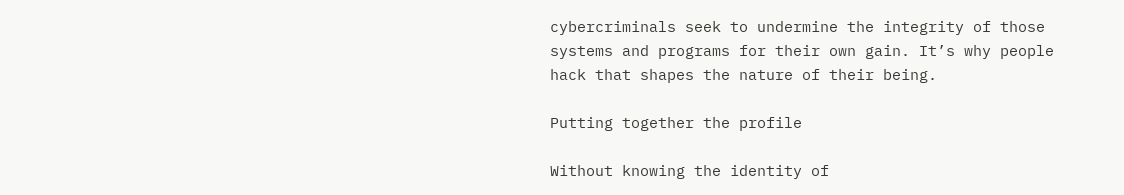cybercriminals seek to undermine the integrity of those systems and programs for their own gain. It’s why people hack that shapes the nature of their being.

Putting together the profile

Without knowing the identity of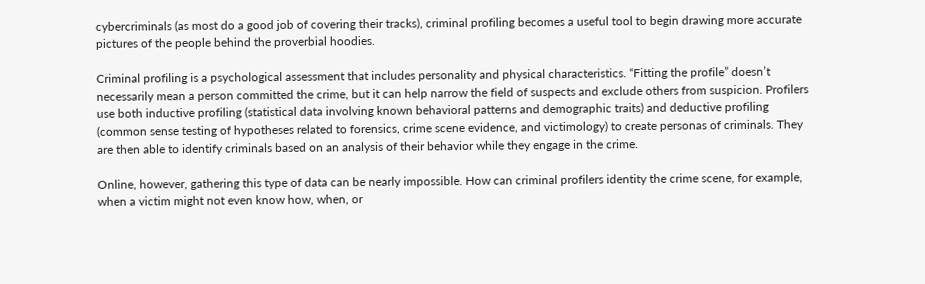cybercriminals (as most do a good job of covering their tracks), criminal profiling becomes a useful tool to begin drawing more accurate pictures of the people behind the proverbial hoodies.

Criminal profiling is a psychological assessment that includes personality and physical characteristics. “Fitting the profile” doesn’t necessarily mean a person committed the crime, but it can help narrow the field of suspects and exclude others from suspicion. Profilers use both inductive profiling (statistical data involving known behavioral patterns and demographic traits) and deductive profiling (common sense testing of hypotheses related to forensics, crime scene evidence, and victimology) to create personas of criminals. They are then able to identify criminals based on an analysis of their behavior while they engage in the crime.

Online, however, gathering this type of data can be nearly impossible. How can criminal profilers identity the crime scene, for example, when a victim might not even know how, when, or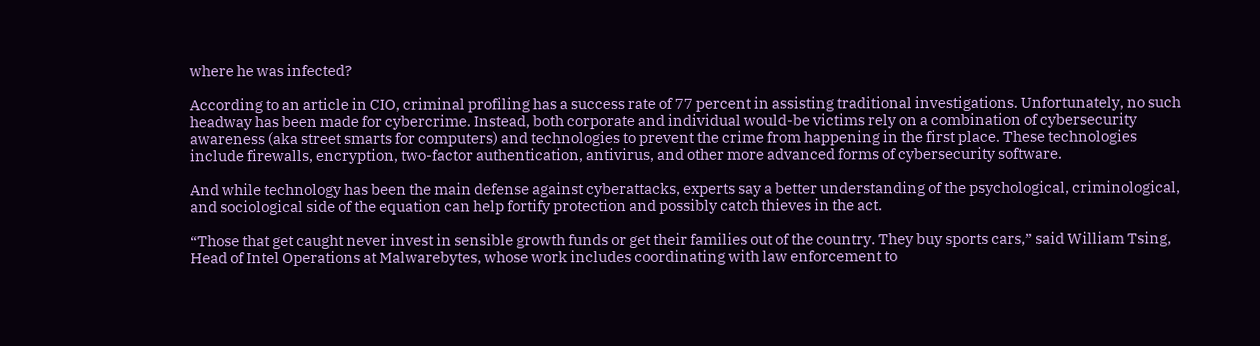where he was infected?

According to an article in CIO, criminal profiling has a success rate of 77 percent in assisting traditional investigations. Unfortunately, no such headway has been made for cybercrime. Instead, both corporate and individual would-be victims rely on a combination of cybersecurity awareness (aka street smarts for computers) and technologies to prevent the crime from happening in the first place. These technologies include firewalls, encryption, two-factor authentication, antivirus, and other more advanced forms of cybersecurity software.

And while technology has been the main defense against cyberattacks, experts say a better understanding of the psychological, criminological, and sociological side of the equation can help fortify protection and possibly catch thieves in the act.

“Those that get caught never invest in sensible growth funds or get their families out of the country. They buy sports cars,” said William Tsing, Head of Intel Operations at Malwarebytes, whose work includes coordinating with law enforcement to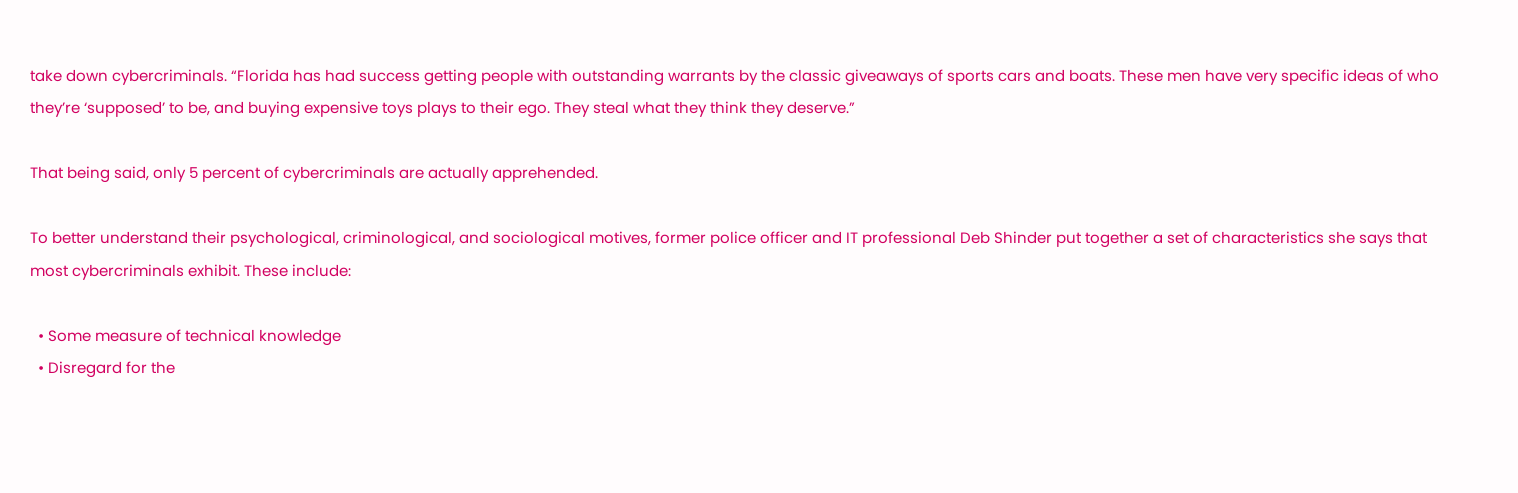take down cybercriminals. “Florida has had success getting people with outstanding warrants by the classic giveaways of sports cars and boats. These men have very specific ideas of who they’re ‘supposed’ to be, and buying expensive toys plays to their ego. They steal what they think they deserve.”

That being said, only 5 percent of cybercriminals are actually apprehended.

To better understand their psychological, criminological, and sociological motives, former police officer and IT professional Deb Shinder put together a set of characteristics she says that most cybercriminals exhibit. These include:

  • Some measure of technical knowledge
  • Disregard for the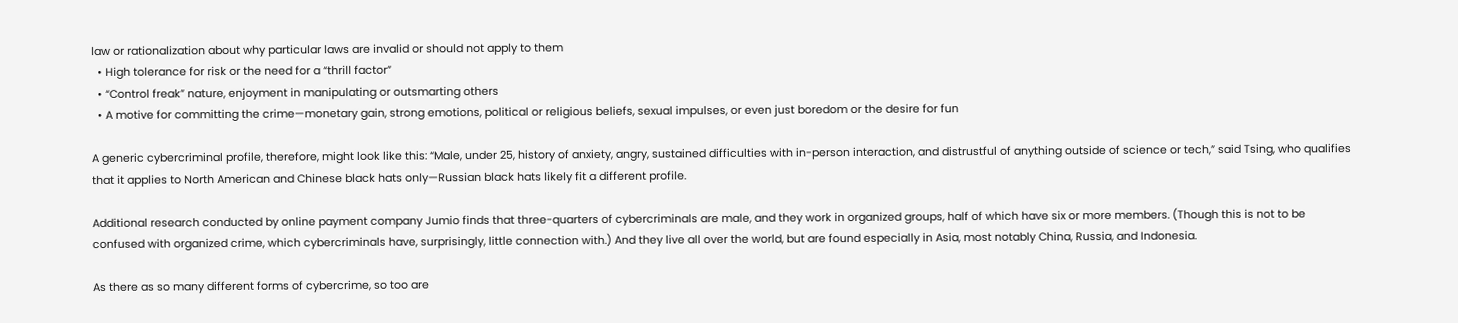law or rationalization about why particular laws are invalid or should not apply to them
  • High tolerance for risk or the need for a “thrill factor”
  • “Control freak” nature, enjoyment in manipulating or outsmarting others
  • A motive for committing the crime—monetary gain, strong emotions, political or religious beliefs, sexual impulses, or even just boredom or the desire for fun

A generic cybercriminal profile, therefore, might look like this: “Male, under 25, history of anxiety, angry, sustained difficulties with in-person interaction, and distrustful of anything outside of science or tech,” said Tsing, who qualifies that it applies to North American and Chinese black hats only—Russian black hats likely fit a different profile.

Additional research conducted by online payment company Jumio finds that three-quarters of cybercriminals are male, and they work in organized groups, half of which have six or more members. (Though this is not to be confused with organized crime, which cybercriminals have, surprisingly, little connection with.) And they live all over the world, but are found especially in Asia, most notably China, Russia, and Indonesia.

As there as so many different forms of cybercrime, so too are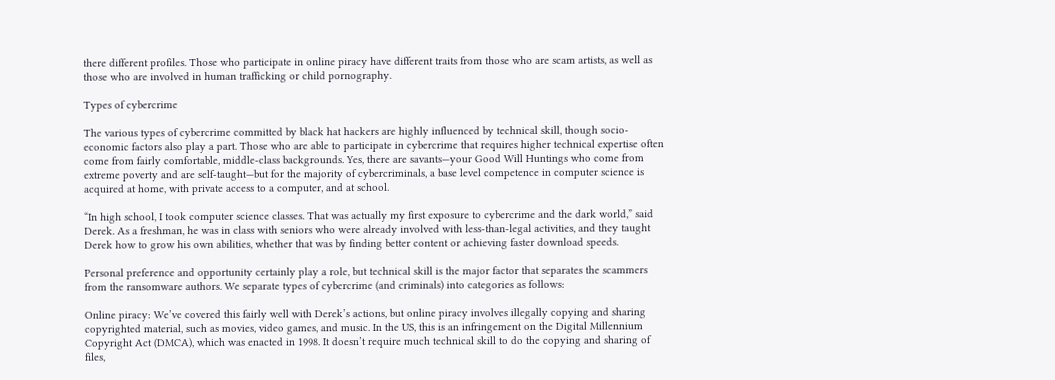there different profiles. Those who participate in online piracy have different traits from those who are scam artists, as well as those who are involved in human trafficking or child pornography.

Types of cybercrime

The various types of cybercrime committed by black hat hackers are highly influenced by technical skill, though socio-economic factors also play a part. Those who are able to participate in cybercrime that requires higher technical expertise often come from fairly comfortable, middle-class backgrounds. Yes, there are savants—your Good Will Huntings who come from extreme poverty and are self-taught—but for the majority of cybercriminals, a base level competence in computer science is acquired at home, with private access to a computer, and at school.

“In high school, I took computer science classes. That was actually my first exposure to cybercrime and the dark world,” said Derek. As a freshman, he was in class with seniors who were already involved with less-than-legal activities, and they taught Derek how to grow his own abilities, whether that was by finding better content or achieving faster download speeds.

Personal preference and opportunity certainly play a role, but technical skill is the major factor that separates the scammers from the ransomware authors. We separate types of cybercrime (and criminals) into categories as follows:

Online piracy: We’ve covered this fairly well with Derek’s actions, but online piracy involves illegally copying and sharing copyrighted material, such as movies, video games, and music. In the US, this is an infringement on the Digital Millennium Copyright Act (DMCA), which was enacted in 1998. It doesn’t require much technical skill to do the copying and sharing of files,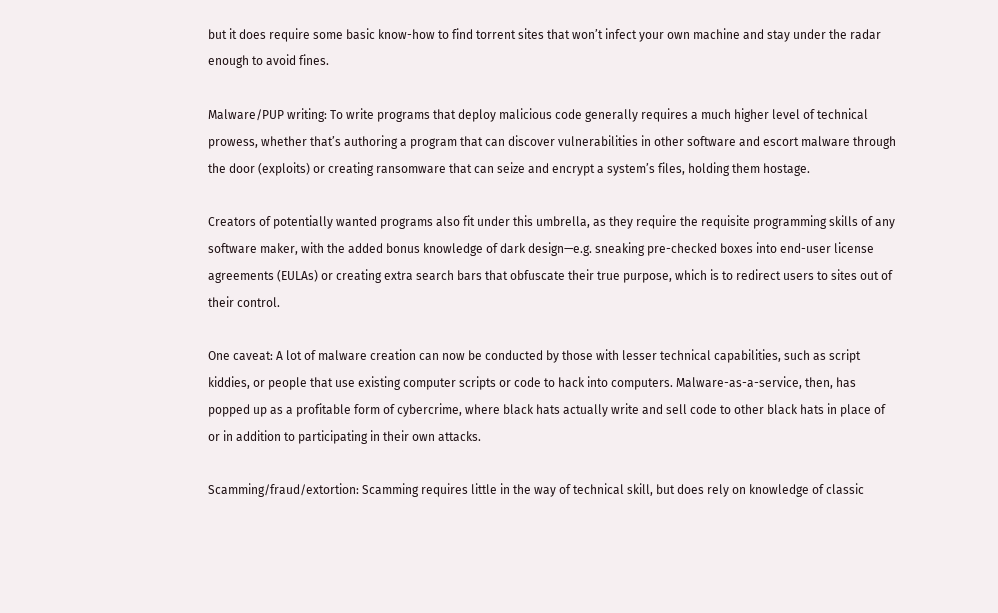but it does require some basic know-how to find torrent sites that won’t infect your own machine and stay under the radar enough to avoid fines.

Malware/PUP writing: To write programs that deploy malicious code generally requires a much higher level of technical prowess, whether that’s authoring a program that can discover vulnerabilities in other software and escort malware through the door (exploits) or creating ransomware that can seize and encrypt a system’s files, holding them hostage.

Creators of potentially wanted programs also fit under this umbrella, as they require the requisite programming skills of any software maker, with the added bonus knowledge of dark design—e.g. sneaking pre-checked boxes into end-user license agreements (EULAs) or creating extra search bars that obfuscate their true purpose, which is to redirect users to sites out of their control.

One caveat: A lot of malware creation can now be conducted by those with lesser technical capabilities, such as script kiddies, or people that use existing computer scripts or code to hack into computers. Malware-as-a-service, then, has popped up as a profitable form of cybercrime, where black hats actually write and sell code to other black hats in place of or in addition to participating in their own attacks.

Scamming/fraud/extortion: Scamming requires little in the way of technical skill, but does rely on knowledge of classic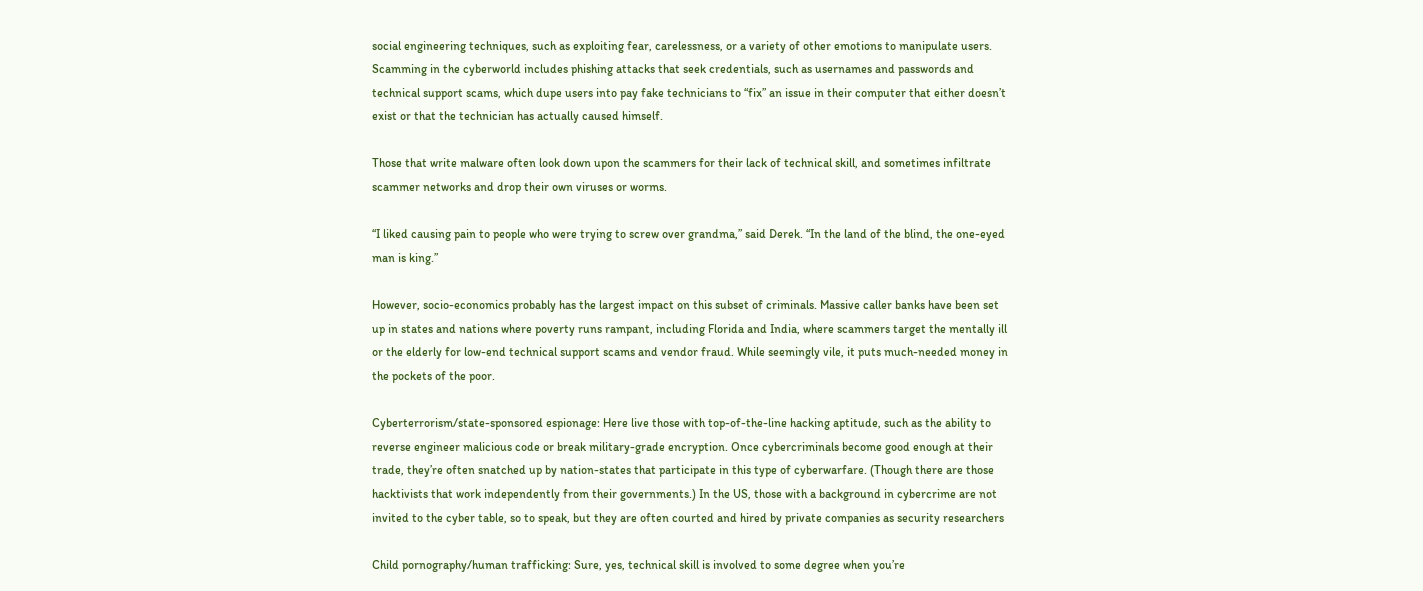social engineering techniques, such as exploiting fear, carelessness, or a variety of other emotions to manipulate users. Scamming in the cyberworld includes phishing attacks that seek credentials, such as usernames and passwords and technical support scams, which dupe users into pay fake technicians to “fix” an issue in their computer that either doesn’t exist or that the technician has actually caused himself.

Those that write malware often look down upon the scammers for their lack of technical skill, and sometimes infiltrate scammer networks and drop their own viruses or worms.

“I liked causing pain to people who were trying to screw over grandma,” said Derek. “In the land of the blind, the one-eyed man is king.”

However, socio-economics probably has the largest impact on this subset of criminals. Massive caller banks have been set up in states and nations where poverty runs rampant, including Florida and India, where scammers target the mentally ill or the elderly for low-end technical support scams and vendor fraud. While seemingly vile, it puts much-needed money in the pockets of the poor.

Cyberterrorism/state-sponsored espionage: Here live those with top-of-the-line hacking aptitude, such as the ability to reverse engineer malicious code or break military-grade encryption. Once cybercriminals become good enough at their trade, they’re often snatched up by nation-states that participate in this type of cyberwarfare. (Though there are those hacktivists that work independently from their governments.) In the US, those with a background in cybercrime are not invited to the cyber table, so to speak, but they are often courted and hired by private companies as security researchers

Child pornography/human trafficking: Sure, yes, technical skill is involved to some degree when you’re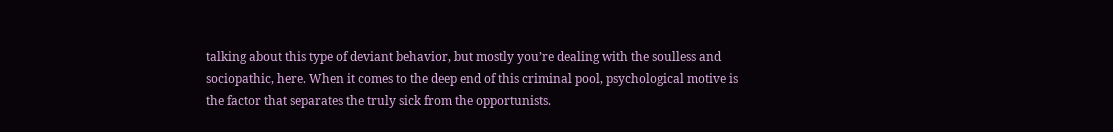talking about this type of deviant behavior, but mostly you’re dealing with the soulless and sociopathic, here. When it comes to the deep end of this criminal pool, psychological motive is the factor that separates the truly sick from the opportunists.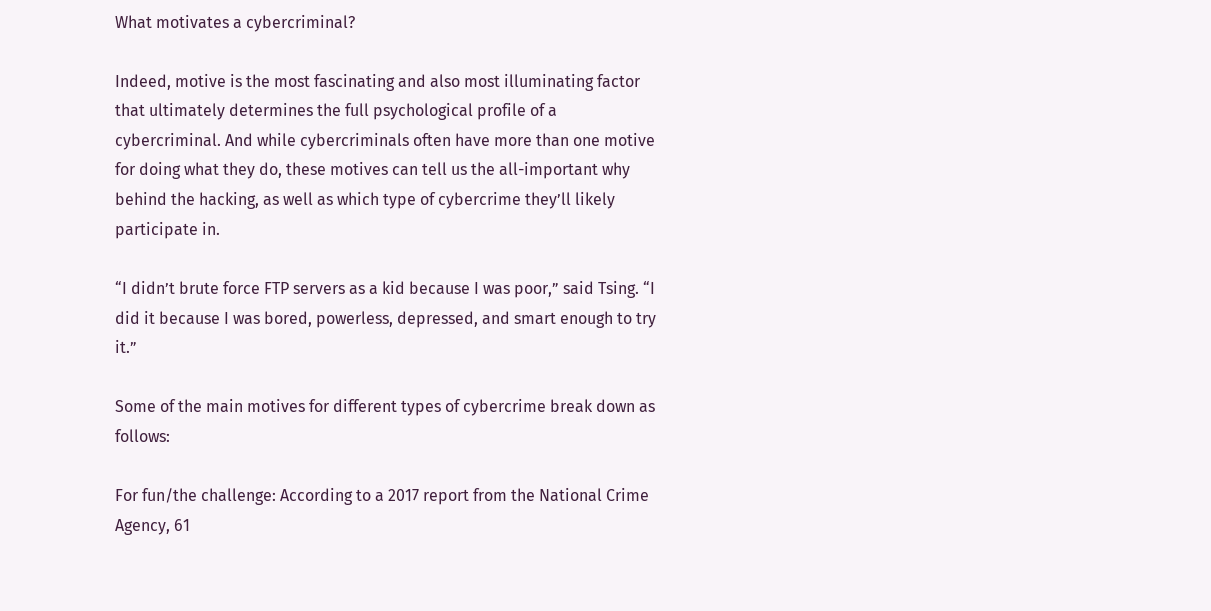What motivates a cybercriminal?

Indeed, motive is the most fascinating and also most illuminating factor that ultimately determines the full psychological profile of a cybercriminal. And while cybercriminals often have more than one motive for doing what they do, these motives can tell us the all-important why behind the hacking, as well as which type of cybercrime they’ll likely participate in.

“I didn’t brute force FTP servers as a kid because I was poor,” said Tsing. “I did it because I was bored, powerless, depressed, and smart enough to try it.”

Some of the main motives for different types of cybercrime break down as follows:

For fun/the challenge: According to a 2017 report from the National Crime Agency, 61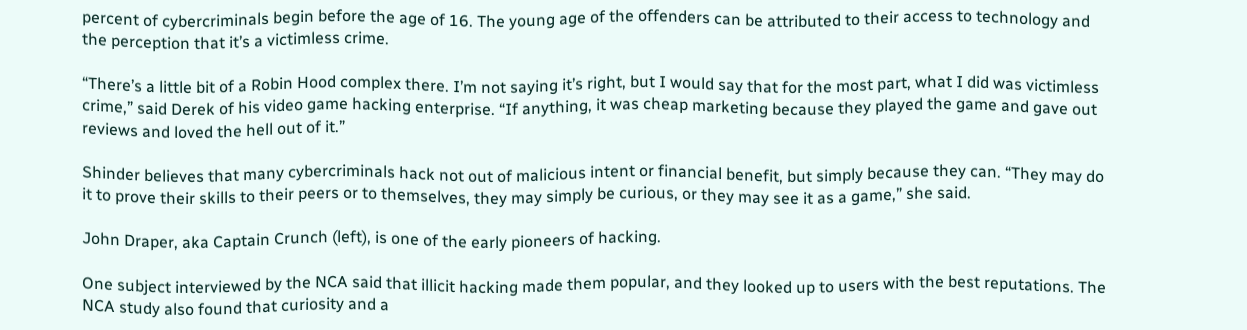percent of cybercriminals begin before the age of 16. The young age of the offenders can be attributed to their access to technology and the perception that it’s a victimless crime.

“There’s a little bit of a Robin Hood complex there. I’m not saying it’s right, but I would say that for the most part, what I did was victimless crime,” said Derek of his video game hacking enterprise. “If anything, it was cheap marketing because they played the game and gave out reviews and loved the hell out of it.”

Shinder believes that many cybercriminals hack not out of malicious intent or financial benefit, but simply because they can. “They may do it to prove their skills to their peers or to themselves, they may simply be curious, or they may see it as a game,” she said.

John Draper, aka Captain Crunch (left), is one of the early pioneers of hacking.

One subject interviewed by the NCA said that illicit hacking made them popular, and they looked up to users with the best reputations. The NCA study also found that curiosity and a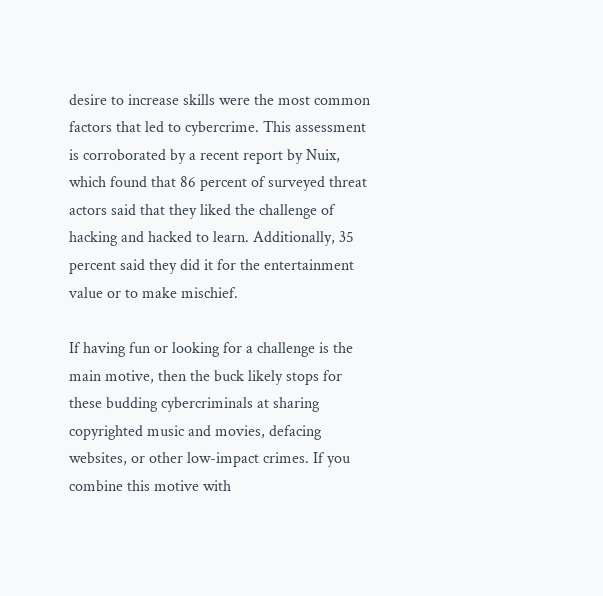desire to increase skills were the most common factors that led to cybercrime. This assessment is corroborated by a recent report by Nuix, which found that 86 percent of surveyed threat actors said that they liked the challenge of hacking and hacked to learn. Additionally, 35 percent said they did it for the entertainment value or to make mischief.

If having fun or looking for a challenge is the main motive, then the buck likely stops for these budding cybercriminals at sharing copyrighted music and movies, defacing websites, or other low-impact crimes. If you combine this motive with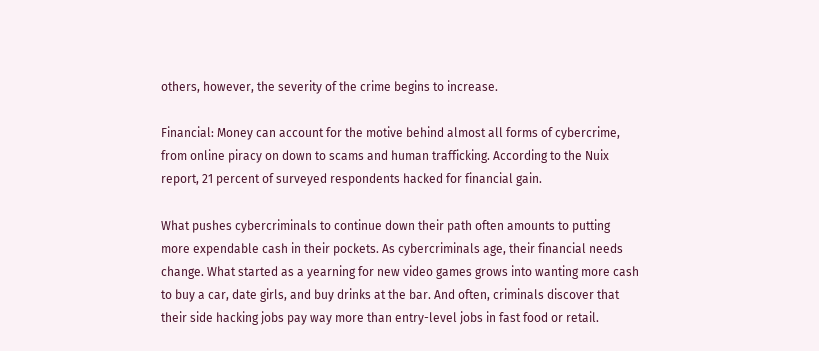others, however, the severity of the crime begins to increase.

Financial: Money can account for the motive behind almost all forms of cybercrime, from online piracy on down to scams and human trafficking. According to the Nuix report, 21 percent of surveyed respondents hacked for financial gain.

What pushes cybercriminals to continue down their path often amounts to putting more expendable cash in their pockets. As cybercriminals age, their financial needs change. What started as a yearning for new video games grows into wanting more cash to buy a car, date girls, and buy drinks at the bar. And often, criminals discover that their side hacking jobs pay way more than entry-level jobs in fast food or retail.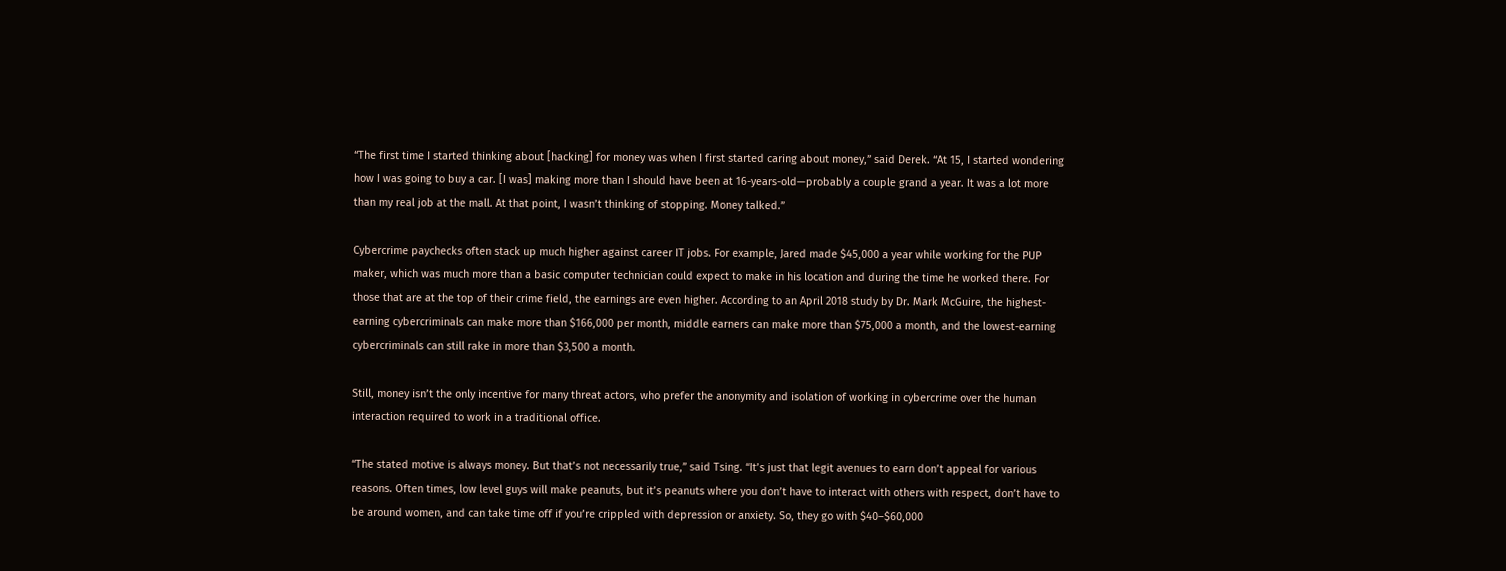“The first time I started thinking about [hacking] for money was when I first started caring about money,” said Derek. “At 15, I started wondering how I was going to buy a car. [I was] making more than I should have been at 16-years-old—probably a couple grand a year. It was a lot more than my real job at the mall. At that point, I wasn’t thinking of stopping. Money talked.”

Cybercrime paychecks often stack up much higher against career IT jobs. For example, Jared made $45,000 a year while working for the PUP maker, which was much more than a basic computer technician could expect to make in his location and during the time he worked there. For those that are at the top of their crime field, the earnings are even higher. According to an April 2018 study by Dr. Mark McGuire, the highest-earning cybercriminals can make more than $166,000 per month, middle earners can make more than $75,000 a month, and the lowest-earning cybercriminals can still rake in more than $3,500 a month.

Still, money isn’t the only incentive for many threat actors, who prefer the anonymity and isolation of working in cybercrime over the human interaction required to work in a traditional office.

“The stated motive is always money. But that’s not necessarily true,” said Tsing. “It’s just that legit avenues to earn don’t appeal for various reasons. Often times, low level guys will make peanuts, but it’s peanuts where you don’t have to interact with others with respect, don’t have to be around women, and can take time off if you’re crippled with depression or anxiety. So, they go with $40–$60,000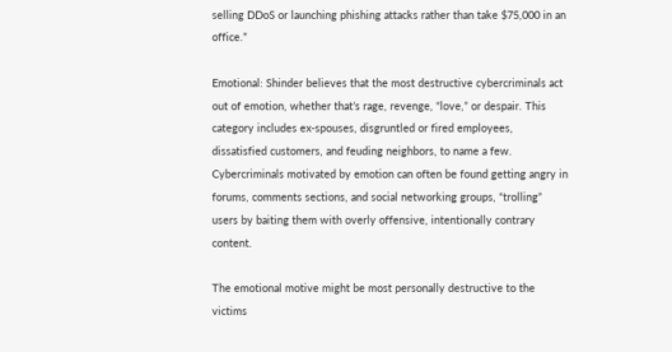selling DDoS or launching phishing attacks rather than take $75,000 in an office.”

Emotional: Shinder believes that the most destructive cybercriminals act out of emotion, whether that’s rage, revenge, “love,” or despair. This category includes ex-spouses, disgruntled or fired employees, dissatisfied customers, and feuding neighbors, to name a few. Cybercriminals motivated by emotion can often be found getting angry in forums, comments sections, and social networking groups, “trolling” users by baiting them with overly offensive, intentionally contrary content.

The emotional motive might be most personally destructive to the victims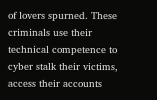of lovers spurned. These criminals use their technical competence to cyber stalk their victims, access their accounts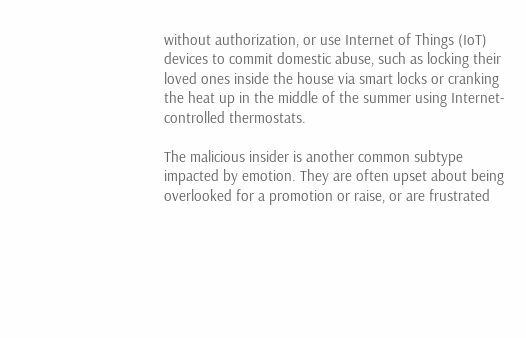without authorization, or use Internet of Things (IoT) devices to commit domestic abuse, such as locking their loved ones inside the house via smart locks or cranking the heat up in the middle of the summer using Internet-controlled thermostats.

The malicious insider is another common subtype impacted by emotion. They are often upset about being overlooked for a promotion or raise, or are frustrated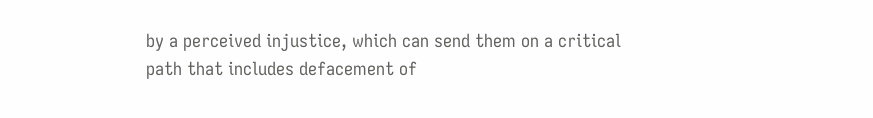by a perceived injustice, which can send them on a critical path that includes defacement of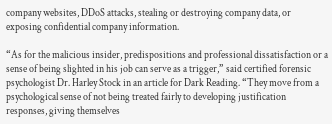company websites, DDoS attacks, stealing or destroying company data, or exposing confidential company information.

“As for the malicious insider, predispositions and professional dissatisfaction or a sense of being slighted in his job can serve as a trigger,” said certified forensic psychologist Dr. Harley Stock in an article for Dark Reading. “They move from a psychological sense of not being treated fairly to developing justification responses, giving themselves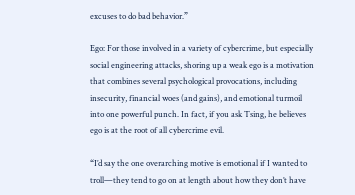excuses to do bad behavior.”

Ego: For those involved in a variety of cybercrime, but especially social engineering attacks, shoring up a weak ego is a motivation that combines several psychological provocations, including insecurity, financial woes (and gains), and emotional turmoil into one powerful punch. In fact, if you ask Tsing, he believes ego is at the root of all cybercrime evil.

“I’d say the one overarching motive is emotional if I wanted to troll—they tend to go on at length about how they don’t have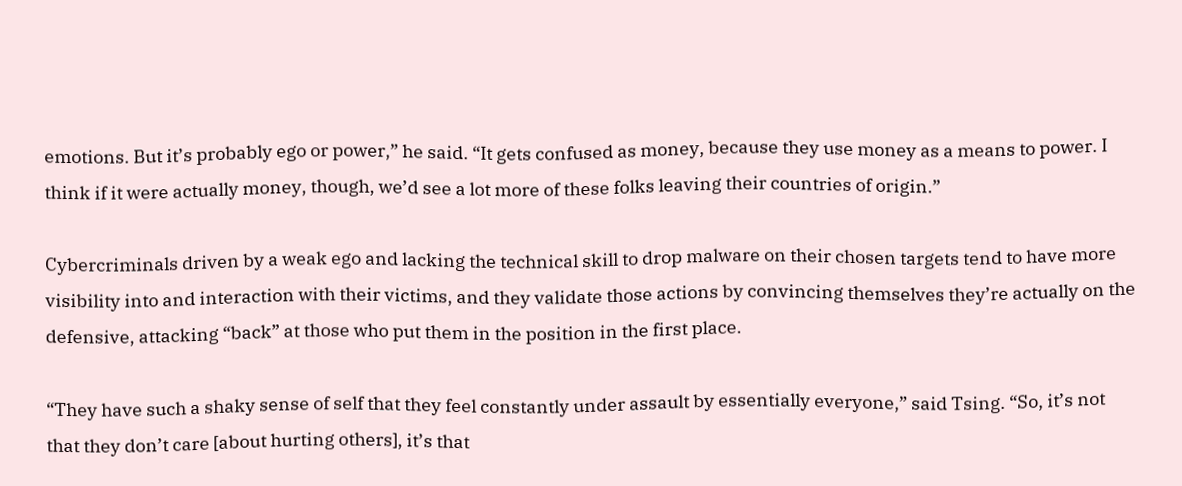emotions. But it’s probably ego or power,” he said. “It gets confused as money, because they use money as a means to power. I think if it were actually money, though, we’d see a lot more of these folks leaving their countries of origin.”

Cybercriminals driven by a weak ego and lacking the technical skill to drop malware on their chosen targets tend to have more visibility into and interaction with their victims, and they validate those actions by convincing themselves they’re actually on the defensive, attacking “back” at those who put them in the position in the first place.

“They have such a shaky sense of self that they feel constantly under assault by essentially everyone,” said Tsing. “So, it’s not that they don’t care [about hurting others], it’s that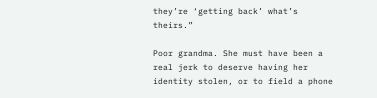they’re ‘getting back’ what’s theirs.”

Poor grandma. She must have been a real jerk to deserve having her identity stolen, or to field a phone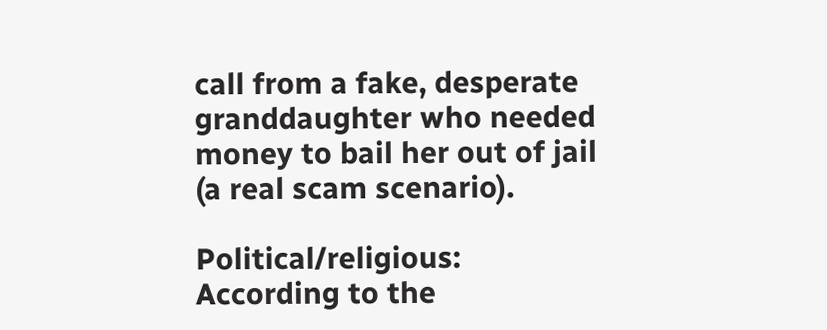call from a fake, desperate granddaughter who needed money to bail her out of jail (a real scam scenario).

Political/religious: According to the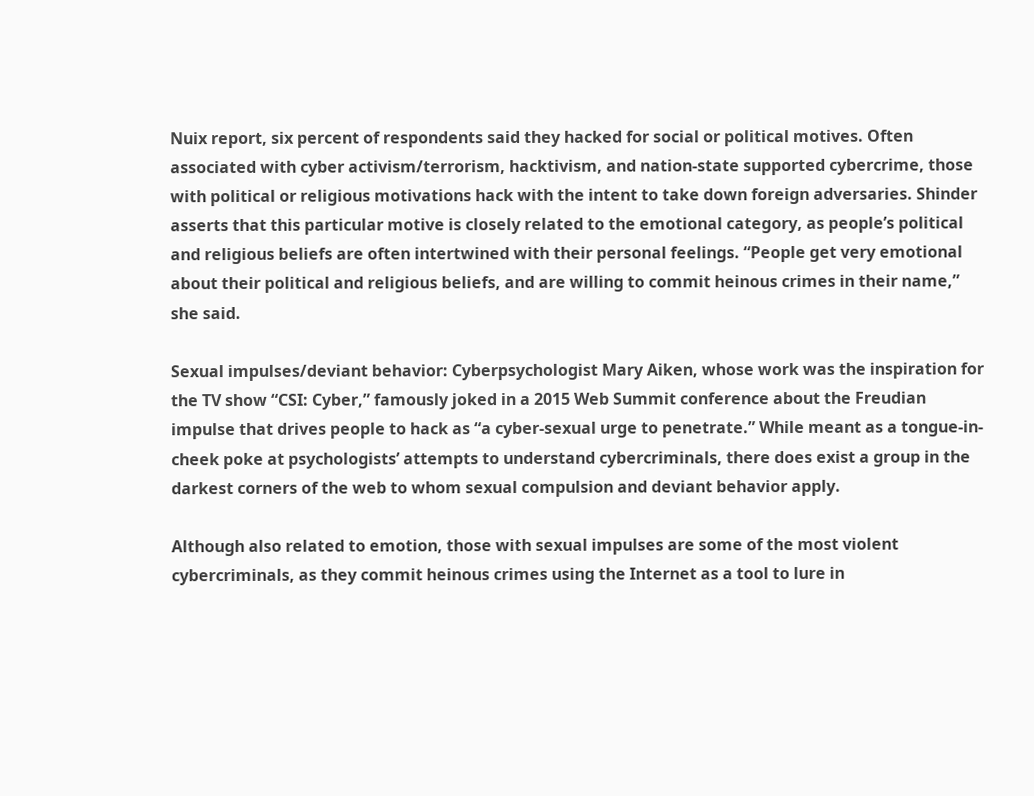Nuix report, six percent of respondents said they hacked for social or political motives. Often associated with cyber activism/terrorism, hacktivism, and nation-state supported cybercrime, those with political or religious motivations hack with the intent to take down foreign adversaries. Shinder asserts that this particular motive is closely related to the emotional category, as people’s political and religious beliefs are often intertwined with their personal feelings. “People get very emotional about their political and religious beliefs, and are willing to commit heinous crimes in their name,” she said.

Sexual impulses/deviant behavior: Cyberpsychologist Mary Aiken, whose work was the inspiration for the TV show “CSI: Cyber,” famously joked in a 2015 Web Summit conference about the Freudian impulse that drives people to hack as “a cyber-sexual urge to penetrate.” While meant as a tongue-in-cheek poke at psychologists’ attempts to understand cybercriminals, there does exist a group in the darkest corners of the web to whom sexual compulsion and deviant behavior apply.

Although also related to emotion, those with sexual impulses are some of the most violent cybercriminals, as they commit heinous crimes using the Internet as a tool to lure in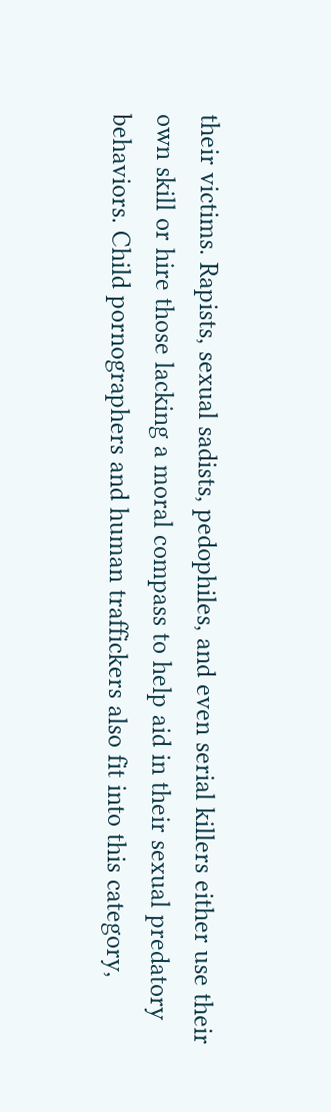their victims. Rapists, sexual sadists, pedophiles, and even serial killers either use their own skill or hire those lacking a moral compass to help aid in their sexual predatory behaviors. Child pornographers and human traffickers also fit into this category,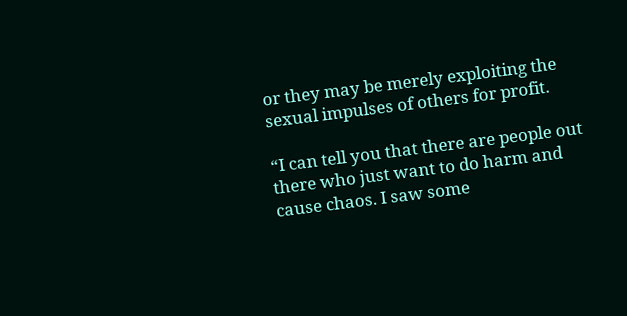or they may be merely exploiting the sexual impulses of others for profit.

“I can tell you that there are people out there who just want to do harm and cause chaos. I saw some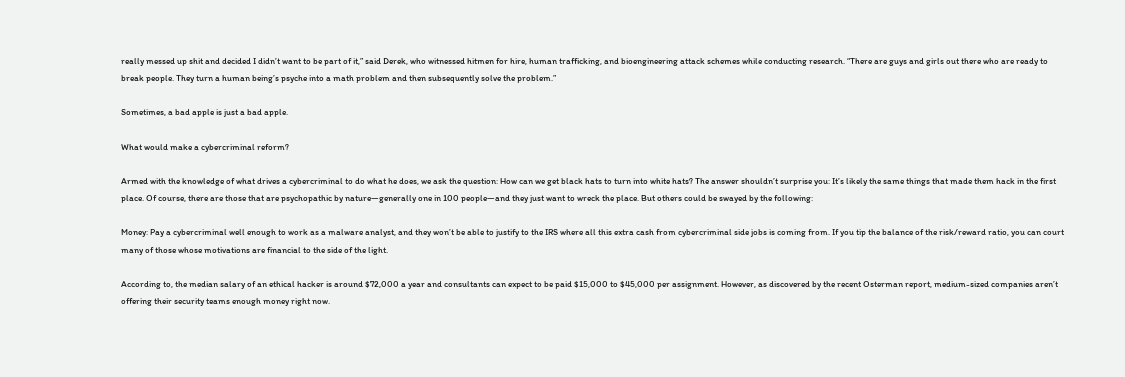really messed up shit and decided I didn’t want to be part of it,” said Derek, who witnessed hitmen for hire, human trafficking, and bioengineering attack schemes while conducting research. “There are guys and girls out there who are ready to break people. They turn a human being’s psyche into a math problem and then subsequently solve the problem.”

Sometimes, a bad apple is just a bad apple.

What would make a cybercriminal reform?

Armed with the knowledge of what drives a cybercriminal to do what he does, we ask the question: How can we get black hats to turn into white hats? The answer shouldn’t surprise you: It’s likely the same things that made them hack in the first place. Of course, there are those that are psychopathic by nature—generally one in 100 people—and they just want to wreck the place. But others could be swayed by the following:

Money: Pay a cybercriminal well enough to work as a malware analyst, and they won’t be able to justify to the IRS where all this extra cash from cybercriminal side jobs is coming from. If you tip the balance of the risk/reward ratio, you can court many of those whose motivations are financial to the side of the light.

According to, the median salary of an ethical hacker is around $72,000 a year and consultants can expect to be paid $15,000 to $45,000 per assignment. However, as discovered by the recent Osterman report, medium-sized companies aren’t offering their security teams enough money right now.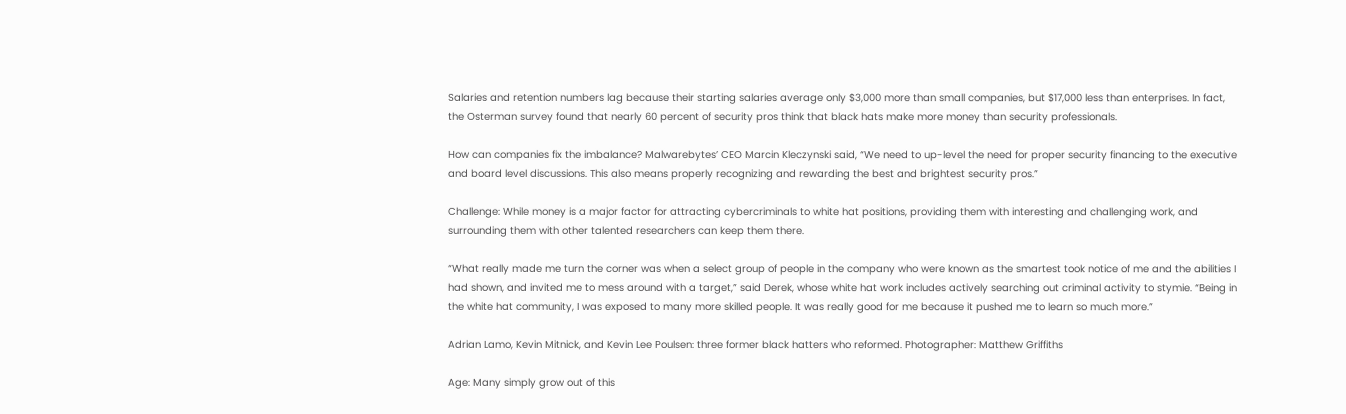Salaries and retention numbers lag because their starting salaries average only $3,000 more than small companies, but $17,000 less than enterprises. In fact, the Osterman survey found that nearly 60 percent of security pros think that black hats make more money than security professionals.

How can companies fix the imbalance? Malwarebytes’ CEO Marcin Kleczynski said, “We need to up-level the need for proper security financing to the executive and board level discussions. This also means properly recognizing and rewarding the best and brightest security pros.”

Challenge: While money is a major factor for attracting cybercriminals to white hat positions, providing them with interesting and challenging work, and surrounding them with other talented researchers can keep them there.

“What really made me turn the corner was when a select group of people in the company who were known as the smartest took notice of me and the abilities I had shown, and invited me to mess around with a target,” said Derek, whose white hat work includes actively searching out criminal activity to stymie. “Being in the white hat community, I was exposed to many more skilled people. It was really good for me because it pushed me to learn so much more.”

Adrian Lamo, Kevin Mitnick, and Kevin Lee Poulsen: three former black hatters who reformed. Photographer: Matthew Griffiths

Age: Many simply grow out of this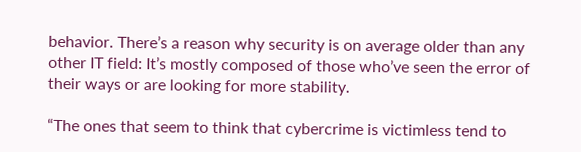behavior. There’s a reason why security is on average older than any other IT field: It’s mostly composed of those who’ve seen the error of their ways or are looking for more stability.

“The ones that seem to think that cybercrime is victimless tend to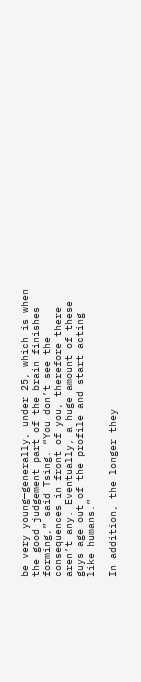be very young—generally, under 25, which is when the good judgement part of the brain finishes forming,” said Tsing. “You don’t see the consequences in front of you, therefore there aren’t any. Eventually, a huge amount of these guys age out of the profile and start acting like humans.”

In addition, the longer they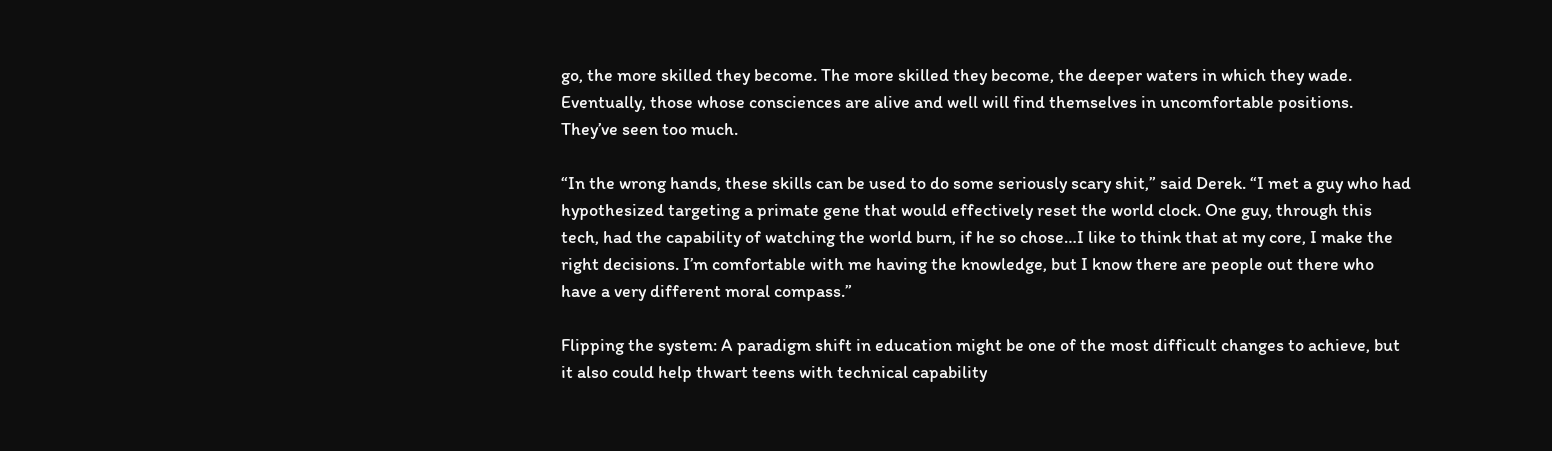go, the more skilled they become. The more skilled they become, the deeper waters in which they wade. Eventually, those whose consciences are alive and well will find themselves in uncomfortable positions. They’ve seen too much.

“In the wrong hands, these skills can be used to do some seriously scary shit,” said Derek. “I met a guy who had hypothesized targeting a primate gene that would effectively reset the world clock. One guy, through this tech, had the capability of watching the world burn, if he so chose…I like to think that at my core, I make the right decisions. I’m comfortable with me having the knowledge, but I know there are people out there who have a very different moral compass.”

Flipping the system: A paradigm shift in education might be one of the most difficult changes to achieve, but it also could help thwart teens with technical capability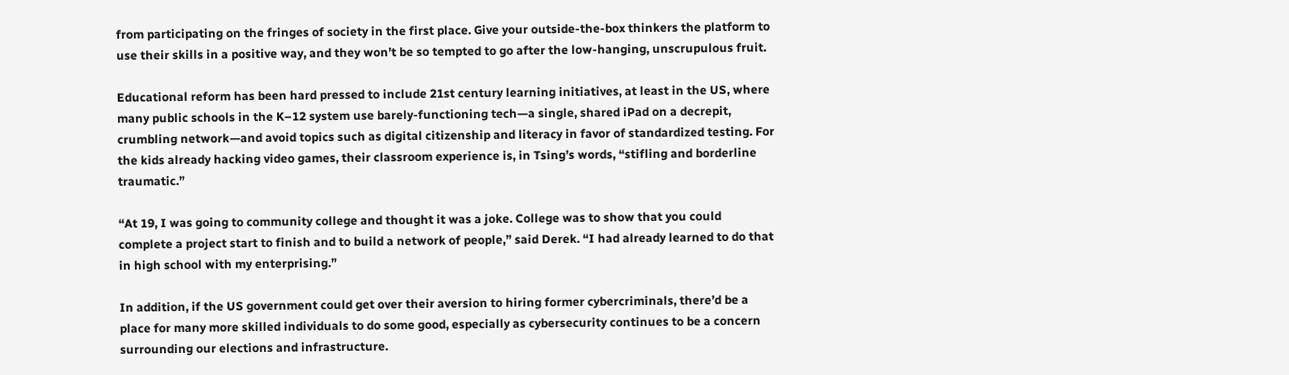from participating on the fringes of society in the first place. Give your outside-the-box thinkers the platform to use their skills in a positive way, and they won’t be so tempted to go after the low-hanging, unscrupulous fruit.

Educational reform has been hard pressed to include 21st century learning initiatives, at least in the US, where many public schools in the K–12 system use barely-functioning tech—a single, shared iPad on a decrepit, crumbling network—and avoid topics such as digital citizenship and literacy in favor of standardized testing. For the kids already hacking video games, their classroom experience is, in Tsing’s words, “stifling and borderline traumatic.”

“At 19, I was going to community college and thought it was a joke. College was to show that you could complete a project start to finish and to build a network of people,” said Derek. “I had already learned to do that in high school with my enterprising.”

In addition, if the US government could get over their aversion to hiring former cybercriminals, there’d be a place for many more skilled individuals to do some good, especially as cybersecurity continues to be a concern surrounding our elections and infrastructure.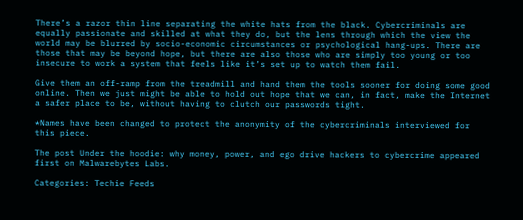There’s a razor thin line separating the white hats from the black. Cybercriminals are equally passionate and skilled at what they do, but the lens through which the view the world may be blurred by socio-economic circumstances or psychological hang-ups. There are those that may be beyond hope, but there are also those who are simply too young or too insecure to work a system that feels like it’s set up to watch them fail.

Give them an off-ramp from the treadmill and hand them the tools sooner for doing some good online. Then we just might be able to hold out hope that we can, in fact, make the Internet a safer place to be, without having to clutch our passwords tight.

*Names have been changed to protect the anonymity of the cybercriminals interviewed for this piece.

The post Under the hoodie: why money, power, and ego drive hackers to cybercrime appeared first on Malwarebytes Labs.

Categories: Techie Feeds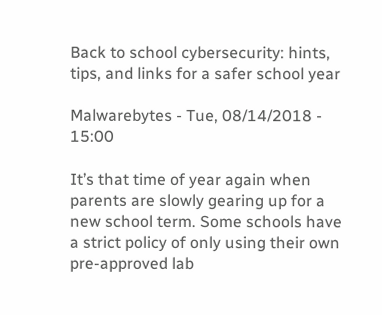Back to school cybersecurity: hints, tips, and links for a safer school year

Malwarebytes - Tue, 08/14/2018 - 15:00

It’s that time of year again when parents are slowly gearing up for a new school term. Some schools have a strict policy of only using their own pre-approved lab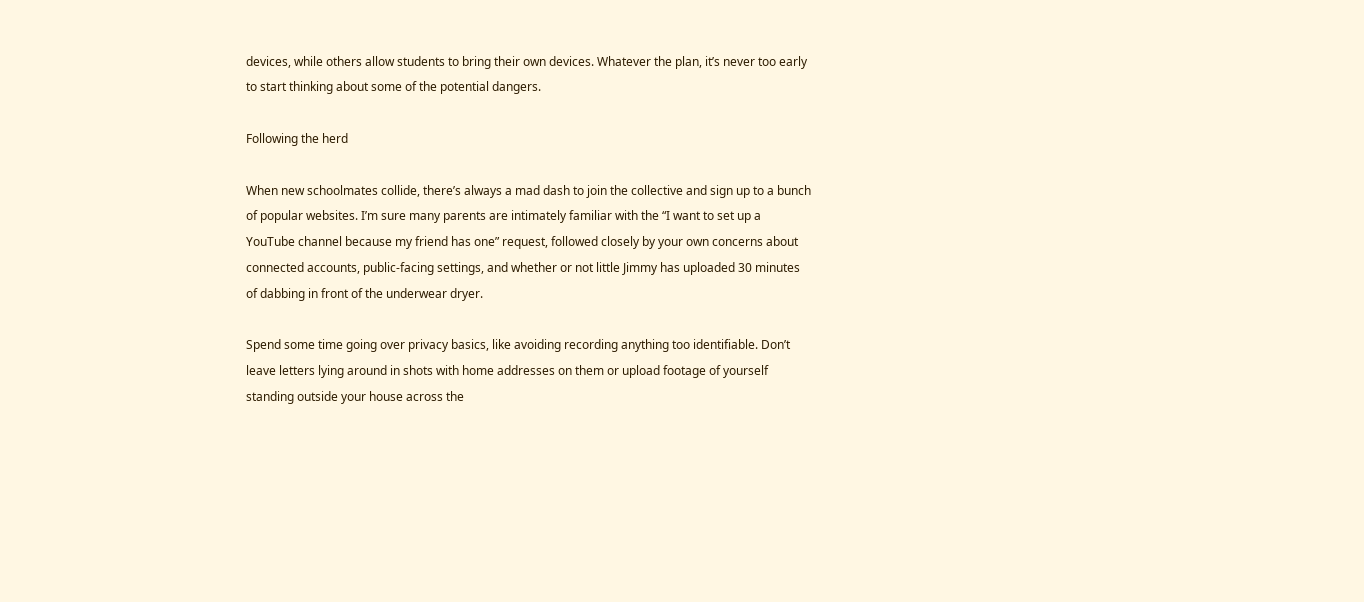devices, while others allow students to bring their own devices. Whatever the plan, it’s never too early to start thinking about some of the potential dangers.

Following the herd

When new schoolmates collide, there’s always a mad dash to join the collective and sign up to a bunch of popular websites. I’m sure many parents are intimately familiar with the “I want to set up a YouTube channel because my friend has one” request, followed closely by your own concerns about connected accounts, public-facing settings, and whether or not little Jimmy has uploaded 30 minutes of dabbing in front of the underwear dryer.

Spend some time going over privacy basics, like avoiding recording anything too identifiable. Don’t leave letters lying around in shots with home addresses on them or upload footage of yourself standing outside your house across the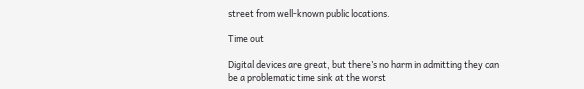street from well-known public locations.

Time out

Digital devices are great, but there’s no harm in admitting they can be a problematic time sink at the worst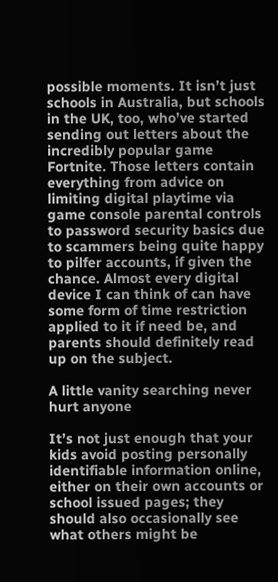possible moments. It isn’t just schools in Australia, but schools in the UK, too, who’ve started sending out letters about the incredibly popular game Fortnite. Those letters contain everything from advice on limiting digital playtime via game console parental controls to password security basics due to scammers being quite happy to pilfer accounts, if given the chance. Almost every digital device I can think of can have some form of time restriction applied to it if need be, and parents should definitely read up on the subject.

A little vanity searching never hurt anyone

It’s not just enough that your kids avoid posting personally identifiable information online, either on their own accounts or school issued pages; they should also occasionally see what others might be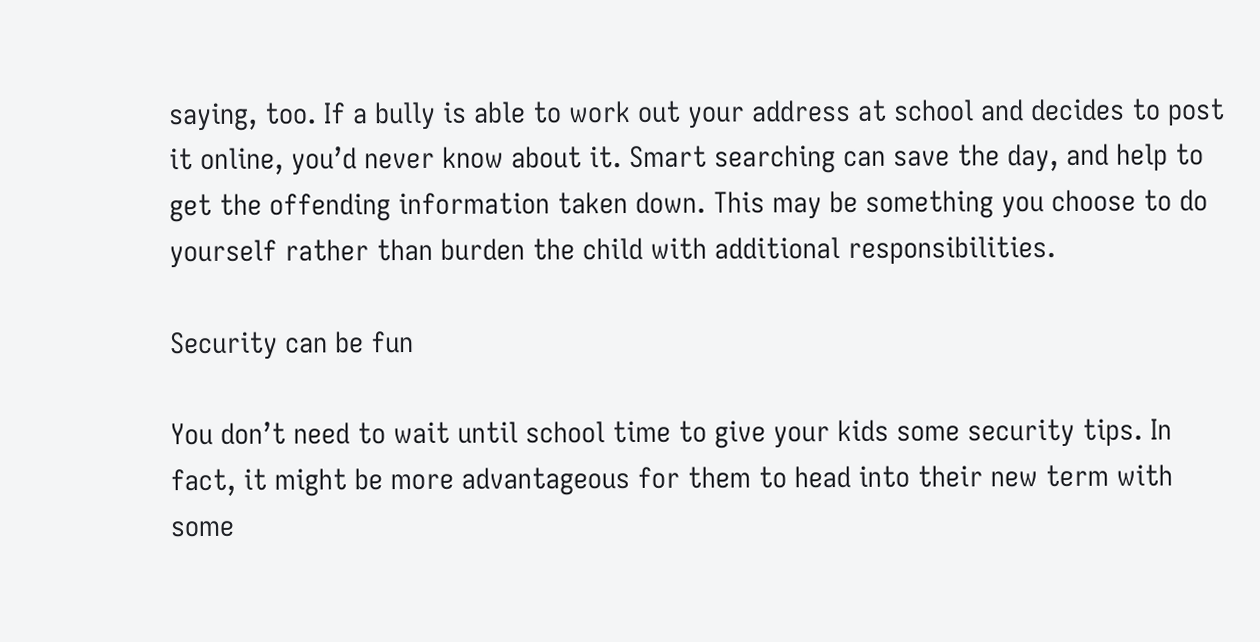saying, too. If a bully is able to work out your address at school and decides to post it online, you’d never know about it. Smart searching can save the day, and help to get the offending information taken down. This may be something you choose to do yourself rather than burden the child with additional responsibilities.

Security can be fun

You don’t need to wait until school time to give your kids some security tips. In fact, it might be more advantageous for them to head into their new term with some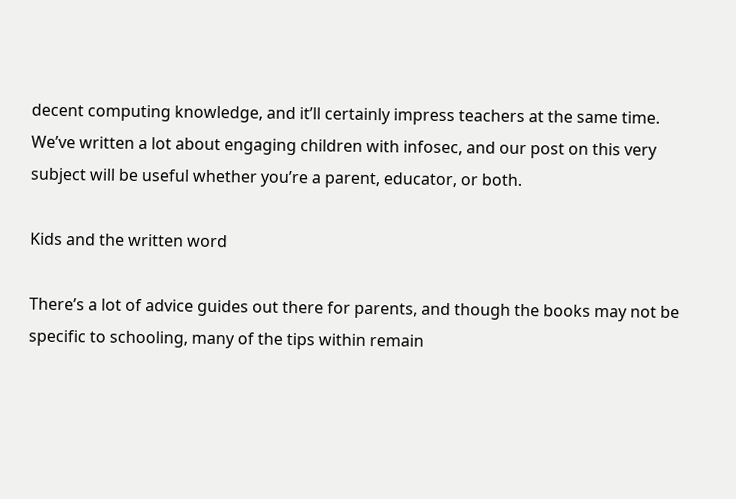decent computing knowledge, and it’ll certainly impress teachers at the same time. We’ve written a lot about engaging children with infosec, and our post on this very subject will be useful whether you’re a parent, educator, or both.

Kids and the written word

There’s a lot of advice guides out there for parents, and though the books may not be specific to schooling, many of the tips within remain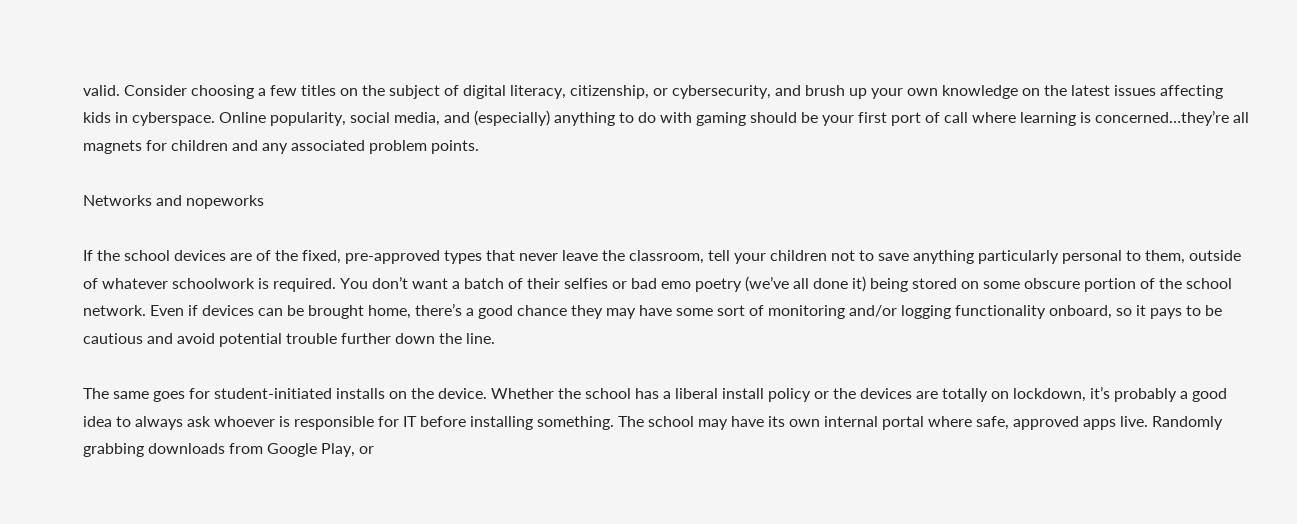valid. Consider choosing a few titles on the subject of digital literacy, citizenship, or cybersecurity, and brush up your own knowledge on the latest issues affecting kids in cyberspace. Online popularity, social media, and (especially) anything to do with gaming should be your first port of call where learning is concerned…they’re all magnets for children and any associated problem points.

Networks and nopeworks

If the school devices are of the fixed, pre-approved types that never leave the classroom, tell your children not to save anything particularly personal to them, outside of whatever schoolwork is required. You don’t want a batch of their selfies or bad emo poetry (we’ve all done it) being stored on some obscure portion of the school network. Even if devices can be brought home, there’s a good chance they may have some sort of monitoring and/or logging functionality onboard, so it pays to be cautious and avoid potential trouble further down the line.

The same goes for student-initiated installs on the device. Whether the school has a liberal install policy or the devices are totally on lockdown, it’s probably a good idea to always ask whoever is responsible for IT before installing something. The school may have its own internal portal where safe, approved apps live. Randomly grabbing downloads from Google Play, or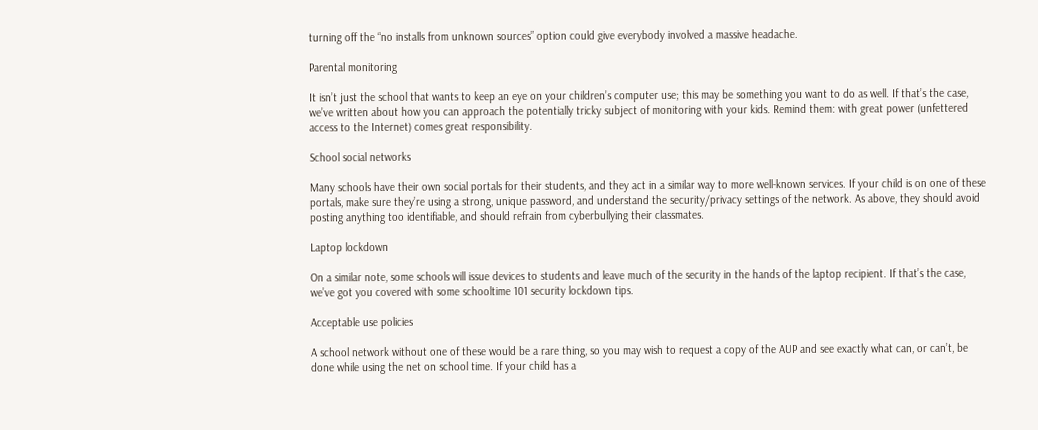turning off the “no installs from unknown sources” option could give everybody involved a massive headache.

Parental monitoring

It isn’t just the school that wants to keep an eye on your children’s computer use; this may be something you want to do as well. If that’s the case, we’ve written about how you can approach the potentially tricky subject of monitoring with your kids. Remind them: with great power (unfettered access to the Internet) comes great responsibility.

School social networks

Many schools have their own social portals for their students, and they act in a similar way to more well-known services. If your child is on one of these portals, make sure they’re using a strong, unique password, and understand the security/privacy settings of the network. As above, they should avoid posting anything too identifiable, and should refrain from cyberbullying their classmates.

Laptop lockdown

On a similar note, some schools will issue devices to students and leave much of the security in the hands of the laptop recipient. If that’s the case, we’ve got you covered with some schooltime 101 security lockdown tips.

Acceptable use policies

A school network without one of these would be a rare thing, so you may wish to request a copy of the AUP and see exactly what can, or can’t, be done while using the net on school time. If your child has a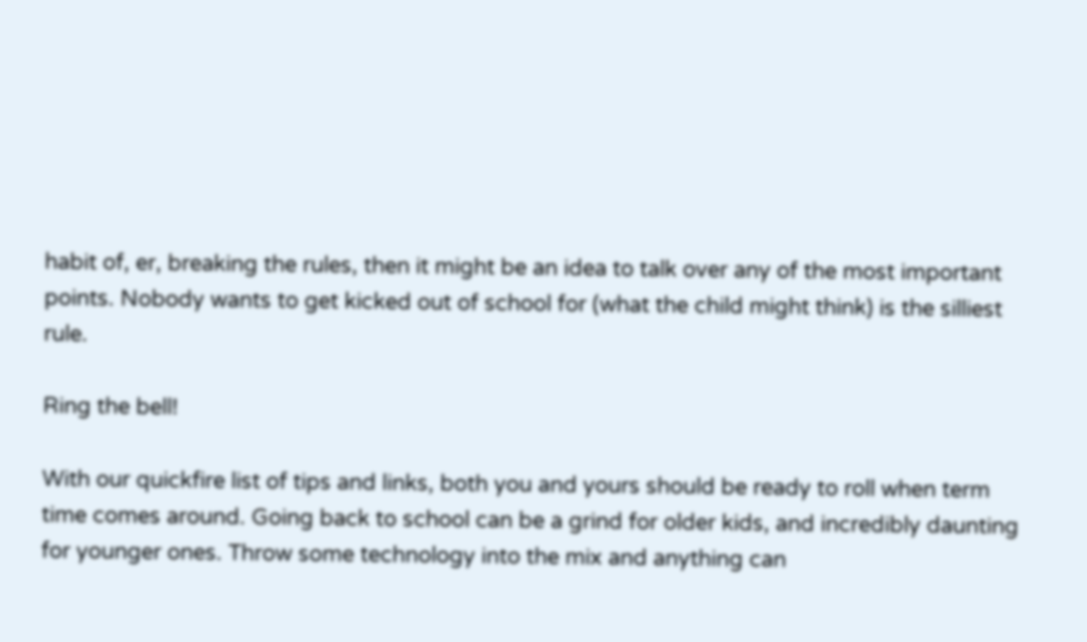habit of, er, breaking the rules, then it might be an idea to talk over any of the most important points. Nobody wants to get kicked out of school for (what the child might think) is the silliest rule.

Ring the bell!

With our quickfire list of tips and links, both you and yours should be ready to roll when term time comes around. Going back to school can be a grind for older kids, and incredibly daunting for younger ones. Throw some technology into the mix and anything can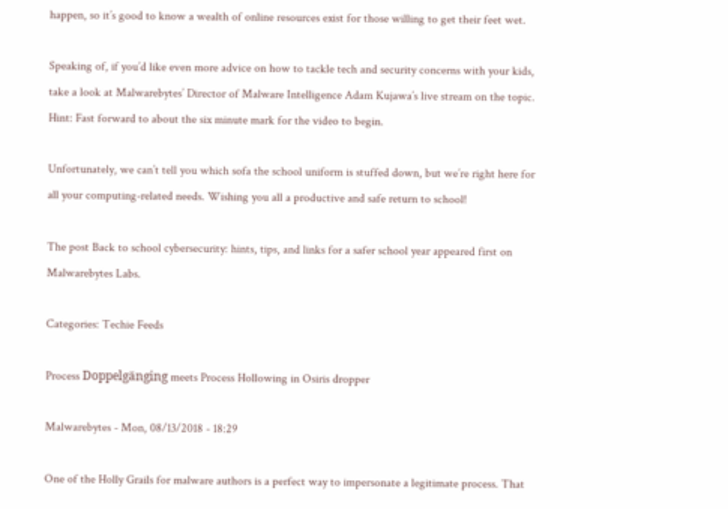happen, so it’s good to know a wealth of online resources exist for those willing to get their feet wet.

Speaking of, if you’d like even more advice on how to tackle tech and security concerns with your kids, take a look at Malwarebytes’ Director of Malware Intelligence Adam Kujawa’s live stream on the topic. Hint: Fast forward to about the six minute mark for the video to begin.

Unfortunately, we can’t tell you which sofa the school uniform is stuffed down, but we’re right here for all your computing-related needs. Wishing you all a productive and safe return to school!

The post Back to school cybersecurity: hints, tips, and links for a safer school year appeared first on Malwarebytes Labs.

Categories: Techie Feeds

Process Doppelgänging meets Process Hollowing in Osiris dropper

Malwarebytes - Mon, 08/13/2018 - 18:29

One of the Holly Grails for malware authors is a perfect way to impersonate a legitimate process. That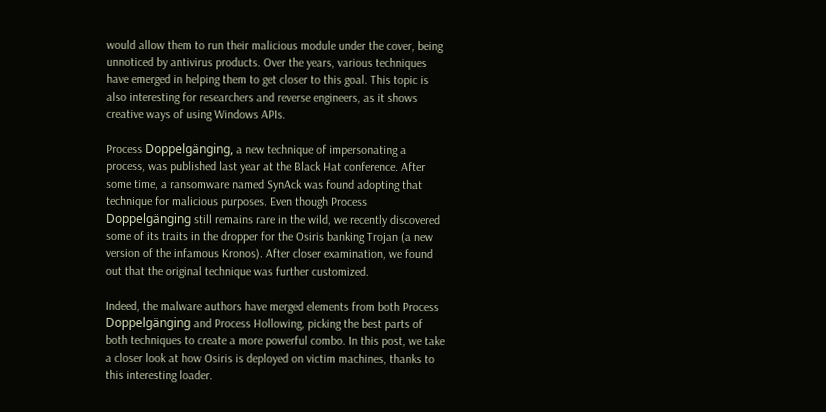would allow them to run their malicious module under the cover, being unnoticed by antivirus products. Over the years, various techniques have emerged in helping them to get closer to this goal. This topic is also interesting for researchers and reverse engineers, as it shows creative ways of using Windows APIs.

Process Doppelgänging, a new technique of impersonating a process, was published last year at the Black Hat conference. After some time, a ransomware named SynAck was found adopting that technique for malicious purposes. Even though Process Doppelgänging still remains rare in the wild, we recently discovered some of its traits in the dropper for the Osiris banking Trojan (a new version of the infamous Kronos). After closer examination, we found out that the original technique was further customized.

Indeed, the malware authors have merged elements from both Process Doppelgänging and Process Hollowing, picking the best parts of both techniques to create a more powerful combo. In this post, we take a closer look at how Osiris is deployed on victim machines, thanks to this interesting loader.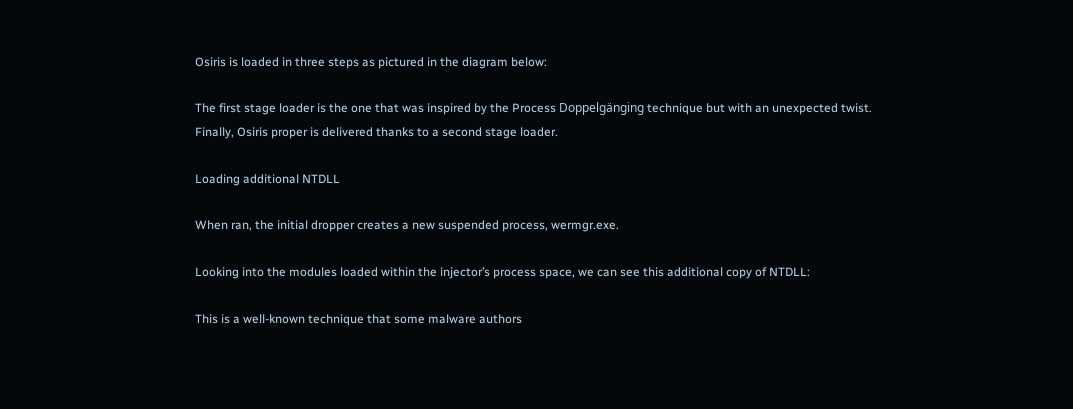Osiris is loaded in three steps as pictured in the diagram below:

The first stage loader is the one that was inspired by the Process Doppelgänging technique but with an unexpected twist. Finally, Osiris proper is delivered thanks to a second stage loader.

Loading additional NTDLL

When ran, the initial dropper creates a new suspended process, wermgr.exe.

Looking into the modules loaded within the injector’s process space, we can see this additional copy of NTDLL:

This is a well-known technique that some malware authors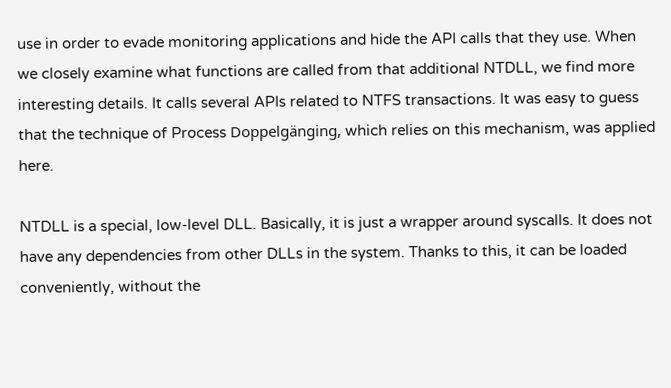use in order to evade monitoring applications and hide the API calls that they use. When we closely examine what functions are called from that additional NTDLL, we find more interesting details. It calls several APIs related to NTFS transactions. It was easy to guess that the technique of Process Doppelgänging, which relies on this mechanism, was applied here.

NTDLL is a special, low-level DLL. Basically, it is just a wrapper around syscalls. It does not have any dependencies from other DLLs in the system. Thanks to this, it can be loaded conveniently, without the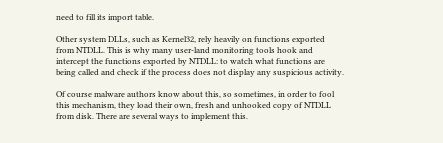need to fill its import table.

Other system DLLs, such as Kernel32, rely heavily on functions exported from NTDLL. This is why many user-land monitoring tools hook and intercept the functions exported by NTDLL: to watch what functions are being called and check if the process does not display any suspicious activity.

Of course malware authors know about this, so sometimes, in order to fool this mechanism, they load their own, fresh and unhooked copy of NTDLL from disk. There are several ways to implement this.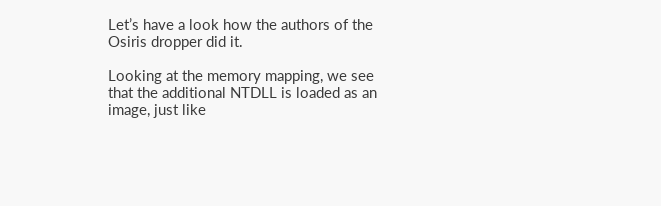Let’s have a look how the authors of the Osiris dropper did it.

Looking at the memory mapping, we see that the additional NTDLL is loaded as an image, just like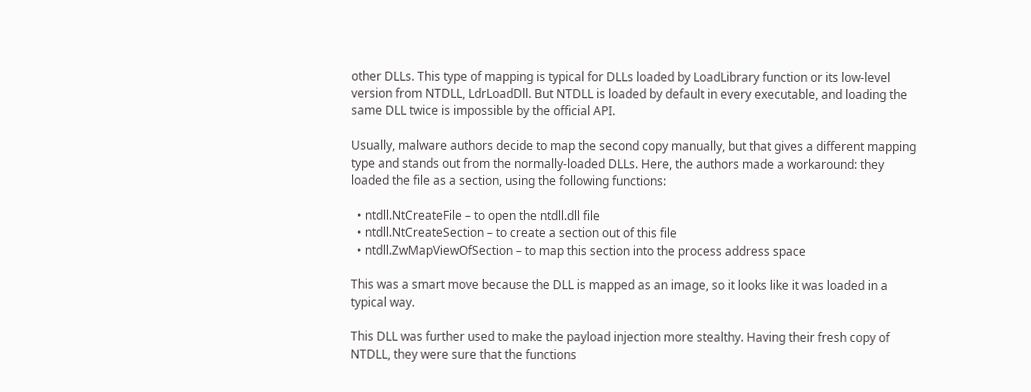other DLLs. This type of mapping is typical for DLLs loaded by LoadLibrary function or its low-level version from NTDLL, LdrLoadDll. But NTDLL is loaded by default in every executable, and loading the same DLL twice is impossible by the official API.

Usually, malware authors decide to map the second copy manually, but that gives a different mapping type and stands out from the normally-loaded DLLs. Here, the authors made a workaround: they loaded the file as a section, using the following functions:

  • ntdll.NtCreateFile – to open the ntdll.dll file
  • ntdll.NtCreateSection – to create a section out of this file
  • ntdll.ZwMapViewOfSection – to map this section into the process address space

This was a smart move because the DLL is mapped as an image, so it looks like it was loaded in a typical way.

This DLL was further used to make the payload injection more stealthy. Having their fresh copy of NTDLL, they were sure that the functions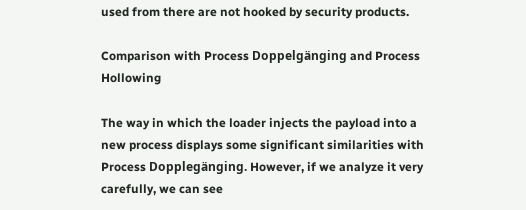used from there are not hooked by security products.

Comparison with Process Doppelgänging and Process Hollowing

The way in which the loader injects the payload into a new process displays some significant similarities with Process Dopplegänging. However, if we analyze it very carefully, we can see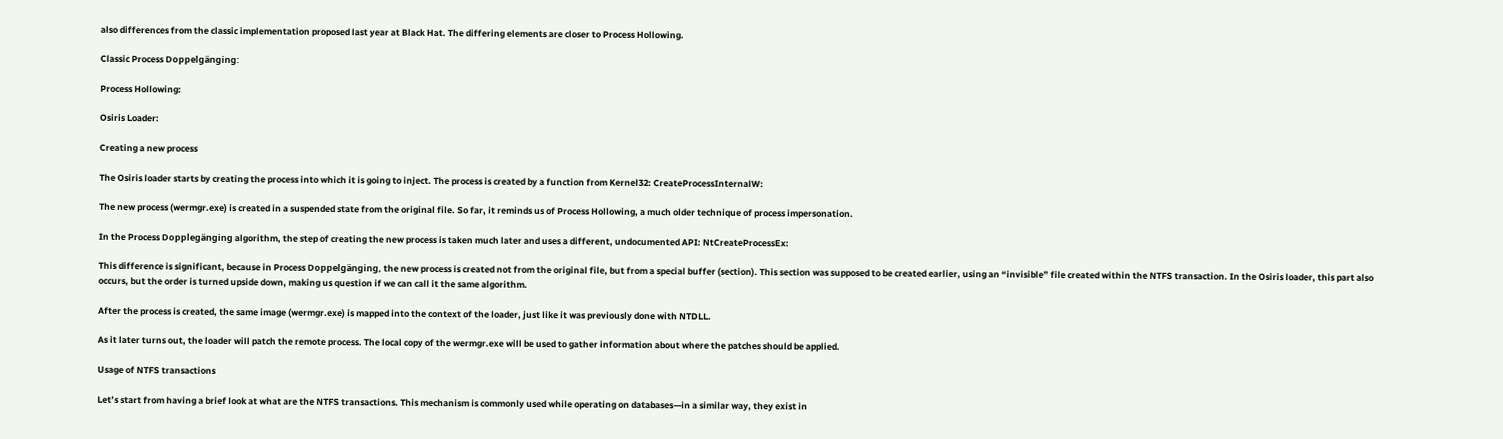also differences from the classic implementation proposed last year at Black Hat. The differing elements are closer to Process Hollowing.

Classic Process Doppelgänging:

Process Hollowing:

Osiris Loader:

Creating a new process

The Osiris loader starts by creating the process into which it is going to inject. The process is created by a function from Kernel32: CreateProcessInternalW:

The new process (wermgr.exe) is created in a suspended state from the original file. So far, it reminds us of Process Hollowing, a much older technique of process impersonation.

In the Process Dopplegänging algorithm, the step of creating the new process is taken much later and uses a different, undocumented API: NtCreateProcessEx:

This difference is significant, because in Process Doppelgänging, the new process is created not from the original file, but from a special buffer (section). This section was supposed to be created earlier, using an “invisible” file created within the NTFS transaction. In the Osiris loader, this part also occurs, but the order is turned upside down, making us question if we can call it the same algorithm.

After the process is created, the same image (wermgr.exe) is mapped into the context of the loader, just like it was previously done with NTDLL.

As it later turns out, the loader will patch the remote process. The local copy of the wermgr.exe will be used to gather information about where the patches should be applied.

Usage of NTFS transactions

Let’s start from having a brief look at what are the NTFS transactions. This mechanism is commonly used while operating on databases—in a similar way, they exist in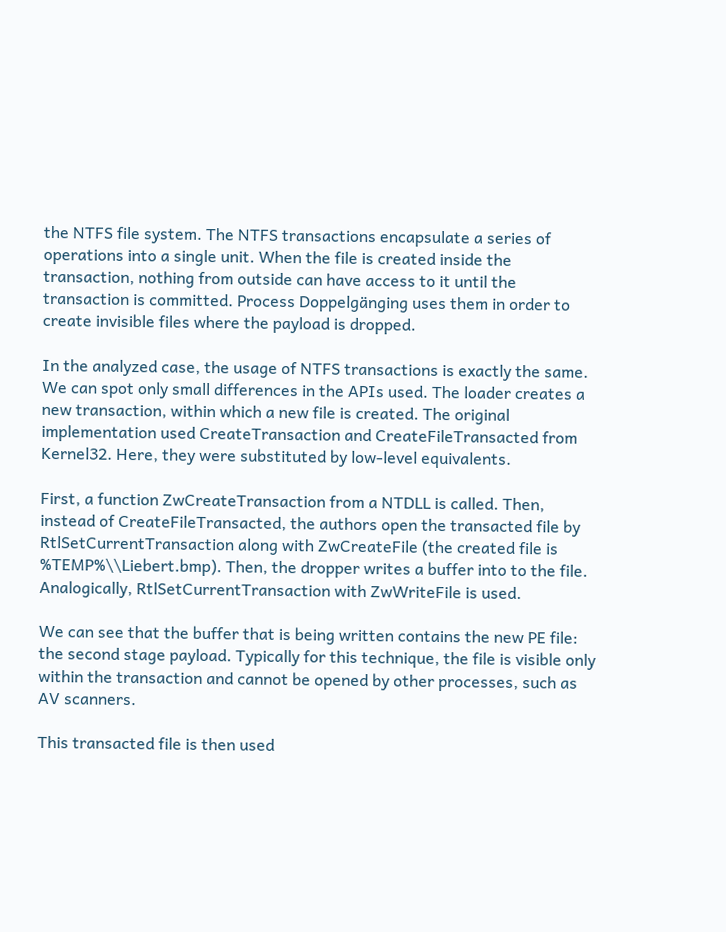the NTFS file system. The NTFS transactions encapsulate a series of operations into a single unit. When the file is created inside the transaction, nothing from outside can have access to it until the transaction is committed. Process Doppelgänging uses them in order to create invisible files where the payload is dropped.

In the analyzed case, the usage of NTFS transactions is exactly the same. We can spot only small differences in the APIs used. The loader creates a new transaction, within which a new file is created. The original implementation used CreateTransaction and CreateFileTransacted from Kernel32. Here, they were substituted by low-level equivalents.

First, a function ZwCreateTransaction from a NTDLL is called. Then, instead of CreateFileTransacted, the authors open the transacted file by RtlSetCurrentTransaction along with ZwCreateFile (the created file is %TEMP%\\Liebert.bmp). Then, the dropper writes a buffer into to the file. Analogically, RtlSetCurrentTransaction with ZwWriteFile is used.

We can see that the buffer that is being written contains the new PE file: the second stage payload. Typically for this technique, the file is visible only within the transaction and cannot be opened by other processes, such as AV scanners.

This transacted file is then used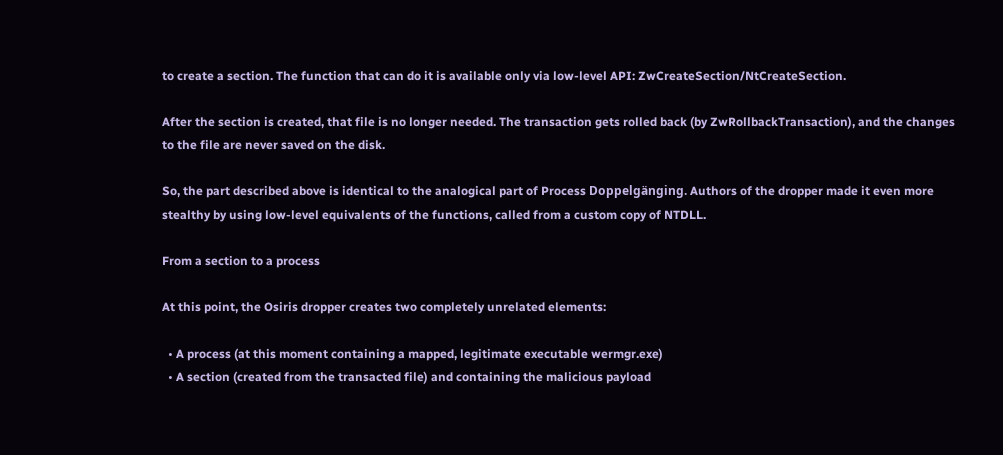to create a section. The function that can do it is available only via low-level API: ZwCreateSection/NtCreateSection.

After the section is created, that file is no longer needed. The transaction gets rolled back (by ZwRollbackTransaction), and the changes to the file are never saved on the disk.

So, the part described above is identical to the analogical part of Process Doppelgänging. Authors of the dropper made it even more stealthy by using low-level equivalents of the functions, called from a custom copy of NTDLL.

From a section to a process

At this point, the Osiris dropper creates two completely unrelated elements:

  • A process (at this moment containing a mapped, legitimate executable wermgr.exe)
  • A section (created from the transacted file) and containing the malicious payload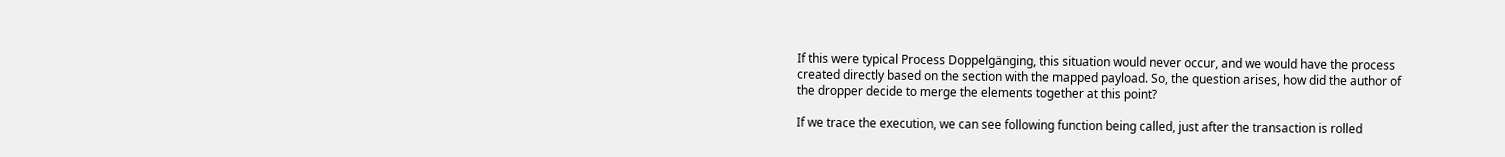If this were typical Process Doppelgänging, this situation would never occur, and we would have the process created directly based on the section with the mapped payload. So, the question arises, how did the author of the dropper decide to merge the elements together at this point?

If we trace the execution, we can see following function being called, just after the transaction is rolled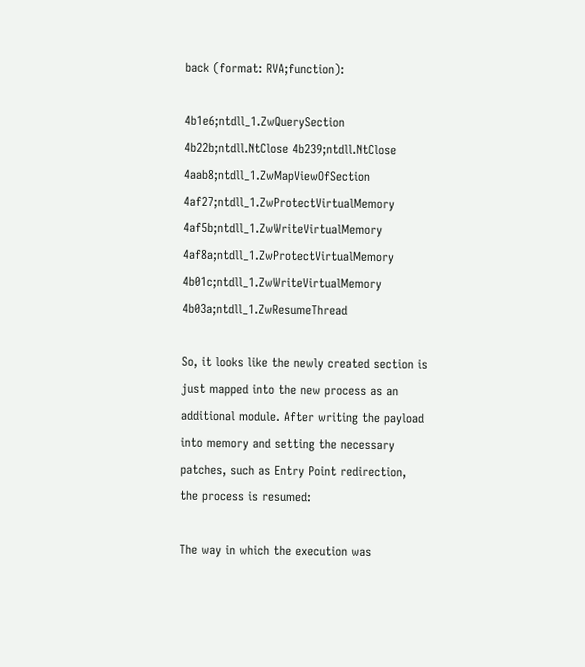back (format: RVA;function):

4b1e6;ntdll_1.ZwQuerySection 4b22b;ntdll.NtClose 4b239;ntdll.NtClose 4aab8;ntdll_1.ZwMapViewOfSection 4af27;ntdll_1.ZwProtectVirtualMemory 4af5b;ntdll_1.ZwWriteVirtualMemory 4af8a;ntdll_1.ZwProtectVirtualMemory 4b01c;ntdll_1.ZwWriteVirtualMemory 4b03a;ntdll_1.ZwResumeThread

So, it looks like the newly created section is just mapped into the new process as an additional module. After writing the payload into memory and setting the necessary patches, such as Entry Point redirection, the process is resumed:

The way in which the execution was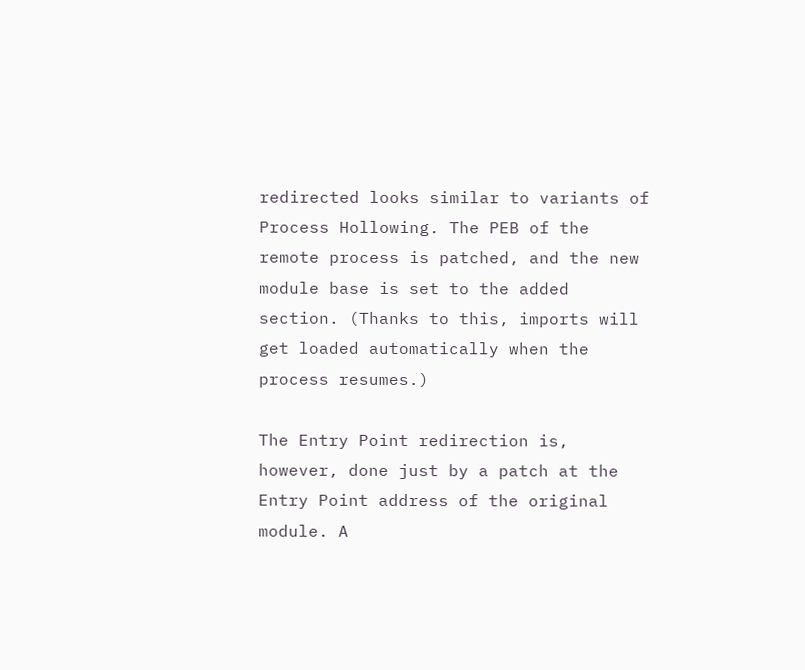redirected looks similar to variants of Process Hollowing. The PEB of the remote process is patched, and the new module base is set to the added section. (Thanks to this, imports will get loaded automatically when the process resumes.)

The Entry Point redirection is, however, done just by a patch at the Entry Point address of the original module. A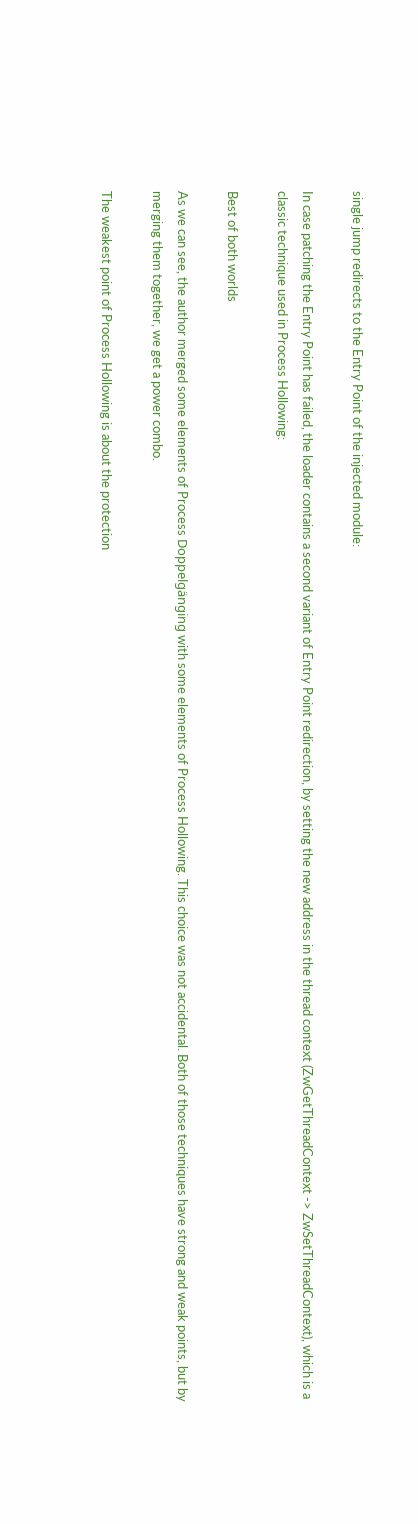single jump redirects to the Entry Point of the injected module:

In case patching the Entry Point has failed, the loader contains a second variant of Entry Point redirection, by setting the new address in the thread context (ZwGetThreadContext -> ZwSetThreadContext), which is a classic technique used in Process Hollowing:

Best of both worlds

As we can see, the author merged some elements of Process Doppelgänging with some elements of Process Hollowing. This choice was not accidental. Both of those techniques have strong and weak points, but by merging them together, we get a power combo.

The weakest point of Process Hollowing is about the protection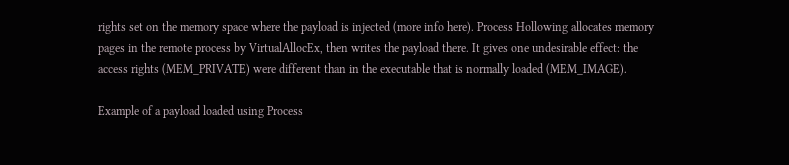rights set on the memory space where the payload is injected (more info here). Process Hollowing allocates memory pages in the remote process by VirtualAllocEx, then writes the payload there. It gives one undesirable effect: the access rights (MEM_PRIVATE) were different than in the executable that is normally loaded (MEM_IMAGE).

Example of a payload loaded using Process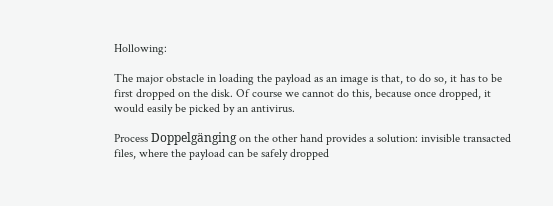Hollowing:

The major obstacle in loading the payload as an image is that, to do so, it has to be first dropped on the disk. Of course we cannot do this, because once dropped, it would easily be picked by an antivirus.

Process Doppelgänging on the other hand provides a solution: invisible transacted files, where the payload can be safely dropped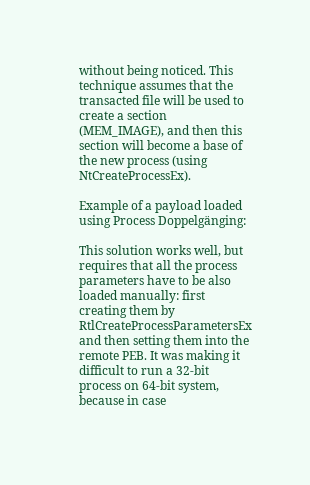without being noticed. This technique assumes that the transacted file will be used to create a section (MEM_IMAGE), and then this section will become a base of the new process (using NtCreateProcessEx).

Example of a payload loaded using Process Doppelgänging:

This solution works well, but requires that all the process parameters have to be also loaded manually: first creating them by RtlCreateProcessParametersEx and then setting them into the remote PEB. It was making it difficult to run a 32-bit process on 64-bit system, because in case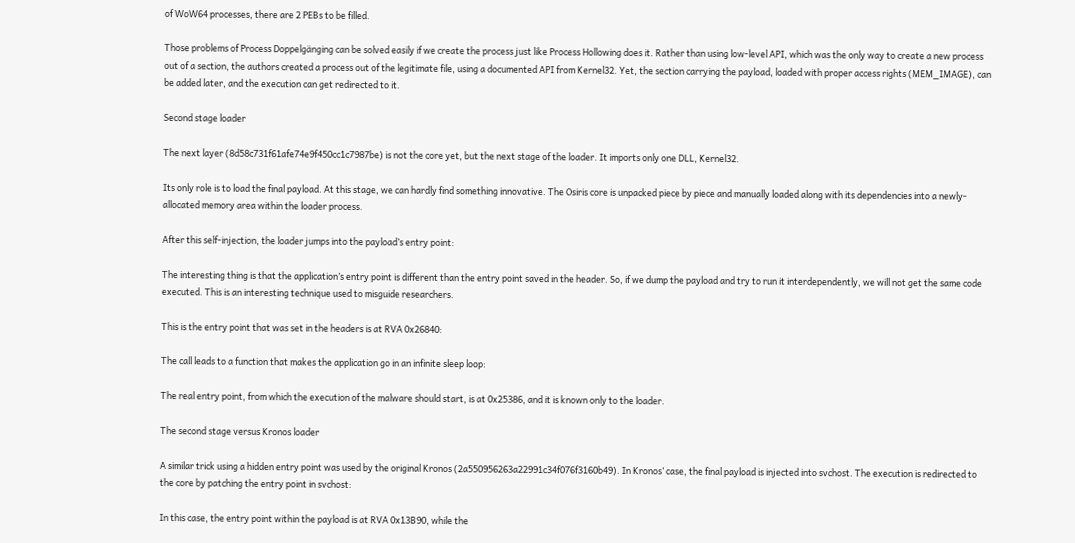of WoW64 processes, there are 2 PEBs to be filled.

Those problems of Process Doppelgänging can be solved easily if we create the process just like Process Hollowing does it. Rather than using low-level API, which was the only way to create a new process out of a section, the authors created a process out of the legitimate file, using a documented API from Kernel32. Yet, the section carrying the payload, loaded with proper access rights (MEM_IMAGE), can be added later, and the execution can get redirected to it.

Second stage loader

The next layer (8d58c731f61afe74e9f450cc1c7987be) is not the core yet, but the next stage of the loader. It imports only one DLL, Kernel32.

Its only role is to load the final payload. At this stage, we can hardly find something innovative. The Osiris core is unpacked piece by piece and manually loaded along with its dependencies into a newly-allocated memory area within the loader process.

After this self-injection, the loader jumps into the payload’s entry point:

The interesting thing is that the application’s entry point is different than the entry point saved in the header. So, if we dump the payload and try to run it interdependently, we will not get the same code executed. This is an interesting technique used to misguide researchers.

This is the entry point that was set in the headers is at RVA 0x26840:

The call leads to a function that makes the application go in an infinite sleep loop:

The real entry point, from which the execution of the malware should start, is at 0x25386, and it is known only to the loader.

The second stage versus Kronos loader

A similar trick using a hidden entry point was used by the original Kronos (2a550956263a22991c34f076f3160b49). In Kronos’ case, the final payload is injected into svchost. The execution is redirected to the core by patching the entry point in svchost:

In this case, the entry point within the payload is at RVA 0x13B90, while the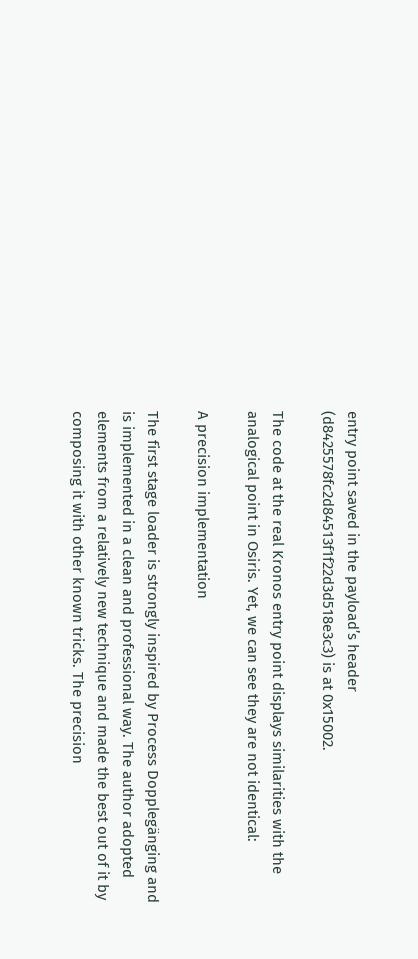entry point saved in the payload’s header (d8425578fc2d84513f1f22d3d518e3c3) is at 0x15002.

The code at the real Kronos entry point displays similarities with the analogical point in Osiris. Yet, we can see they are not identical:

A precision implementation

The first stage loader is strongly inspired by Process Dopplegänging and is implemented in a clean and professional way. The author adopted elements from a relatively new technique and made the best out of it by composing it with other known tricks. The precision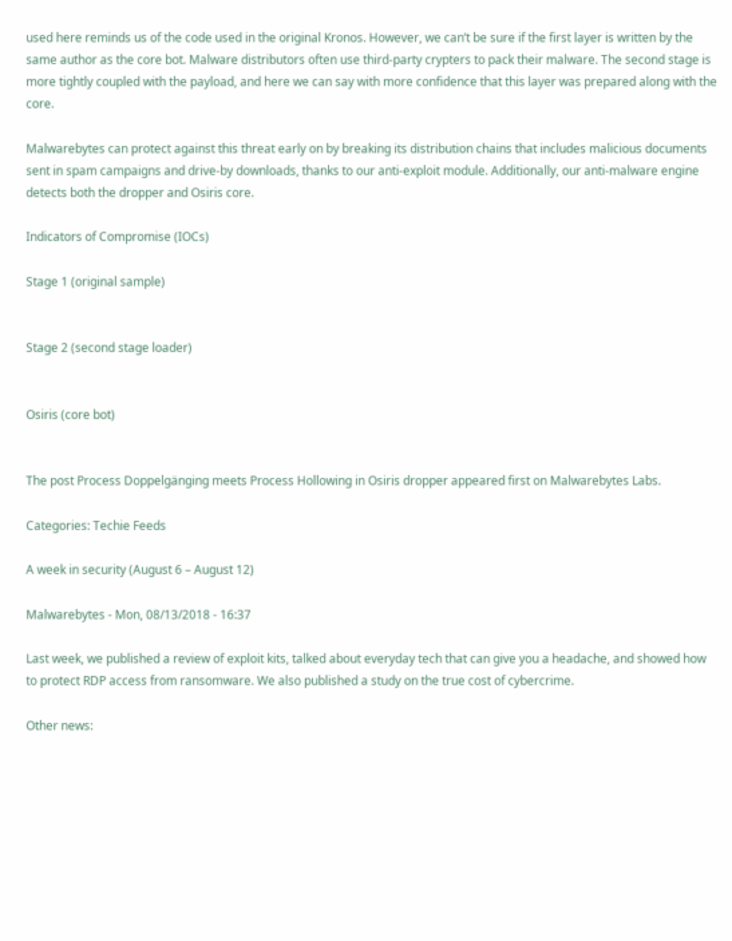used here reminds us of the code used in the original Kronos. However, we can’t be sure if the first layer is written by the same author as the core bot. Malware distributors often use third-party crypters to pack their malware. The second stage is more tightly coupled with the payload, and here we can say with more confidence that this layer was prepared along with the core.

Malwarebytes can protect against this threat early on by breaking its distribution chains that includes malicious documents sent in spam campaigns and drive-by downloads, thanks to our anti-exploit module. Additionally, our anti-malware engine detects both the dropper and Osiris core.

Indicators of Compromise (IOCs)

Stage 1 (original sample)


Stage 2 (second stage loader)


Osiris (core bot)


The post Process Doppelgänging meets Process Hollowing in Osiris dropper appeared first on Malwarebytes Labs.

Categories: Techie Feeds

A week in security (August 6 – August 12)

Malwarebytes - Mon, 08/13/2018 - 16:37

Last week, we published a review of exploit kits, talked about everyday tech that can give you a headache, and showed how to protect RDP access from ransomware. We also published a study on the true cost of cybercrime.

Other news: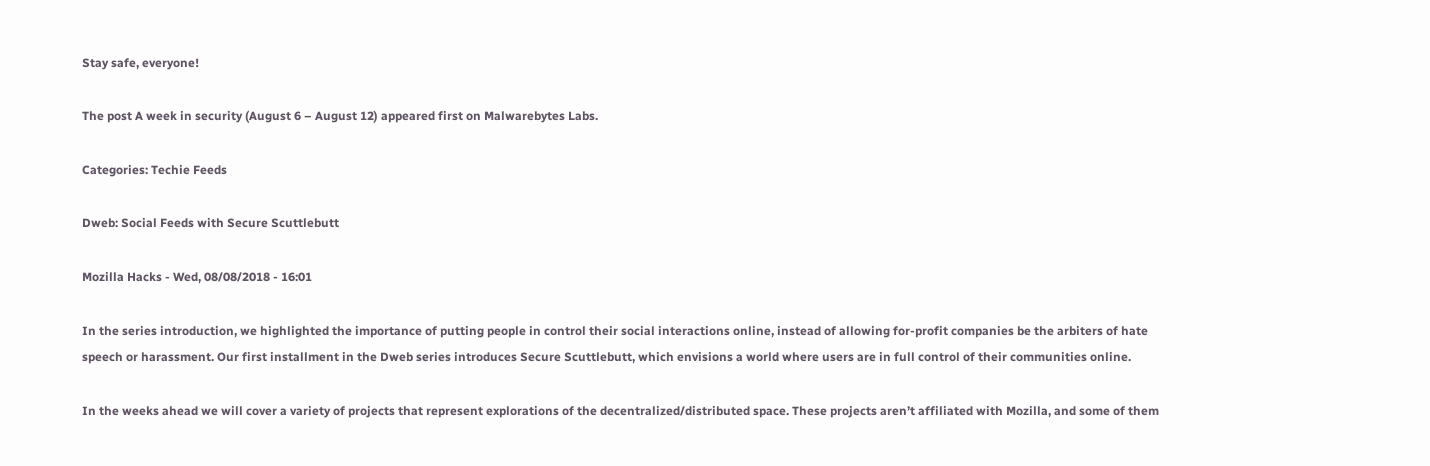Stay safe, everyone!

The post A week in security (August 6 – August 12) appeared first on Malwarebytes Labs.

Categories: Techie Feeds

Dweb: Social Feeds with Secure Scuttlebutt

Mozilla Hacks - Wed, 08/08/2018 - 16:01

In the series introduction, we highlighted the importance of putting people in control their social interactions online, instead of allowing for-profit companies be the arbiters of hate speech or harassment. Our first installment in the Dweb series introduces Secure Scuttlebutt, which envisions a world where users are in full control of their communities online.

In the weeks ahead we will cover a variety of projects that represent explorations of the decentralized/distributed space. These projects aren’t affiliated with Mozilla, and some of them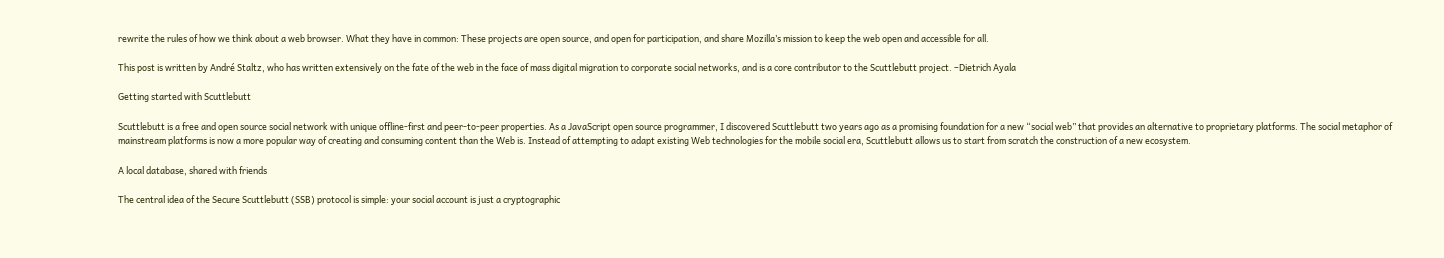rewrite the rules of how we think about a web browser. What they have in common: These projects are open source, and open for participation, and share Mozilla’s mission to keep the web open and accessible for all.

This post is written by André Staltz, who has written extensively on the fate of the web in the face of mass digital migration to corporate social networks, and is a core contributor to the Scuttlebutt project. –Dietrich Ayala

Getting started with Scuttlebutt

Scuttlebutt is a free and open source social network with unique offline-first and peer-to-peer properties. As a JavaScript open source programmer, I discovered Scuttlebutt two years ago as a promising foundation for a new “social web” that provides an alternative to proprietary platforms. The social metaphor of mainstream platforms is now a more popular way of creating and consuming content than the Web is. Instead of attempting to adapt existing Web technologies for the mobile social era, Scuttlebutt allows us to start from scratch the construction of a new ecosystem.

A local database, shared with friends

The central idea of the Secure Scuttlebutt (SSB) protocol is simple: your social account is just a cryptographic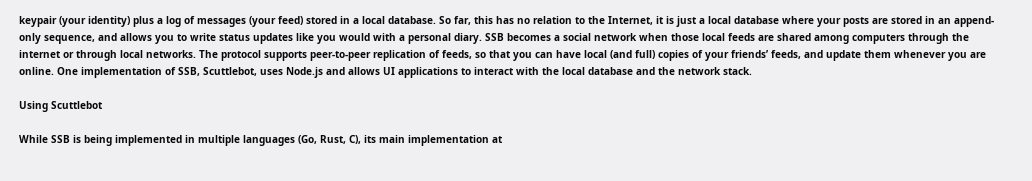keypair (your identity) plus a log of messages (your feed) stored in a local database. So far, this has no relation to the Internet, it is just a local database where your posts are stored in an append-only sequence, and allows you to write status updates like you would with a personal diary. SSB becomes a social network when those local feeds are shared among computers through the internet or through local networks. The protocol supports peer-to-peer replication of feeds, so that you can have local (and full) copies of your friends’ feeds, and update them whenever you are online. One implementation of SSB, Scuttlebot, uses Node.js and allows UI applications to interact with the local database and the network stack.

Using Scuttlebot

While SSB is being implemented in multiple languages (Go, Rust, C), its main implementation at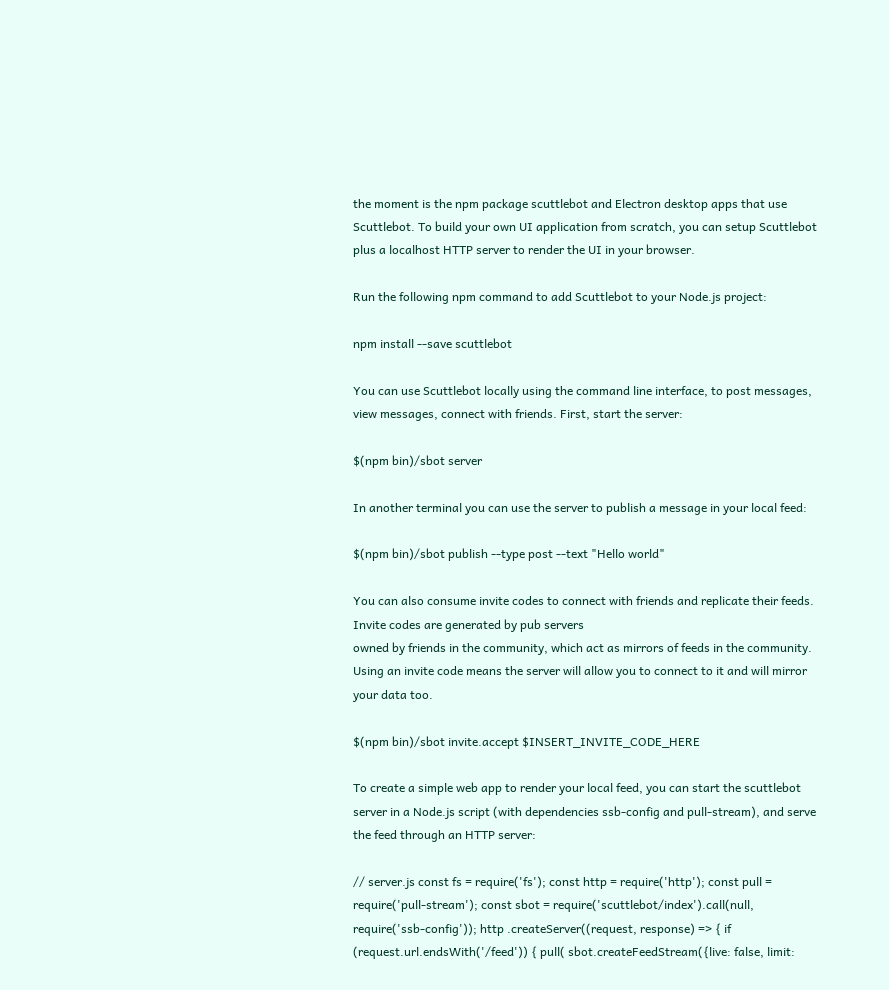the moment is the npm package scuttlebot and Electron desktop apps that use Scuttlebot. To build your own UI application from scratch, you can setup Scuttlebot plus a localhost HTTP server to render the UI in your browser.

Run the following npm command to add Scuttlebot to your Node.js project:

npm install --save scuttlebot

You can use Scuttlebot locally using the command line interface, to post messages, view messages, connect with friends. First, start the server:

$(npm bin)/sbot server

In another terminal you can use the server to publish a message in your local feed:

$(npm bin)/sbot publish --type post --text "Hello world"

You can also consume invite codes to connect with friends and replicate their feeds. Invite codes are generated by pub servers
owned by friends in the community, which act as mirrors of feeds in the community. Using an invite code means the server will allow you to connect to it and will mirror your data too.

$(npm bin)/sbot invite.accept $INSERT_INVITE_CODE_HERE

To create a simple web app to render your local feed, you can start the scuttlebot server in a Node.js script (with dependencies ssb-config and pull-stream), and serve the feed through an HTTP server:

// server.js const fs = require('fs'); const http = require('http'); const pull = require('pull-stream'); const sbot = require('scuttlebot/index').call(null, require('ssb-config')); http .createServer((request, response) => { if (request.url.endsWith('/feed')) { pull( sbot.createFeedStream({live: false, limit: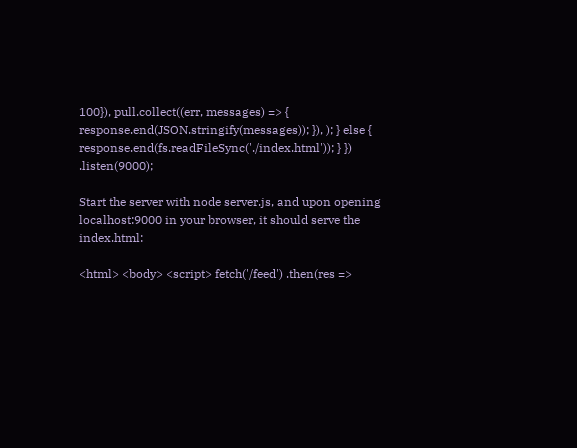100}), pull.collect((err, messages) => { response.end(JSON.stringify(messages)); }), ); } else { response.end(fs.readFileSync('./index.html')); } }) .listen(9000);

Start the server with node server.js, and upon opening localhost:9000 in your browser, it should serve the index.html:

<html> <body> <script> fetch('/feed') .then(res =>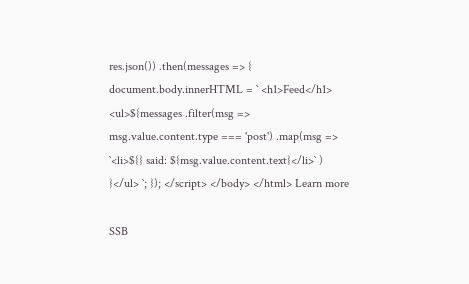res.json()) .then(messages => { document.body.innerHTML = ` <h1>Feed</h1> <ul>${messages .filter(msg => msg.value.content.type === 'post') .map(msg => `<li>${} said: ${msg.value.content.text}</li>` ) }</ul> `; }); </script> </body> </html> Learn more

SSB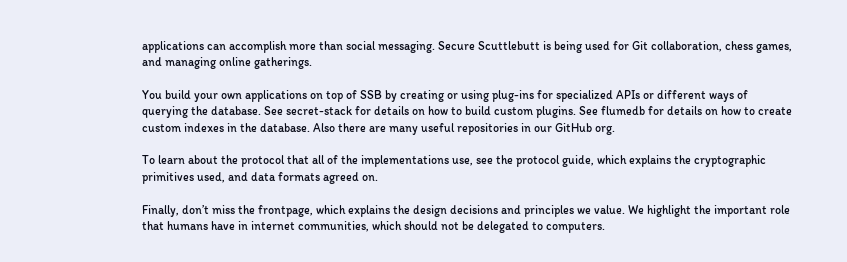applications can accomplish more than social messaging. Secure Scuttlebutt is being used for Git collaboration, chess games, and managing online gatherings.

You build your own applications on top of SSB by creating or using plug-ins for specialized APIs or different ways of querying the database. See secret-stack for details on how to build custom plugins. See flumedb for details on how to create custom indexes in the database. Also there are many useful repositories in our GitHub org.

To learn about the protocol that all of the implementations use, see the protocol guide, which explains the cryptographic primitives used, and data formats agreed on.

Finally, don’t miss the frontpage, which explains the design decisions and principles we value. We highlight the important role that humans have in internet communities, which should not be delegated to computers.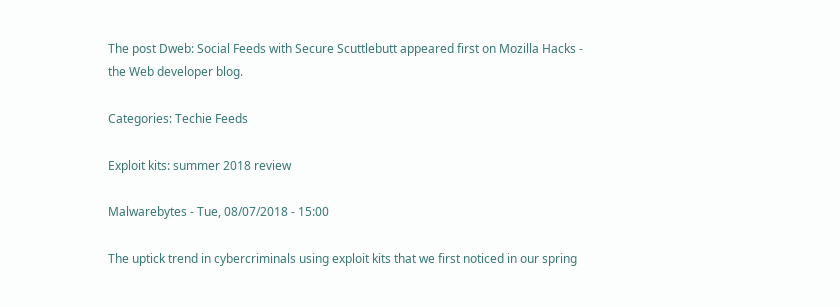The post Dweb: Social Feeds with Secure Scuttlebutt appeared first on Mozilla Hacks - the Web developer blog.

Categories: Techie Feeds

Exploit kits: summer 2018 review

Malwarebytes - Tue, 08/07/2018 - 15:00

The uptick trend in cybercriminals using exploit kits that we first noticed in our spring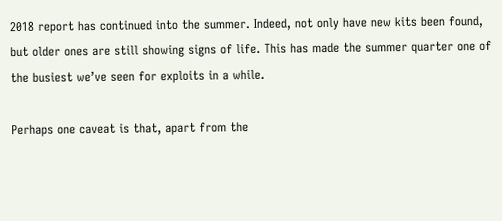2018 report has continued into the summer. Indeed, not only have new kits been found, but older ones are still showing signs of life. This has made the summer quarter one of the busiest we’ve seen for exploits in a while.

Perhaps one caveat is that, apart from the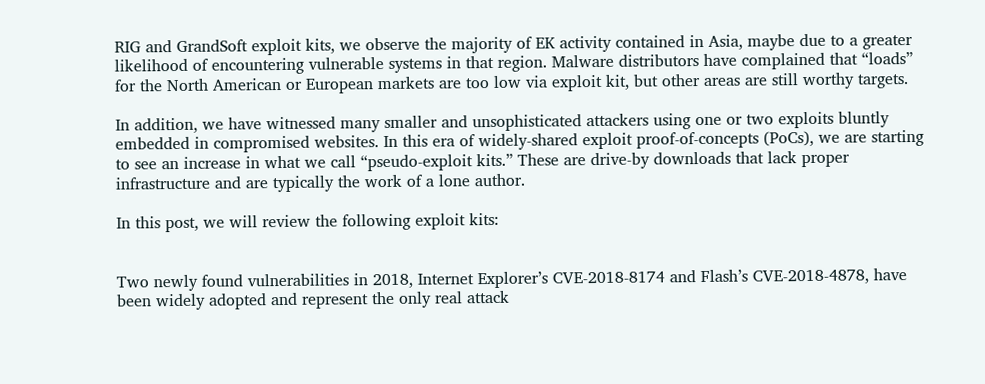RIG and GrandSoft exploit kits, we observe the majority of EK activity contained in Asia, maybe due to a greater likelihood of encountering vulnerable systems in that region. Malware distributors have complained that “loads” for the North American or European markets are too low via exploit kit, but other areas are still worthy targets.

In addition, we have witnessed many smaller and unsophisticated attackers using one or two exploits bluntly embedded in compromised websites. In this era of widely-shared exploit proof-of-concepts (PoCs), we are starting to see an increase in what we call “pseudo-exploit kits.” These are drive-by downloads that lack proper infrastructure and are typically the work of a lone author.

In this post, we will review the following exploit kits:


Two newly found vulnerabilities in 2018, Internet Explorer’s CVE-2018-8174 and Flash’s CVE-2018-4878, have been widely adopted and represent the only real attack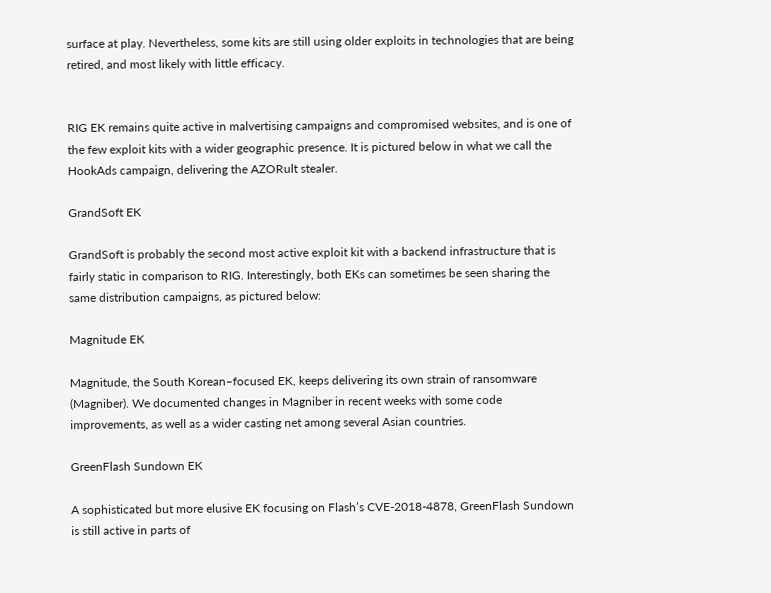surface at play. Nevertheless, some kits are still using older exploits in technologies that are being retired, and most likely with little efficacy.


RIG EK remains quite active in malvertising campaigns and compromised websites, and is one of the few exploit kits with a wider geographic presence. It is pictured below in what we call the HookAds campaign, delivering the AZORult stealer.

GrandSoft EK

GrandSoft is probably the second most active exploit kit with a backend infrastructure that is fairly static in comparison to RIG. Interestingly, both EKs can sometimes be seen sharing the same distribution campaigns, as pictured below:

Magnitude EK

Magnitude, the South Korean–focused EK, keeps delivering its own strain of ransomware (Magniber). We documented changes in Magniber in recent weeks with some code improvements, as well as a wider casting net among several Asian countries.

GreenFlash Sundown EK

A sophisticated but more elusive EK focusing on Flash’s CVE-2018-4878, GreenFlash Sundown is still active in parts of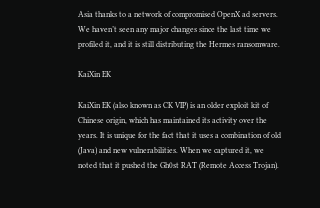Asia thanks to a network of compromised OpenX ad servers. We haven’t seen any major changes since the last time we profiled it, and it is still distributing the Hermes ransomware.

KaiXin EK

KaiXin EK (also known as CK VIP) is an older exploit kit of Chinese origin, which has maintained its activity over the years. It is unique for the fact that it uses a combination of old (Java) and new vulnerabilities. When we captured it, we noted that it pushed the Gh0st RAT (Remote Access Trojan).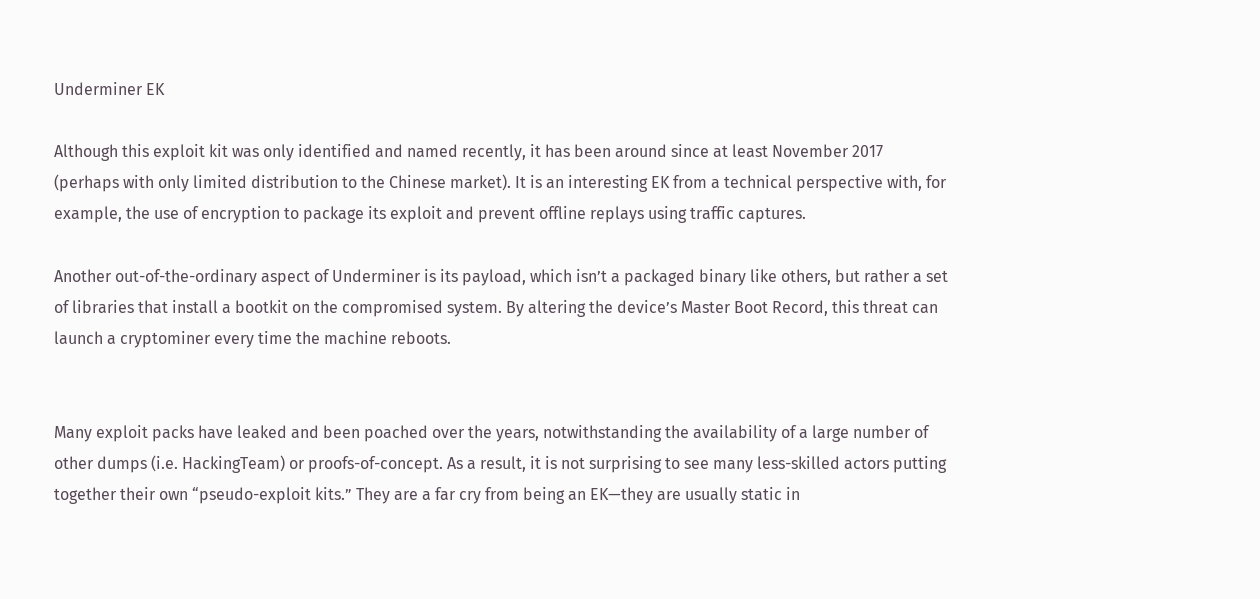Underminer EK

Although this exploit kit was only identified and named recently, it has been around since at least November 2017 (perhaps with only limited distribution to the Chinese market). It is an interesting EK from a technical perspective with, for example, the use of encryption to package its exploit and prevent offline replays using traffic captures.

Another out-of-the-ordinary aspect of Underminer is its payload, which isn’t a packaged binary like others, but rather a set of libraries that install a bootkit on the compromised system. By altering the device’s Master Boot Record, this threat can launch a cryptominer every time the machine reboots.


Many exploit packs have leaked and been poached over the years, notwithstanding the availability of a large number of other dumps (i.e. HackingTeam) or proofs-of-concept. As a result, it is not surprising to see many less-skilled actors putting together their own “pseudo-exploit kits.” They are a far cry from being an EK—they are usually static in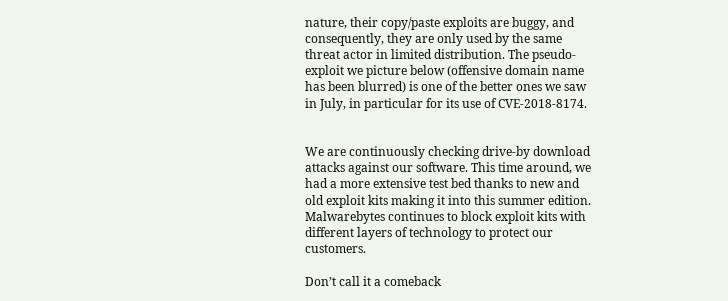nature, their copy/paste exploits are buggy, and consequently, they are only used by the same threat actor in limited distribution. The pseudo-exploit we picture below (offensive domain name has been blurred) is one of the better ones we saw in July, in particular for its use of CVE-2018-8174.


We are continuously checking drive-by download attacks against our software. This time around, we had a more extensive test bed thanks to new and old exploit kits making it into this summer edition. Malwarebytes continues to block exploit kits with different layers of technology to protect our customers.

Don’t call it a comeback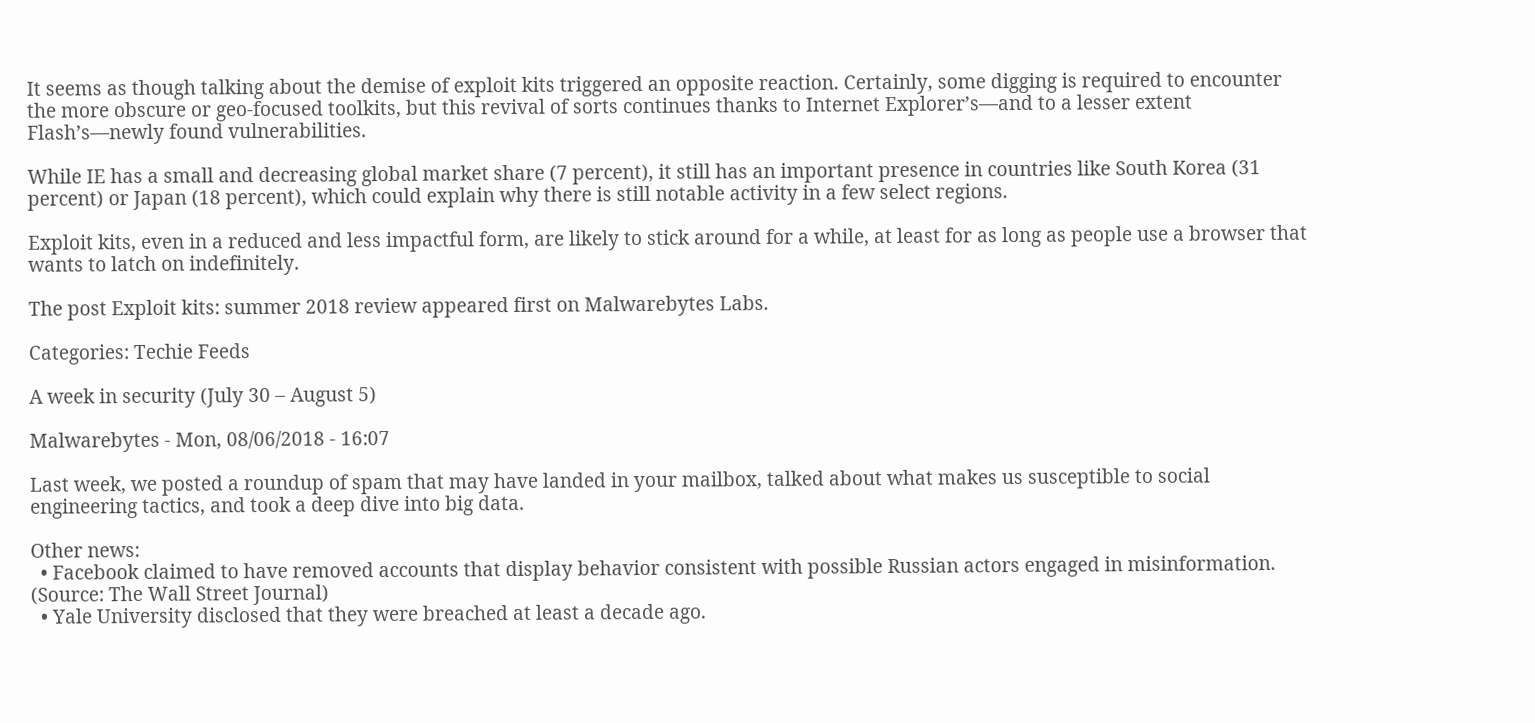It seems as though talking about the demise of exploit kits triggered an opposite reaction. Certainly, some digging is required to encounter the more obscure or geo-focused toolkits, but this revival of sorts continues thanks to Internet Explorer’s—and to a lesser extent Flash’s—newly found vulnerabilities.

While IE has a small and decreasing global market share (7 percent), it still has an important presence in countries like South Korea (31 percent) or Japan (18 percent), which could explain why there is still notable activity in a few select regions.

Exploit kits, even in a reduced and less impactful form, are likely to stick around for a while, at least for as long as people use a browser that wants to latch on indefinitely.

The post Exploit kits: summer 2018 review appeared first on Malwarebytes Labs.

Categories: Techie Feeds

A week in security (July 30 – August 5)

Malwarebytes - Mon, 08/06/2018 - 16:07

Last week, we posted a roundup of spam that may have landed in your mailbox, talked about what makes us susceptible to social engineering tactics, and took a deep dive into big data.

Other news:
  • Facebook claimed to have removed accounts that display behavior consistent with possible Russian actors engaged in misinformation. (Source: The Wall Street Journal)
  • Yale University disclosed that they were breached at least a decade ago.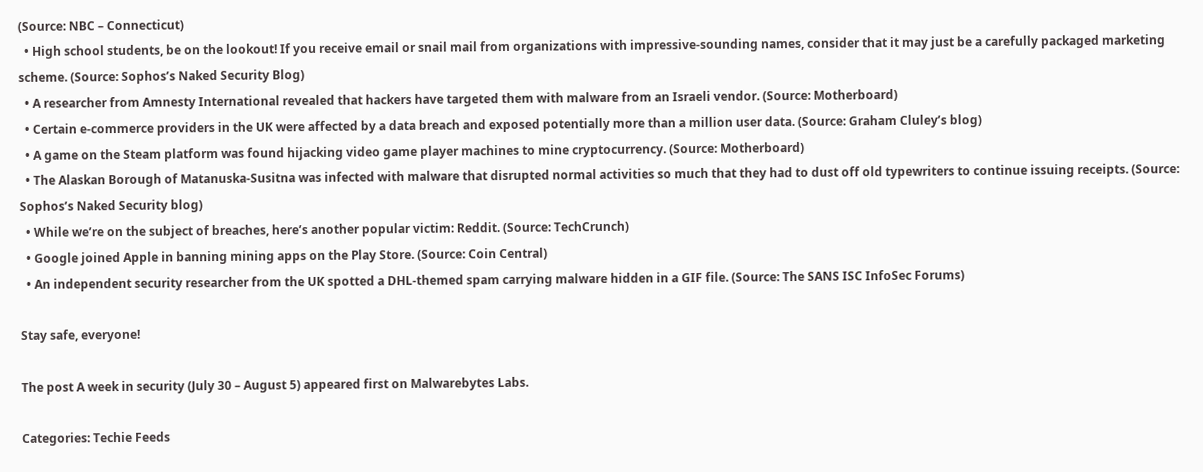(Source: NBC – Connecticut)
  • High school students, be on the lookout! If you receive email or snail mail from organizations with impressive-sounding names, consider that it may just be a carefully packaged marketing scheme. (Source: Sophos’s Naked Security Blog)
  • A researcher from Amnesty International revealed that hackers have targeted them with malware from an Israeli vendor. (Source: Motherboard)
  • Certain e-commerce providers in the UK were affected by a data breach and exposed potentially more than a million user data. (Source: Graham Cluley’s blog)
  • A game on the Steam platform was found hijacking video game player machines to mine cryptocurrency. (Source: Motherboard)
  • The Alaskan Borough of Matanuska-Susitna was infected with malware that disrupted normal activities so much that they had to dust off old typewriters to continue issuing receipts. (Source: Sophos’s Naked Security blog)
  • While we’re on the subject of breaches, here’s another popular victim: Reddit. (Source: TechCrunch)
  • Google joined Apple in banning mining apps on the Play Store. (Source: Coin Central)
  • An independent security researcher from the UK spotted a DHL-themed spam carrying malware hidden in a GIF file. (Source: The SANS ISC InfoSec Forums)

Stay safe, everyone!

The post A week in security (July 30 – August 5) appeared first on Malwarebytes Labs.

Categories: Techie Feeds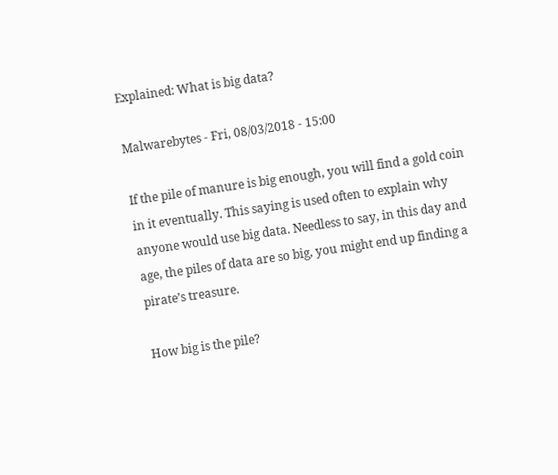Explained: What is big data?

Malwarebytes - Fri, 08/03/2018 - 15:00

If the pile of manure is big enough, you will find a gold coin in it eventually. This saying is used often to explain why anyone would use big data. Needless to say, in this day and age, the piles of data are so big, you might end up finding a pirate’s treasure.

How big is the pile?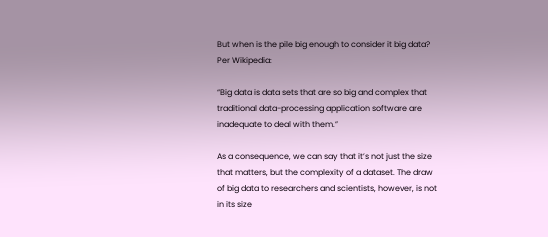But when is the pile big enough to consider it big data? Per Wikipedia:

“Big data is data sets that are so big and complex that traditional data-processing application software are inadequate to deal with them.”

As a consequence, we can say that it’s not just the size that matters, but the complexity of a dataset. The draw of big data to researchers and scientists, however, is not in its size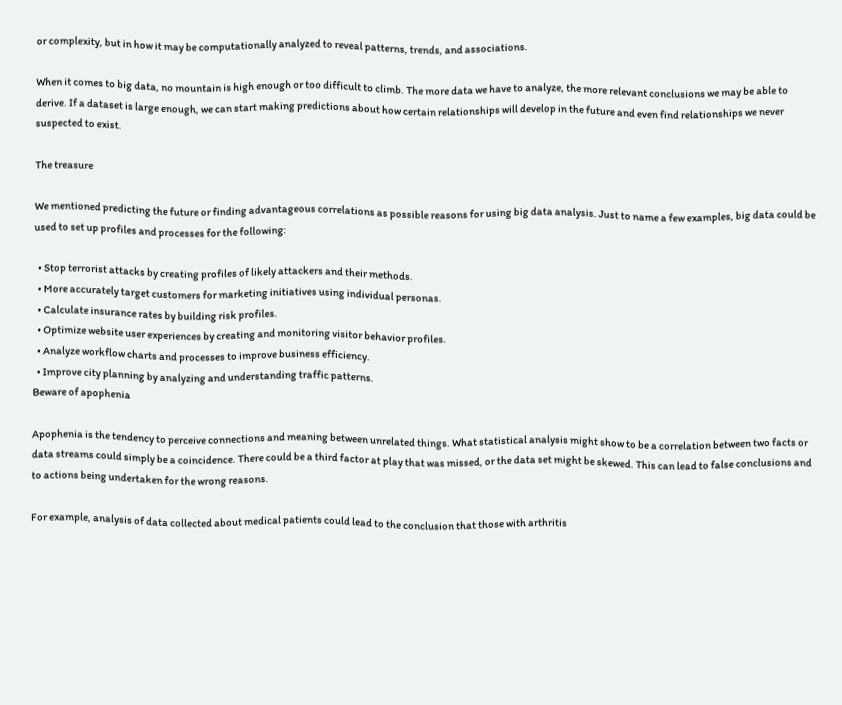or complexity, but in how it may be computationally analyzed to reveal patterns, trends, and associations.

When it comes to big data, no mountain is high enough or too difficult to climb. The more data we have to analyze, the more relevant conclusions we may be able to derive. If a dataset is large enough, we can start making predictions about how certain relationships will develop in the future and even find relationships we never suspected to exist.

The treasure

We mentioned predicting the future or finding advantageous correlations as possible reasons for using big data analysis. Just to name a few examples, big data could be used to set up profiles and processes for the following:

  • Stop terrorist attacks by creating profiles of likely attackers and their methods.
  • More accurately target customers for marketing initiatives using individual personas.
  • Calculate insurance rates by building risk profiles.
  • Optimize website user experiences by creating and monitoring visitor behavior profiles.
  • Analyze workflow charts and processes to improve business efficiency.
  • Improve city planning by analyzing and understanding traffic patterns.
Beware of apophenia

Apophenia is the tendency to perceive connections and meaning between unrelated things. What statistical analysis might show to be a correlation between two facts or data streams could simply be a coincidence. There could be a third factor at play that was missed, or the data set might be skewed. This can lead to false conclusions and to actions being undertaken for the wrong reasons.

For example, analysis of data collected about medical patients could lead to the conclusion that those with arthritis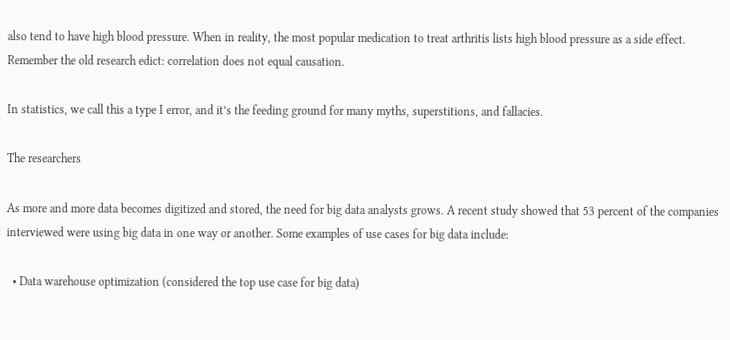also tend to have high blood pressure. When in reality, the most popular medication to treat arthritis lists high blood pressure as a side effect. Remember the old research edict: correlation does not equal causation.

In statistics, we call this a type I error, and it’s the feeding ground for many myths, superstitions, and fallacies.

The researchers

As more and more data becomes digitized and stored, the need for big data analysts grows. A recent study showed that 53 percent of the companies interviewed were using big data in one way or another. Some examples of use cases for big data include:

  • Data warehouse optimization (considered the top use case for big data)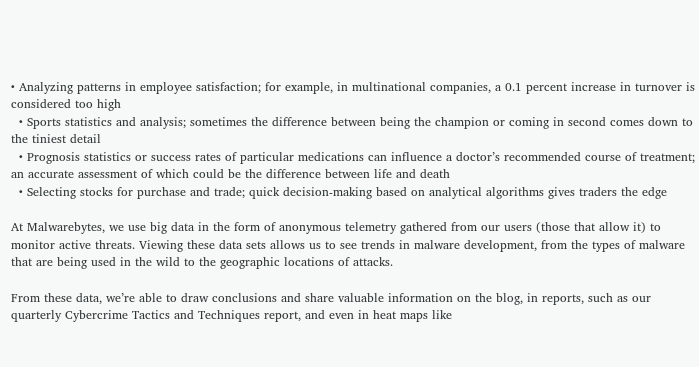• Analyzing patterns in employee satisfaction; for example, in multinational companies, a 0.1 percent increase in turnover is considered too high
  • Sports statistics and analysis; sometimes the difference between being the champion or coming in second comes down to the tiniest detail
  • Prognosis statistics or success rates of particular medications can influence a doctor’s recommended course of treatment; an accurate assessment of which could be the difference between life and death
  • Selecting stocks for purchase and trade; quick decision-making based on analytical algorithms gives traders the edge

At Malwarebytes, we use big data in the form of anonymous telemetry gathered from our users (those that allow it) to monitor active threats. Viewing these data sets allows us to see trends in malware development, from the types of malware that are being used in the wild to the geographic locations of attacks.

From these data, we’re able to draw conclusions and share valuable information on the blog, in reports, such as our quarterly Cybercrime Tactics and Techniques report, and even in heat maps like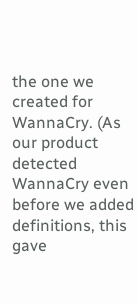the one we created for WannaCry. (As our product detected WannaCry even before we added definitions, this gave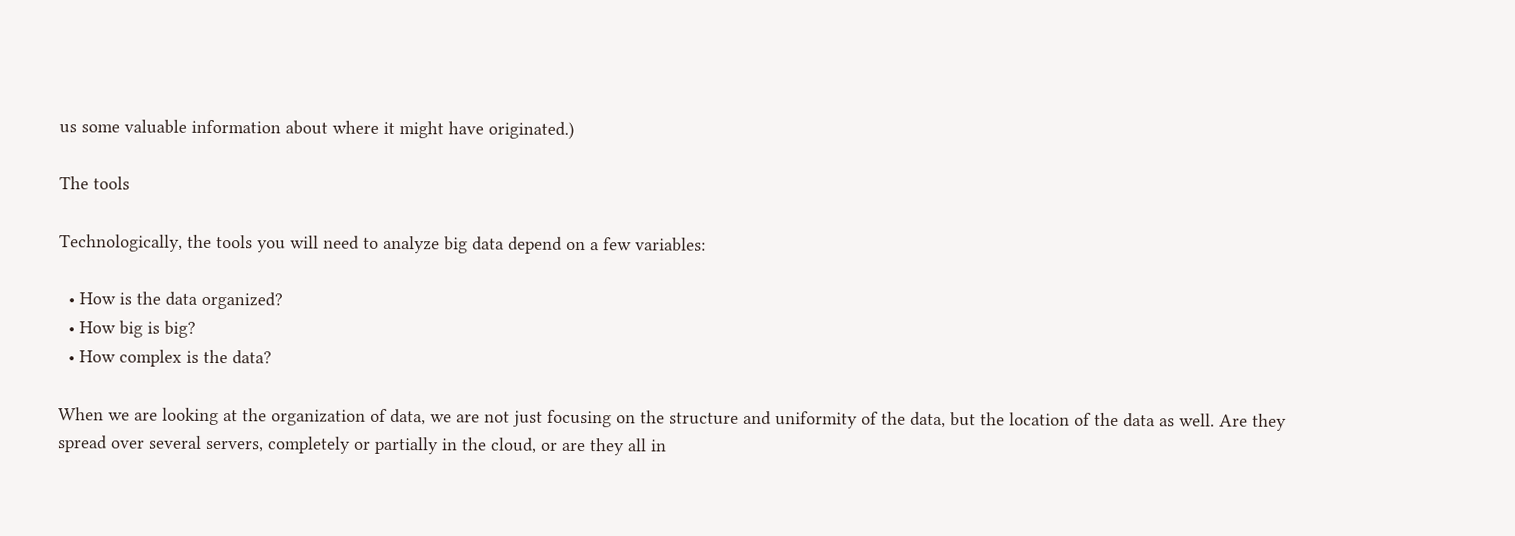us some valuable information about where it might have originated.)

The tools

Technologically, the tools you will need to analyze big data depend on a few variables:

  • How is the data organized?
  • How big is big?
  • How complex is the data?

When we are looking at the organization of data, we are not just focusing on the structure and uniformity of the data, but the location of the data as well. Are they spread over several servers, completely or partially in the cloud, or are they all in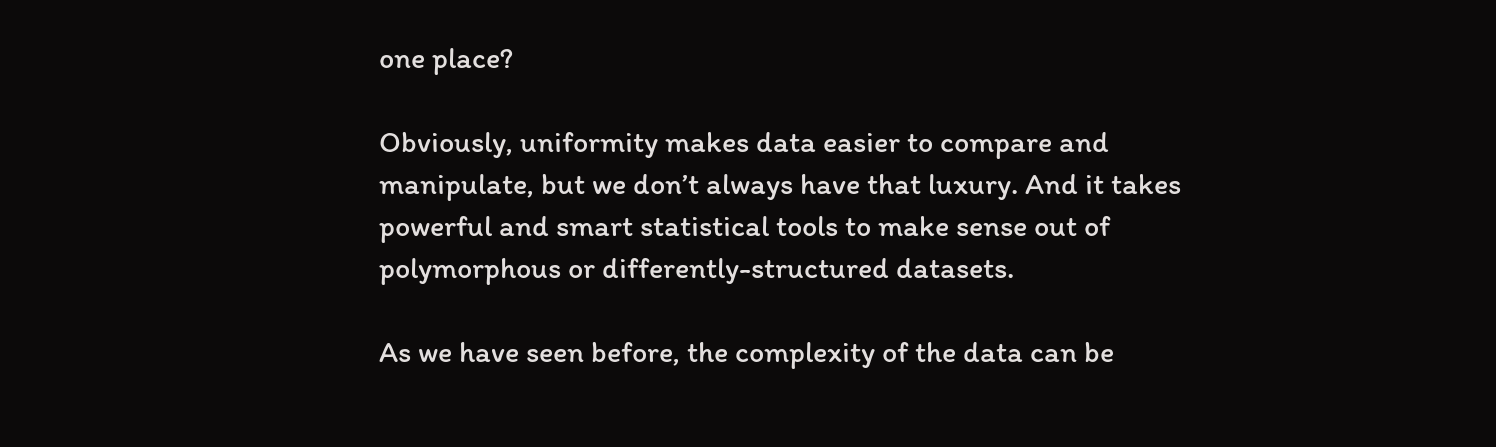one place?

Obviously, uniformity makes data easier to compare and manipulate, but we don’t always have that luxury. And it takes powerful and smart statistical tools to make sense out of polymorphous or differently-structured datasets.

As we have seen before, the complexity of the data can be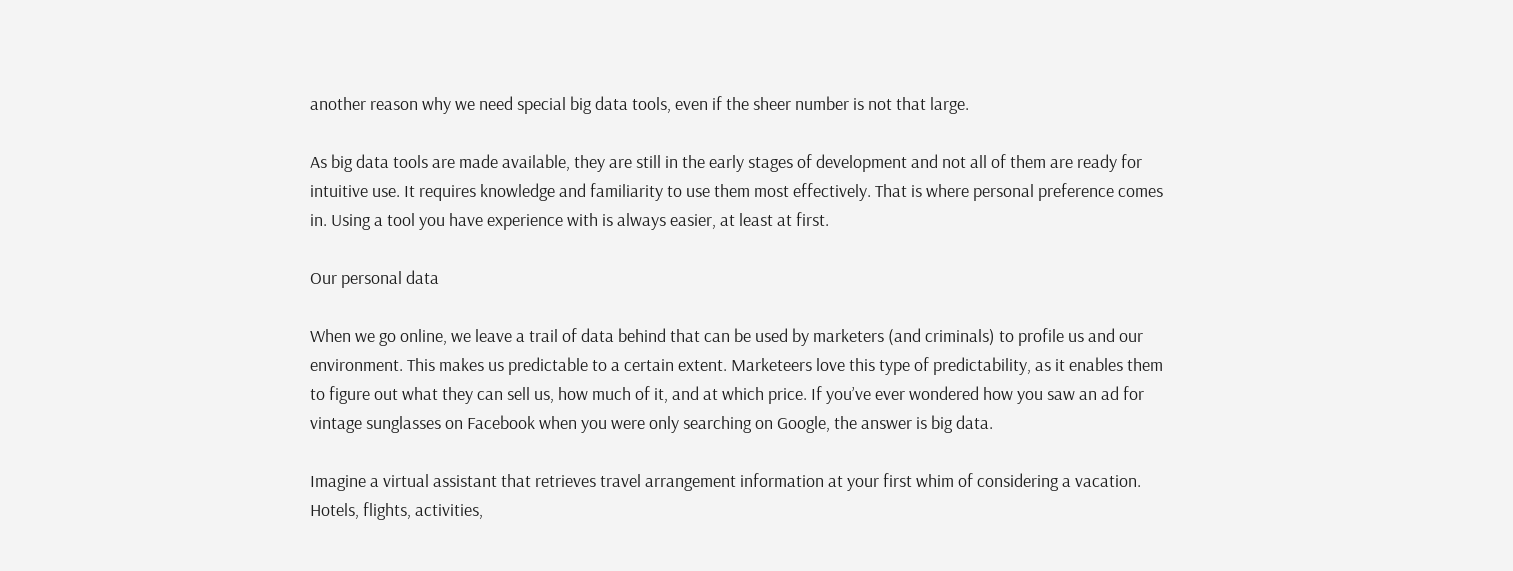another reason why we need special big data tools, even if the sheer number is not that large.

As big data tools are made available, they are still in the early stages of development and not all of them are ready for intuitive use. It requires knowledge and familiarity to use them most effectively. That is where personal preference comes in. Using a tool you have experience with is always easier, at least at first.

Our personal data

When we go online, we leave a trail of data behind that can be used by marketers (and criminals) to profile us and our environment. This makes us predictable to a certain extent. Marketeers love this type of predictability, as it enables them to figure out what they can sell us, how much of it, and at which price. If you’ve ever wondered how you saw an ad for vintage sunglasses on Facebook when you were only searching on Google, the answer is big data.

Imagine a virtual assistant that retrieves travel arrangement information at your first whim of considering a vacation. Hotels, flights, activities,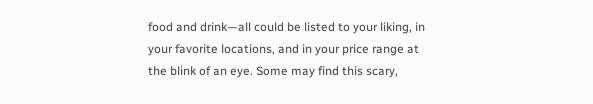food and drink—all could be listed to your liking, in your favorite locations, and in your price range at the blink of an eye. Some may find this scary,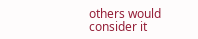others would consider it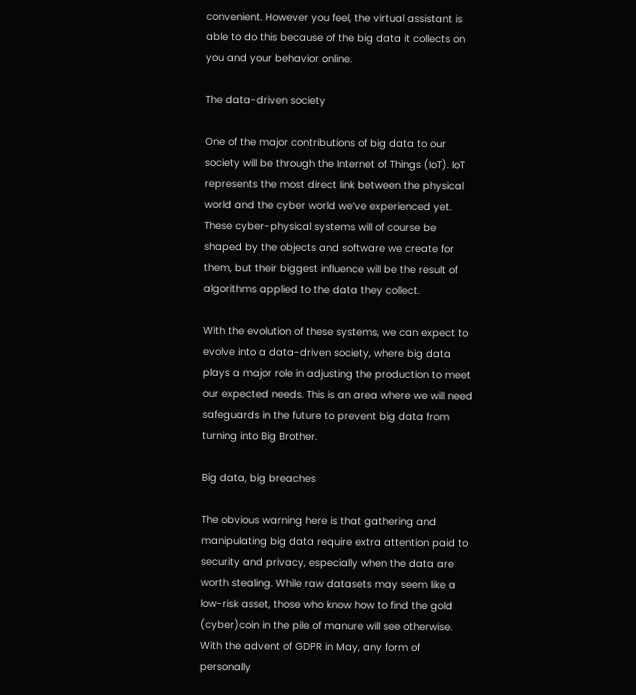convenient. However you feel, the virtual assistant is able to do this because of the big data it collects on you and your behavior online.

The data-driven society

One of the major contributions of big data to our society will be through the Internet of Things (IoT). IoT represents the most direct link between the physical world and the cyber world we’ve experienced yet. These cyber-physical systems will of course be shaped by the objects and software we create for them, but their biggest influence will be the result of algorithms applied to the data they collect.

With the evolution of these systems, we can expect to evolve into a data-driven society, where big data plays a major role in adjusting the production to meet our expected needs. This is an area where we will need safeguards in the future to prevent big data from turning into Big Brother.

Big data, big breaches

The obvious warning here is that gathering and manipulating big data require extra attention paid to security and privacy, especially when the data are worth stealing. While raw datasets may seem like a low-risk asset, those who know how to find the gold (cyber)coin in the pile of manure will see otherwise. With the advent of GDPR in May, any form of personally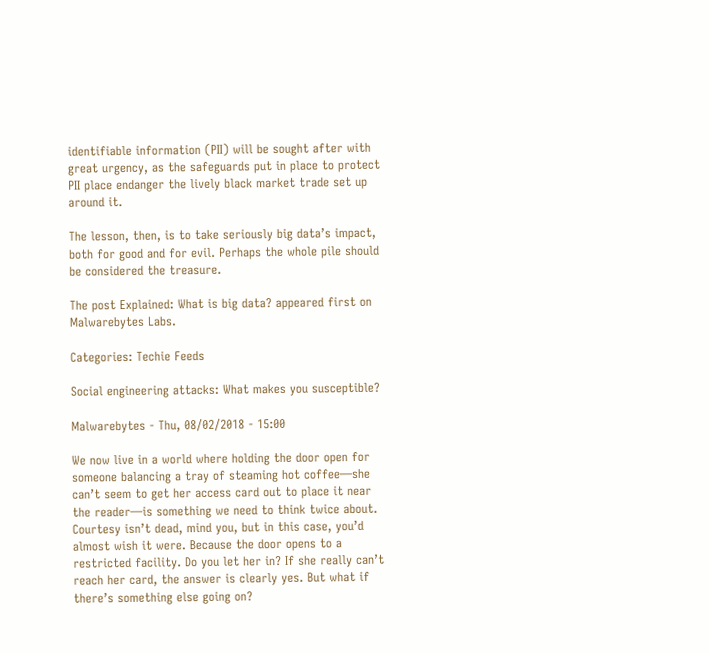identifiable information (PII) will be sought after with great urgency, as the safeguards put in place to protect PII place endanger the lively black market trade set up around it.

The lesson, then, is to take seriously big data’s impact, both for good and for evil. Perhaps the whole pile should be considered the treasure.

The post Explained: What is big data? appeared first on Malwarebytes Labs.

Categories: Techie Feeds

Social engineering attacks: What makes you susceptible?

Malwarebytes - Thu, 08/02/2018 - 15:00

We now live in a world where holding the door open for someone balancing a tray of steaming hot coffee—she can’t seem to get her access card out to place it near the reader—is something we need to think twice about. Courtesy isn’t dead, mind you, but in this case, you’d almost wish it were. Because the door opens to a restricted facility. Do you let her in? If she really can’t reach her card, the answer is clearly yes. But what if there’s something else going on?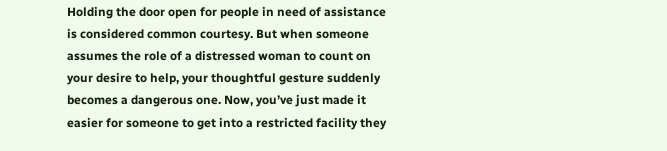Holding the door open for people in need of assistance is considered common courtesy. But when someone assumes the role of a distressed woman to count on your desire to help, your thoughtful gesture suddenly becomes a dangerous one. Now, you’ve just made it easier for someone to get into a restricted facility they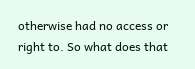otherwise had no access or right to. So what does that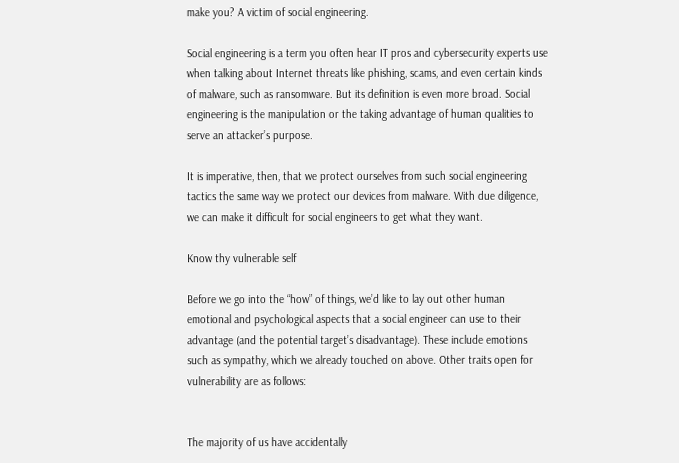make you? A victim of social engineering.

Social engineering is a term you often hear IT pros and cybersecurity experts use when talking about Internet threats like phishing, scams, and even certain kinds of malware, such as ransomware. But its definition is even more broad. Social engineering is the manipulation or the taking advantage of human qualities to serve an attacker’s purpose.

It is imperative, then, that we protect ourselves from such social engineering tactics the same way we protect our devices from malware. With due diligence, we can make it difficult for social engineers to get what they want.

Know thy vulnerable self

Before we go into the “how” of things, we’d like to lay out other human emotional and psychological aspects that a social engineer can use to their advantage (and the potential target’s disadvantage). These include emotions such as sympathy, which we already touched on above. Other traits open for vulnerability are as follows:


The majority of us have accidentally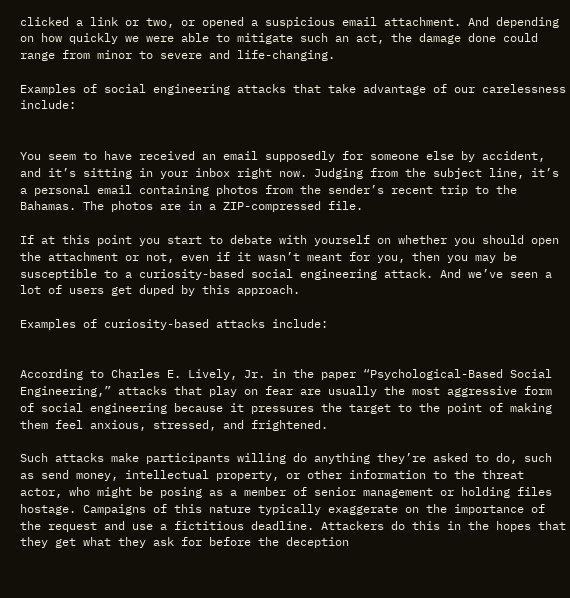clicked a link or two, or opened a suspicious email attachment. And depending on how quickly we were able to mitigate such an act, the damage done could range from minor to severe and life-changing.

Examples of social engineering attacks that take advantage of our carelessness include:


You seem to have received an email supposedly for someone else by accident, and it’s sitting in your inbox right now. Judging from the subject line, it’s a personal email containing photos from the sender’s recent trip to the Bahamas. The photos are in a ZIP-compressed file.

If at this point you start to debate with yourself on whether you should open the attachment or not, even if it wasn’t meant for you, then you may be susceptible to a curiosity-based social engineering attack. And we’ve seen a lot of users get duped by this approach.

Examples of curiosity-based attacks include:


According to Charles E. Lively, Jr. in the paper “Psychological-Based Social Engineering,” attacks that play on fear are usually the most aggressive form of social engineering because it pressures the target to the point of making them feel anxious, stressed, and frightened.

Such attacks make participants willing do anything they’re asked to do, such as send money, intellectual property, or other information to the threat actor, who might be posing as a member of senior management or holding files hostage. Campaigns of this nature typically exaggerate on the importance of the request and use a fictitious deadline. Attackers do this in the hopes that they get what they ask for before the deception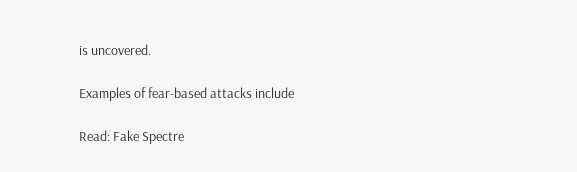is uncovered.

Examples of fear-based attacks include

Read: Fake Spectre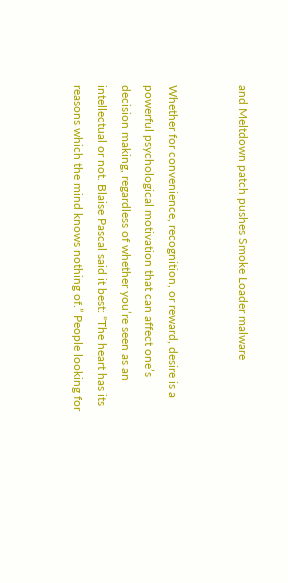and Meltdown patch pushes Smoke Loader malware


Whether for convenience, recognition, or reward, desire is a powerful psychological motivation that can affect one’s decision making, regardless of whether you’re seen as an intellectual or not. Blaise Pascal said it best: “The heart has its reasons which the mind knows nothing of.” People looking for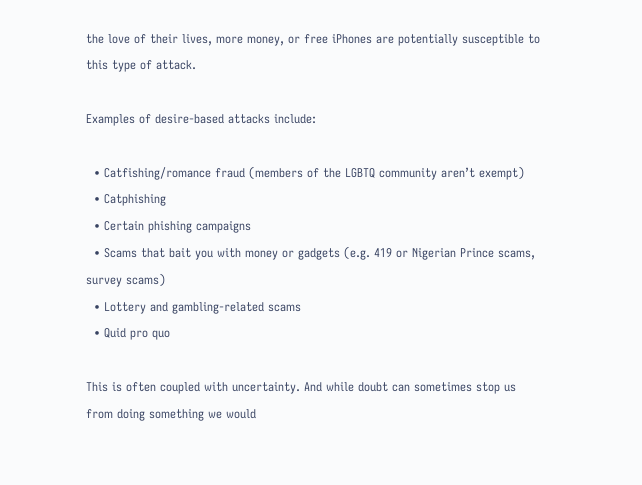the love of their lives, more money, or free iPhones are potentially susceptible to this type of attack.

Examples of desire-based attacks include:

  • Catfishing/romance fraud (members of the LGBTQ community aren’t exempt)
  • Catphishing
  • Certain phishing campaigns
  • Scams that bait you with money or gadgets (e.g. 419 or Nigerian Prince scams, survey scams)
  • Lottery and gambling-related scams
  • Quid pro quo

This is often coupled with uncertainty. And while doubt can sometimes stop us from doing something we would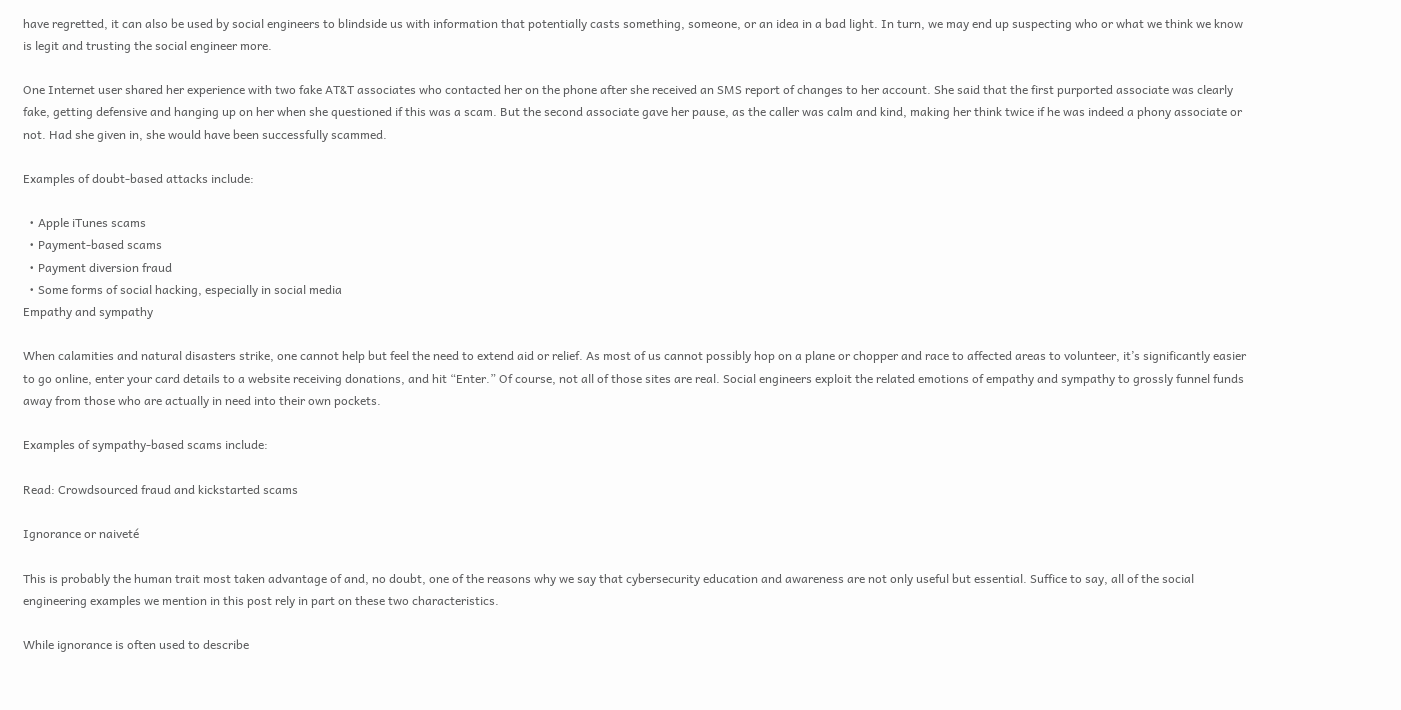have regretted, it can also be used by social engineers to blindside us with information that potentially casts something, someone, or an idea in a bad light. In turn, we may end up suspecting who or what we think we know is legit and trusting the social engineer more.

One Internet user shared her experience with two fake AT&T associates who contacted her on the phone after she received an SMS report of changes to her account. She said that the first purported associate was clearly fake, getting defensive and hanging up on her when she questioned if this was a scam. But the second associate gave her pause, as the caller was calm and kind, making her think twice if he was indeed a phony associate or not. Had she given in, she would have been successfully scammed.

Examples of doubt-based attacks include:

  • Apple iTunes scams
  • Payment-based scams
  • Payment diversion fraud
  • Some forms of social hacking, especially in social media
Empathy and sympathy

When calamities and natural disasters strike, one cannot help but feel the need to extend aid or relief. As most of us cannot possibly hop on a plane or chopper and race to affected areas to volunteer, it’s significantly easier to go online, enter your card details to a website receiving donations, and hit “Enter.” Of course, not all of those sites are real. Social engineers exploit the related emotions of empathy and sympathy to grossly funnel funds away from those who are actually in need into their own pockets.

Examples of sympathy-based scams include:

Read: Crowdsourced fraud and kickstarted scams

Ignorance or naiveté

This is probably the human trait most taken advantage of and, no doubt, one of the reasons why we say that cybersecurity education and awareness are not only useful but essential. Suffice to say, all of the social engineering examples we mention in this post rely in part on these two characteristics.

While ignorance is often used to describe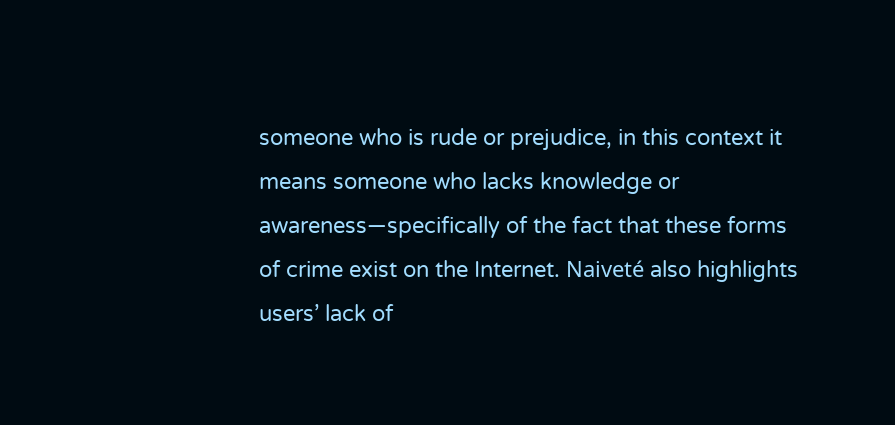someone who is rude or prejudice, in this context it means someone who lacks knowledge or awareness—specifically of the fact that these forms of crime exist on the Internet. Naiveté also highlights users’ lack of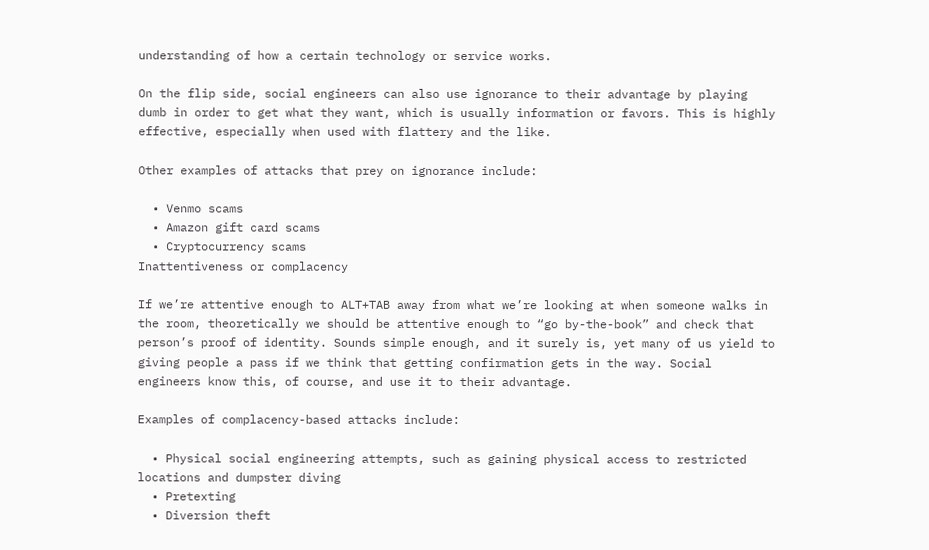understanding of how a certain technology or service works.

On the flip side, social engineers can also use ignorance to their advantage by playing dumb in order to get what they want, which is usually information or favors. This is highly effective, especially when used with flattery and the like.

Other examples of attacks that prey on ignorance include:

  • Venmo scams
  • Amazon gift card scams
  • Cryptocurrency scams
Inattentiveness or complacency

If we’re attentive enough to ALT+TAB away from what we’re looking at when someone walks in the room, theoretically we should be attentive enough to “go by-the-book” and check that person’s proof of identity. Sounds simple enough, and it surely is, yet many of us yield to giving people a pass if we think that getting confirmation gets in the way. Social engineers know this, of course, and use it to their advantage.

Examples of complacency-based attacks include:

  • Physical social engineering attempts, such as gaining physical access to restricted locations and dumpster diving
  • Pretexting
  • Diversion theft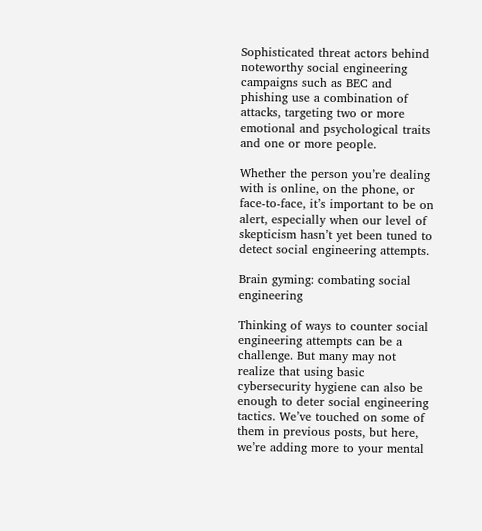Sophisticated threat actors behind noteworthy social engineering campaigns such as BEC and phishing use a combination of attacks, targeting two or more emotional and psychological traits and one or more people.

Whether the person you’re dealing with is online, on the phone, or face-to-face, it’s important to be on alert, especially when our level of skepticism hasn’t yet been tuned to detect social engineering attempts.

Brain gyming: combating social engineering

Thinking of ways to counter social engineering attempts can be a challenge. But many may not realize that using basic cybersecurity hygiene can also be enough to deter social engineering tactics. We’ve touched on some of them in previous posts, but here, we’re adding more to your mental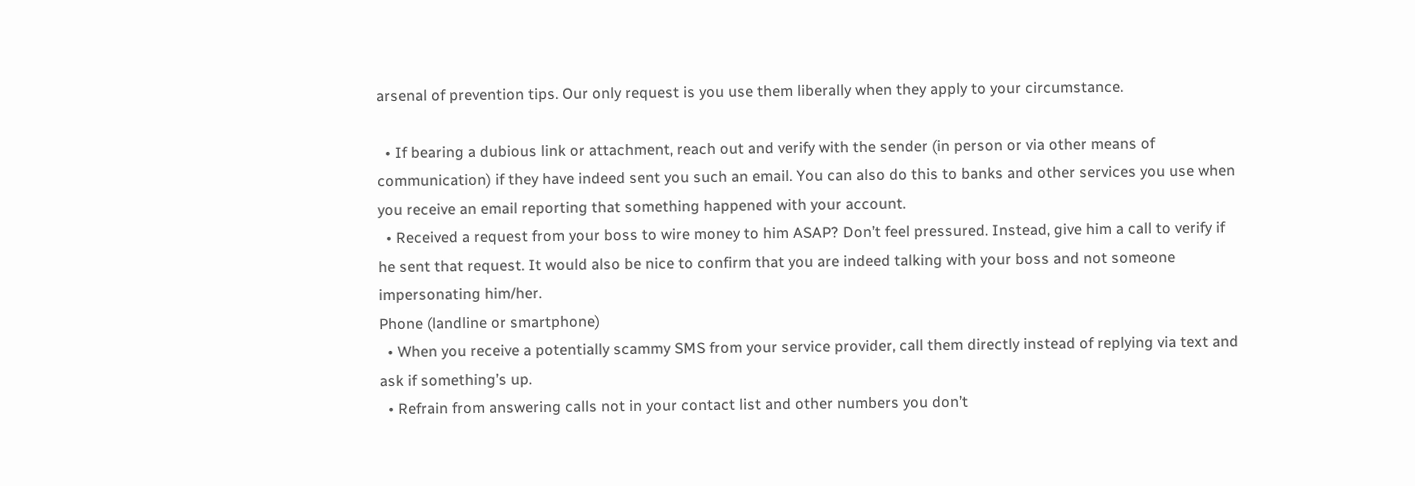arsenal of prevention tips. Our only request is you use them liberally when they apply to your circumstance.

  • If bearing a dubious link or attachment, reach out and verify with the sender (in person or via other means of communication) if they have indeed sent you such an email. You can also do this to banks and other services you use when you receive an email reporting that something happened with your account.
  • Received a request from your boss to wire money to him ASAP? Don’t feel pressured. Instead, give him a call to verify if he sent that request. It would also be nice to confirm that you are indeed talking with your boss and not someone impersonating him/her.
Phone (landline or smartphone)
  • When you receive a potentially scammy SMS from your service provider, call them directly instead of replying via text and ask if something’s up.
  • Refrain from answering calls not in your contact list and other numbers you don’t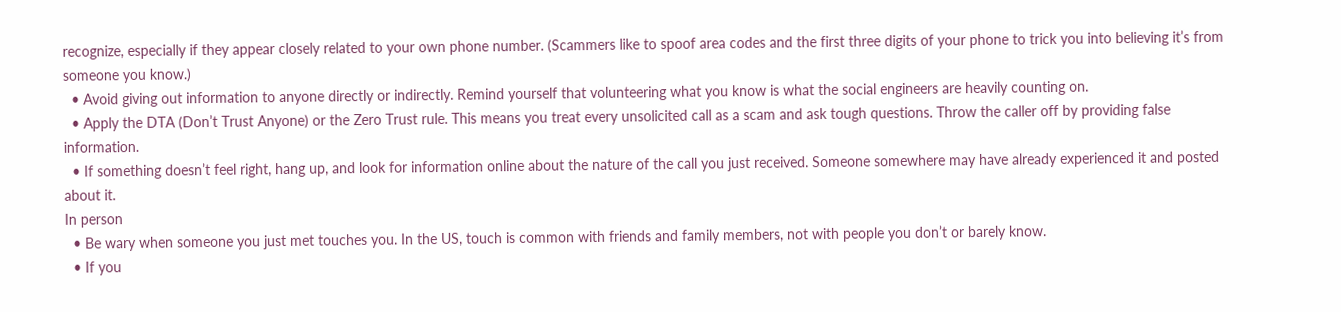recognize, especially if they appear closely related to your own phone number. (Scammers like to spoof area codes and the first three digits of your phone to trick you into believing it’s from someone you know.)
  • Avoid giving out information to anyone directly or indirectly. Remind yourself that volunteering what you know is what the social engineers are heavily counting on.
  • Apply the DTA (Don’t Trust Anyone) or the Zero Trust rule. This means you treat every unsolicited call as a scam and ask tough questions. Throw the caller off by providing false information.
  • If something doesn’t feel right, hang up, and look for information online about the nature of the call you just received. Someone somewhere may have already experienced it and posted about it.
In person
  • Be wary when someone you just met touches you. In the US, touch is common with friends and family members, not with people you don’t or barely know.
  • If you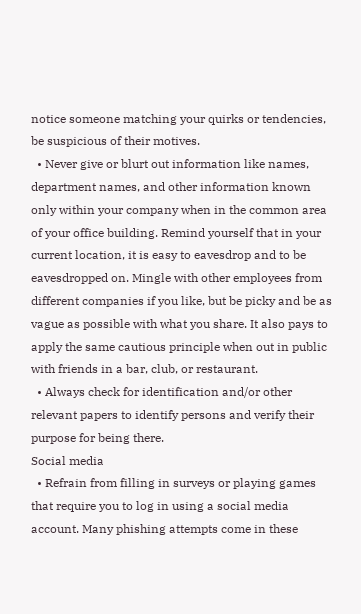notice someone matching your quirks or tendencies, be suspicious of their motives.
  • Never give or blurt out information like names, department names, and other information known only within your company when in the common area of your office building. Remind yourself that in your current location, it is easy to eavesdrop and to be eavesdropped on. Mingle with other employees from different companies if you like, but be picky and be as vague as possible with what you share. It also pays to apply the same cautious principle when out in public with friends in a bar, club, or restaurant.
  • Always check for identification and/or other relevant papers to identify persons and verify their purpose for being there.
Social media
  • Refrain from filling in surveys or playing games that require you to log in using a social media account. Many phishing attempts come in these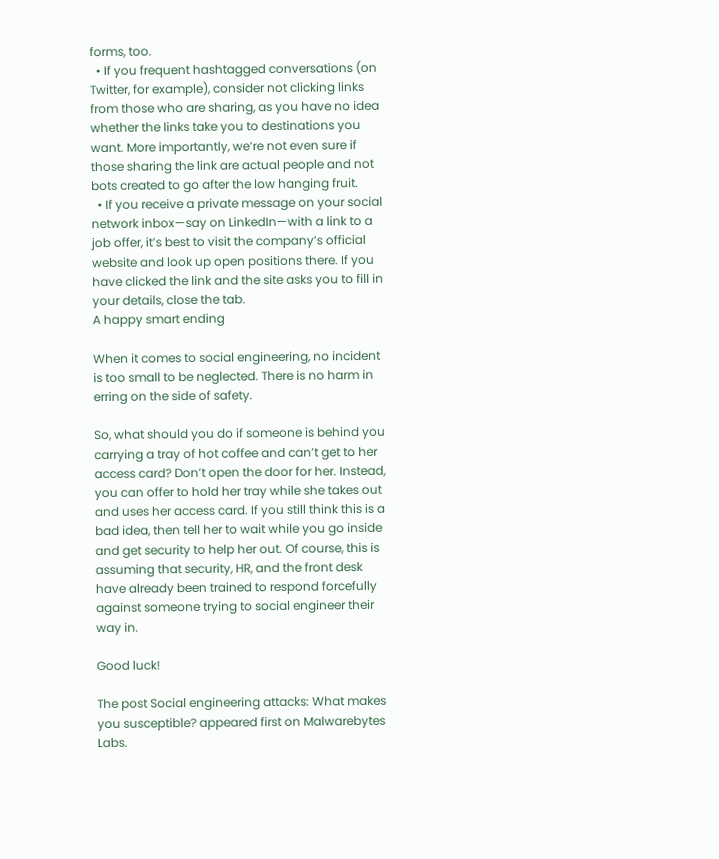forms, too.
  • If you frequent hashtagged conversations (on Twitter, for example), consider not clicking links from those who are sharing, as you have no idea whether the links take you to destinations you want. More importantly, we’re not even sure if those sharing the link are actual people and not bots created to go after the low hanging fruit.
  • If you receive a private message on your social network inbox—say on LinkedIn—with a link to a job offer, it’s best to visit the company’s official website and look up open positions there. If you have clicked the link and the site asks you to fill in your details, close the tab.
A happy smart ending

When it comes to social engineering, no incident is too small to be neglected. There is no harm in erring on the side of safety.

So, what should you do if someone is behind you carrying a tray of hot coffee and can’t get to her access card? Don’t open the door for her. Instead, you can offer to hold her tray while she takes out and uses her access card. If you still think this is a bad idea, then tell her to wait while you go inside and get security to help her out. Of course, this is assuming that security, HR, and the front desk have already been trained to respond forcefully against someone trying to social engineer their way in.

Good luck!

The post Social engineering attacks: What makes you susceptible? appeared first on Malwarebytes Labs.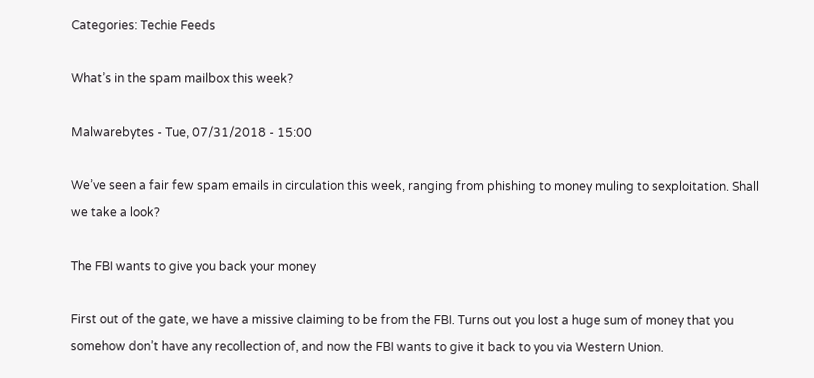Categories: Techie Feeds

What’s in the spam mailbox this week?

Malwarebytes - Tue, 07/31/2018 - 15:00

We’ve seen a fair few spam emails in circulation this week, ranging from phishing to money muling to sexploitation. Shall we take a look?

The FBI wants to give you back your money

First out of the gate, we have a missive claiming to be from the FBI. Turns out you lost a huge sum of money that you somehow don’t have any recollection of, and now the FBI wants to give it back to you via Western Union.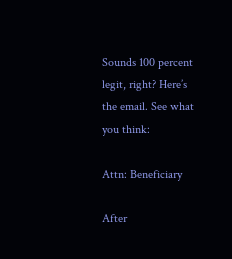Sounds 100 percent legit, right? Here’s the email. See what you think:

Attn: Beneficiary

After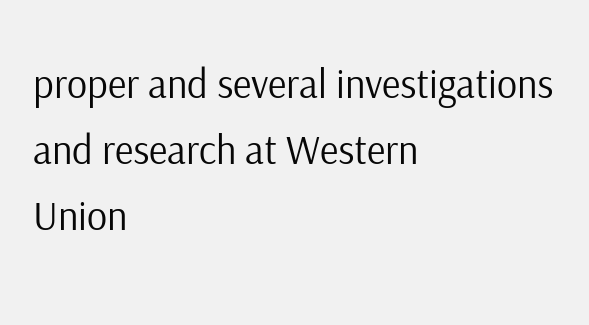proper and several investigations and research at Western
Union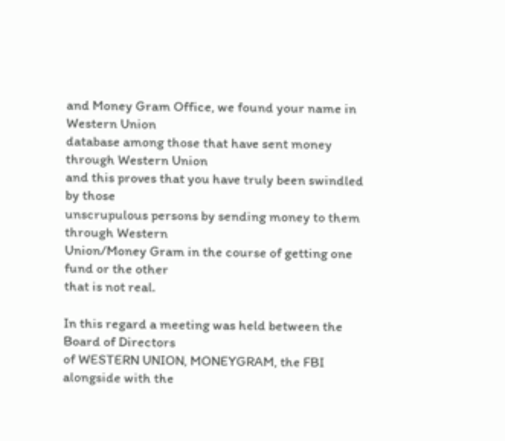and Money Gram Office, we found your name in Western Union
database among those that have sent money through Western Union
and this proves that you have truly been swindled by those
unscrupulous persons by sending money to them through Western
Union/Money Gram in the course of getting one fund or the other
that is not real.

In this regard a meeting was held between the Board of Directors
of WESTERN UNION, MONEYGRAM, the FBI alongside with the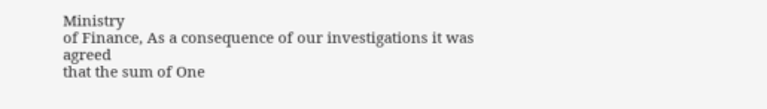Ministry
of Finance, As a consequence of our investigations it was agreed
that the sum of One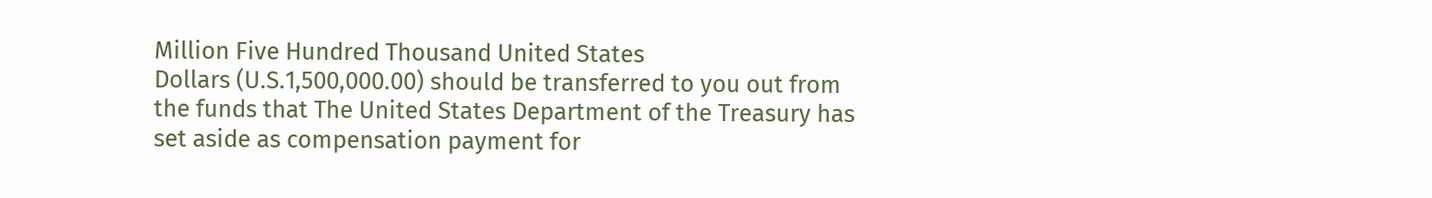Million Five Hundred Thousand United States
Dollars (U.S.1,500,000.00) should be transferred to you out from
the funds that The United States Department of the Treasury has
set aside as compensation payment for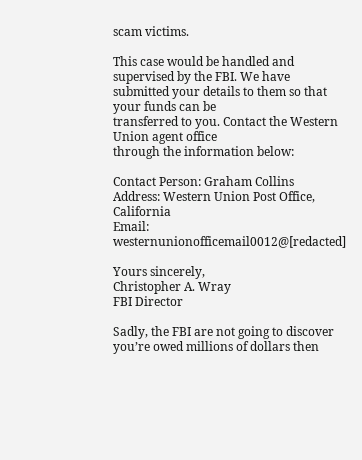scam victims.

This case would be handled and supervised by the FBI. We have
submitted your details to them so that your funds can be
transferred to you. Contact the Western Union agent office
through the information below:

Contact Person: Graham Collins
Address: Western Union Post Office, California
Email: westernunionofficemail0012@[redacted]

Yours sincerely,
Christopher A. Wray
FBI Director

Sadly, the FBI are not going to discover you’re owed millions of dollars then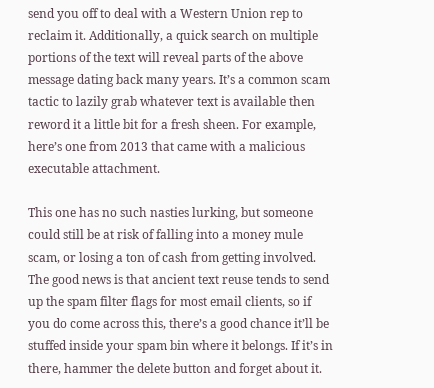send you off to deal with a Western Union rep to reclaim it. Additionally, a quick search on multiple portions of the text will reveal parts of the above message dating back many years. It’s a common scam tactic to lazily grab whatever text is available then reword it a little bit for a fresh sheen. For example, here’s one from 2013 that came with a malicious executable attachment.

This one has no such nasties lurking, but someone could still be at risk of falling into a money mule scam, or losing a ton of cash from getting involved. The good news is that ancient text reuse tends to send up the spam filter flags for most email clients, so if you do come across this, there’s a good chance it’ll be stuffed inside your spam bin where it belongs. If it’s in there, hammer the delete button and forget about it.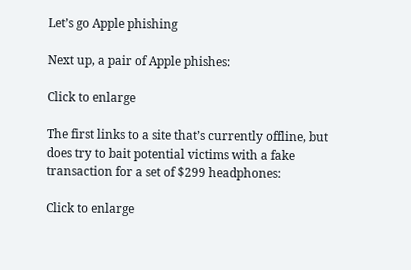Let’s go Apple phishing

Next up, a pair of Apple phishes:

Click to enlarge

The first links to a site that’s currently offline, but does try to bait potential victims with a fake transaction for a set of $299 headphones:

Click to enlarge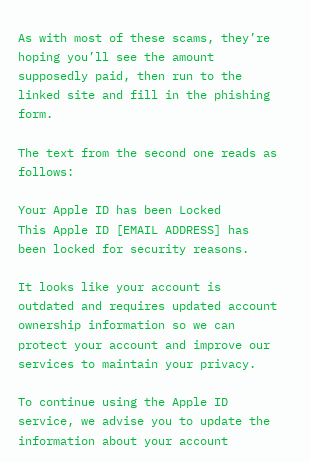As with most of these scams, they’re hoping you’ll see the amount supposedly paid, then run to the linked site and fill in the phishing form.

The text from the second one reads as follows:

Your Apple ID has been Locked
This Apple ID [EMAIL ADDRESS] has been locked for security reasons.

It looks like your account is outdated and requires updated account ownership information so we can protect your account and improve our services to maintain your privacy.

To continue using the Apple ID service, we advise you to update the information about your account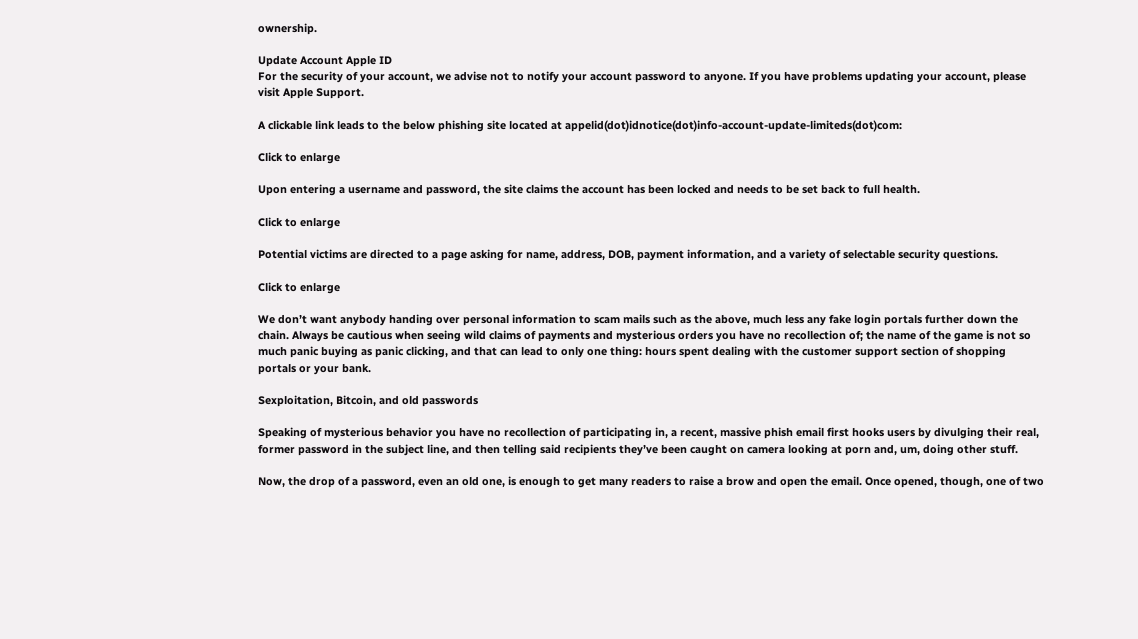ownership.

Update Account Apple ID
For the security of your account, we advise not to notify your account password to anyone. If you have problems updating your account, please visit Apple Support.

A clickable link leads to the below phishing site located at appelid(dot)idnotice(dot)info-account-update-limiteds(dot)com:

Click to enlarge

Upon entering a username and password, the site claims the account has been locked and needs to be set back to full health.

Click to enlarge

Potential victims are directed to a page asking for name, address, DOB, payment information, and a variety of selectable security questions.

Click to enlarge

We don’t want anybody handing over personal information to scam mails such as the above, much less any fake login portals further down the chain. Always be cautious when seeing wild claims of payments and mysterious orders you have no recollection of; the name of the game is not so much panic buying as panic clicking, and that can lead to only one thing: hours spent dealing with the customer support section of shopping portals or your bank.

Sexploitation, Bitcoin, and old passwords

Speaking of mysterious behavior you have no recollection of participating in, a recent, massive phish email first hooks users by divulging their real, former password in the subject line, and then telling said recipients they’ve been caught on camera looking at porn and, um, doing other stuff.

Now, the drop of a password, even an old one, is enough to get many readers to raise a brow and open the email. Once opened, though, one of two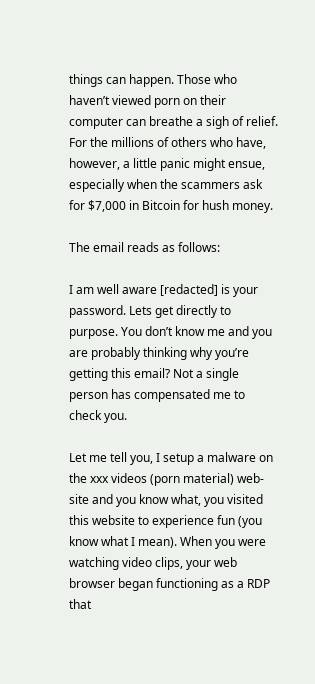things can happen. Those who haven’t viewed porn on their computer can breathe a sigh of relief. For the millions of others who have, however, a little panic might ensue, especially when the scammers ask for $7,000 in Bitcoin for hush money.

The email reads as follows:

I am well aware [redacted] is your password. Lets get directly to purpose. You don’t know me and you are probably thinking why you’re getting this email? Not a single person has compensated me to check you.

Let me tell you, I setup a malware on the xxx videos (porn material) web-site and you know what, you visited this website to experience fun (you know what I mean). When you were watching video clips, your web browser began functioning as a RDP that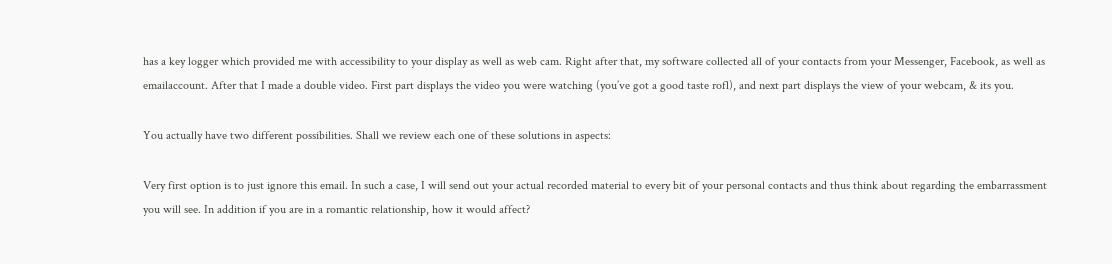has a key logger which provided me with accessibility to your display as well as web cam. Right after that, my software collected all of your contacts from your Messenger, Facebook, as well as emailaccount. After that I made a double video. First part displays the video you were watching (you’ve got a good taste rofl), and next part displays the view of your webcam, & its you.

You actually have two different possibilities. Shall we review each one of these solutions in aspects:

Very first option is to just ignore this email. In such a case, I will send out your actual recorded material to every bit of your personal contacts and thus think about regarding the embarrassment you will see. In addition if you are in a romantic relationship, how it would affect?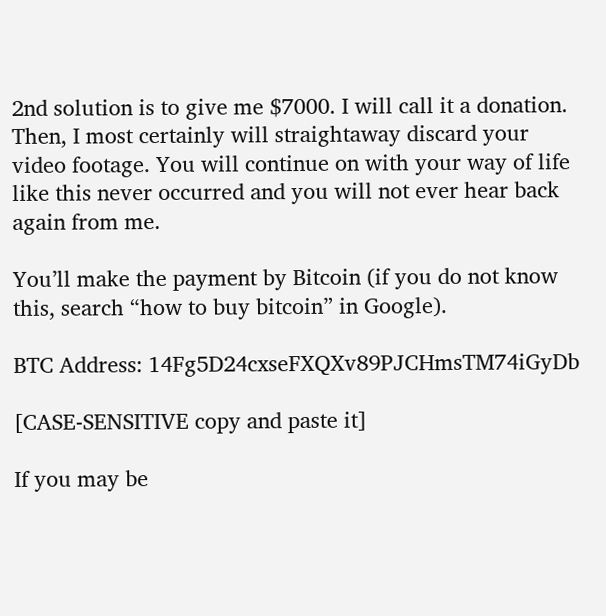2nd solution is to give me $7000. I will call it a donation. Then, I most certainly will straightaway discard your video footage. You will continue on with your way of life like this never occurred and you will not ever hear back again from me.

You’ll make the payment by Bitcoin (if you do not know this, search “how to buy bitcoin” in Google).

BTC Address: 14Fg5D24cxseFXQXv89PJCHmsTM74iGyDb

[CASE-SENSITIVE copy and paste it]

If you may be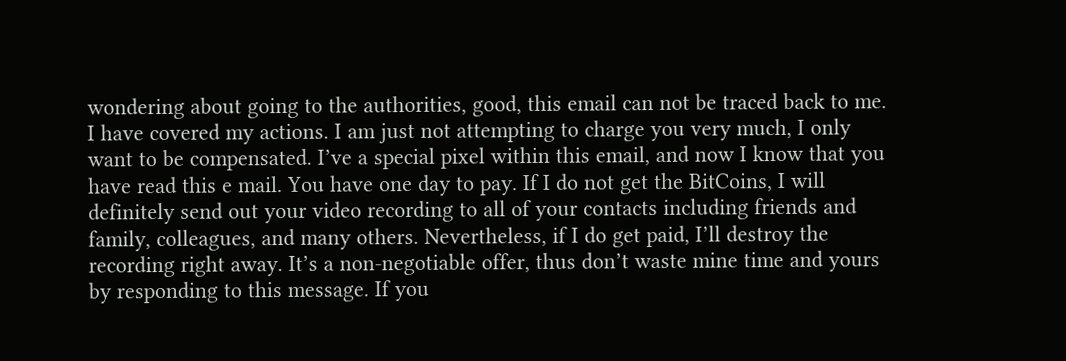wondering about going to the authorities, good, this email can not be traced back to me. I have covered my actions. I am just not attempting to charge you very much, I only want to be compensated. I’ve a special pixel within this email, and now I know that you have read this e mail. You have one day to pay. If I do not get the BitCoins, I will definitely send out your video recording to all of your contacts including friends and family, colleagues, and many others. Nevertheless, if I do get paid, I’ll destroy the recording right away. It’s a non-negotiable offer, thus don’t waste mine time and yours by responding to this message. If you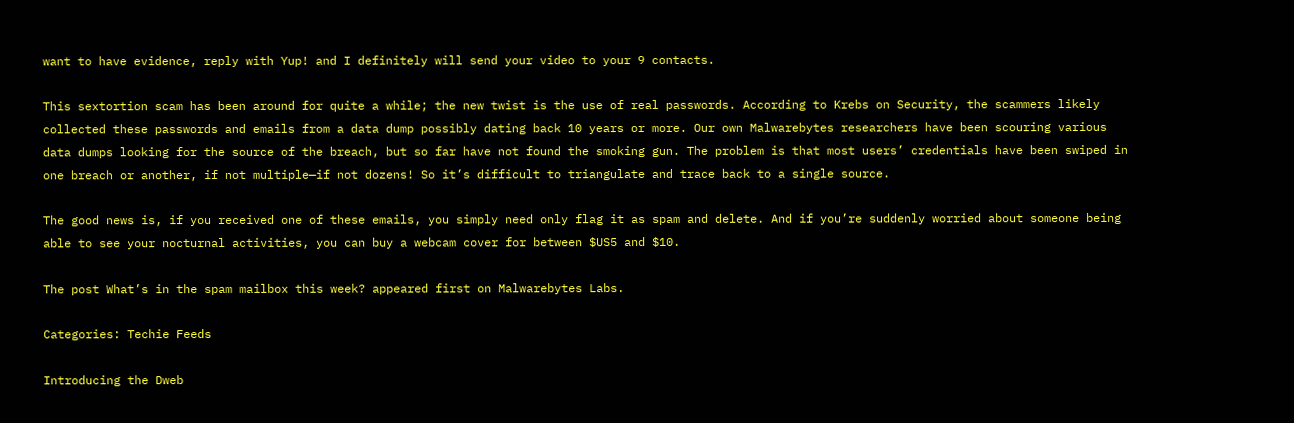want to have evidence, reply with Yup! and I definitely will send your video to your 9 contacts.

This sextortion scam has been around for quite a while; the new twist is the use of real passwords. According to Krebs on Security, the scammers likely collected these passwords and emails from a data dump possibly dating back 10 years or more. Our own Malwarebytes researchers have been scouring various data dumps looking for the source of the breach, but so far have not found the smoking gun. The problem is that most users’ credentials have been swiped in one breach or another, if not multiple—if not dozens! So it’s difficult to triangulate and trace back to a single source.

The good news is, if you received one of these emails, you simply need only flag it as spam and delete. And if you’re suddenly worried about someone being able to see your nocturnal activities, you can buy a webcam cover for between $US5 and $10.

The post What’s in the spam mailbox this week? appeared first on Malwarebytes Labs.

Categories: Techie Feeds

Introducing the Dweb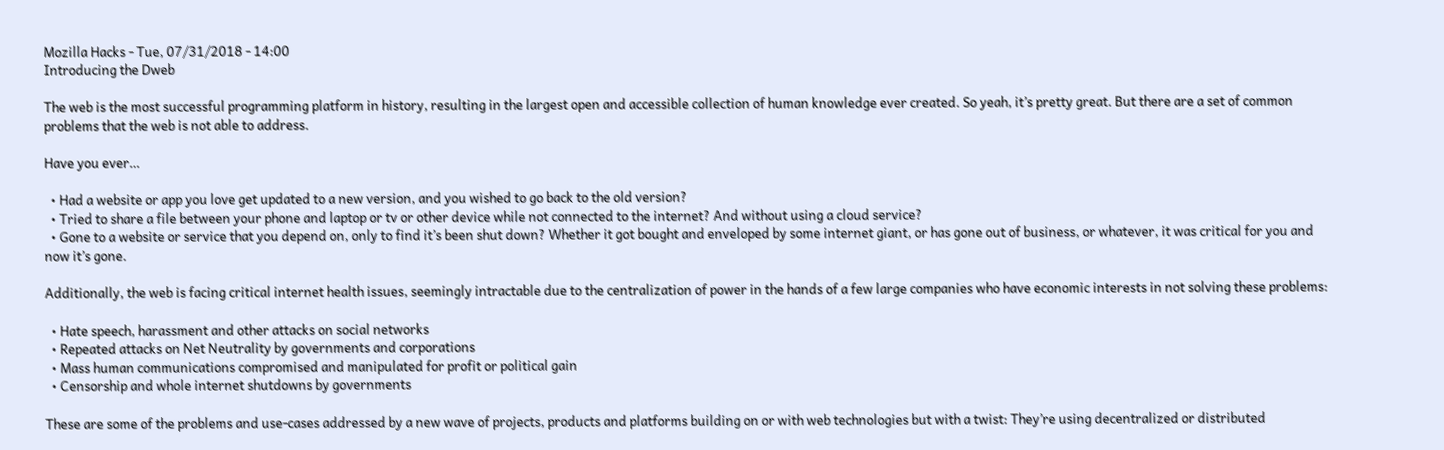Mozilla Hacks - Tue, 07/31/2018 - 14:00
Introducing the Dweb

The web is the most successful programming platform in history, resulting in the largest open and accessible collection of human knowledge ever created. So yeah, it’s pretty great. But there are a set of common problems that the web is not able to address.

Have you ever…

  • Had a website or app you love get updated to a new version, and you wished to go back to the old version?
  • Tried to share a file between your phone and laptop or tv or other device while not connected to the internet? And without using a cloud service?
  • Gone to a website or service that you depend on, only to find it’s been shut down? Whether it got bought and enveloped by some internet giant, or has gone out of business, or whatever, it was critical for you and now it’s gone.

Additionally, the web is facing critical internet health issues, seemingly intractable due to the centralization of power in the hands of a few large companies who have economic interests in not solving these problems:

  • Hate speech, harassment and other attacks on social networks
  • Repeated attacks on Net Neutrality by governments and corporations
  • Mass human communications compromised and manipulated for profit or political gain
  • Censorship and whole internet shutdowns by governments

These are some of the problems and use-cases addressed by a new wave of projects, products and platforms building on or with web technologies but with a twist: They’re using decentralized or distributed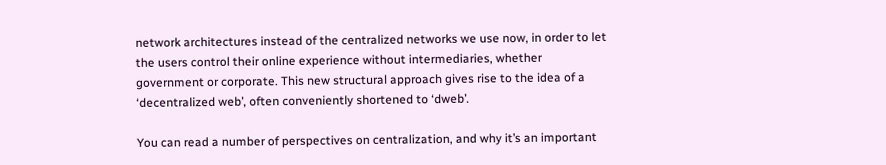network architectures instead of the centralized networks we use now, in order to let the users control their online experience without intermediaries, whether government or corporate. This new structural approach gives rise to the idea of a ‘decentralized web’, often conveniently shortened to ‘dweb’.

You can read a number of perspectives on centralization, and why it’s an important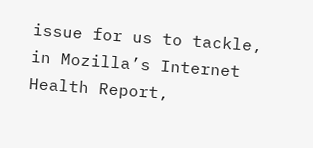issue for us to tackle, in Mozilla’s Internet Health Report,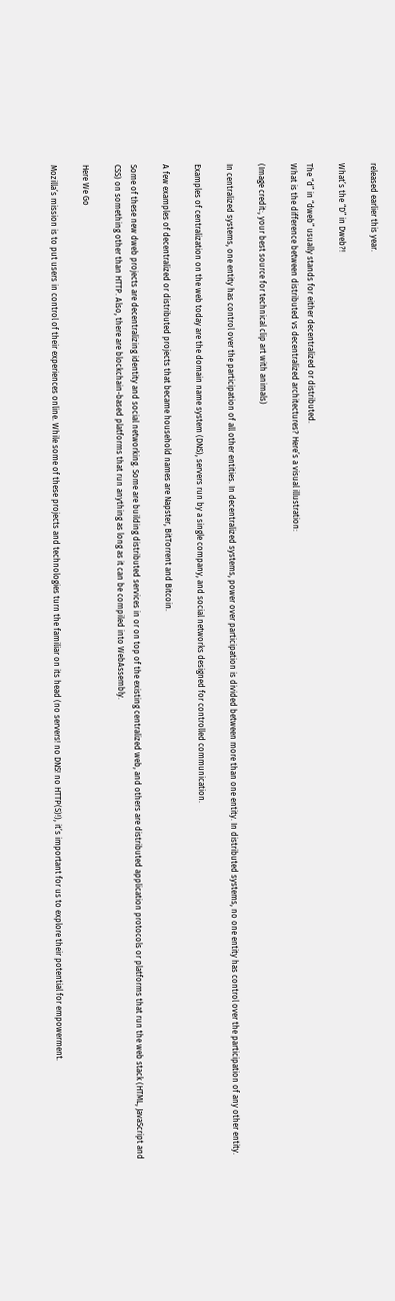released earlier this year.

What’s the “D” in Dweb?!

The “d” in “dweb” usually stands for either decentralized or distributed.
What is the difference between distributed vs decentralized architectures? Here’s a visual illustration:

(Image credit:, your best source for technical clip art with animals)

In centralized systems, one entity has control over the participation of all other entities. In decentralized systems, power over participation is divided between more than one entity. In distributed systems, no one entity has control over the participation of any other entity.

Examples of centralization on the web today are the domain name system (DNS), servers run by a single company, and social networks designed for controlled communication.

A few examples of decentralized or distributed projects that became household names are Napster, BitTorrent and Bitcoin.

Some of these new dweb projects are decentralizing identity and social networking. Some are building distributed services in or on top of the existing centralized web, and others are distributed application protocols or platforms that run the web stack (HTML, JavaScript and CSS) on something other than HTTP. Also, there are blockchain-based platforms that run anything as long as it can be compiled into WebAssembly.

Here We Go

Mozilla’s mission is to put users in control of their experiences online. While some of these projects and technologies turn the familiar on its head (no servers! no DNS! no HTTP(S)!), it’s important for us to explore their potential for empowerment.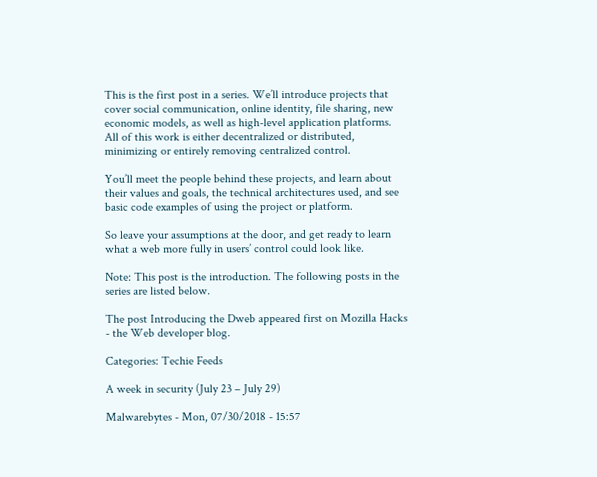This is the first post in a series. We’ll introduce projects that cover social communication, online identity, file sharing, new economic models, as well as high-level application platforms. All of this work is either decentralized or distributed, minimizing or entirely removing centralized control.

You’ll meet the people behind these projects, and learn about their values and goals, the technical architectures used, and see basic code examples of using the project or platform.

So leave your assumptions at the door, and get ready to learn what a web more fully in users’ control could look like.

Note: This post is the introduction. The following posts in the series are listed below.

The post Introducing the Dweb appeared first on Mozilla Hacks - the Web developer blog.

Categories: Techie Feeds

A week in security (July 23 – July 29)

Malwarebytes - Mon, 07/30/2018 - 15:57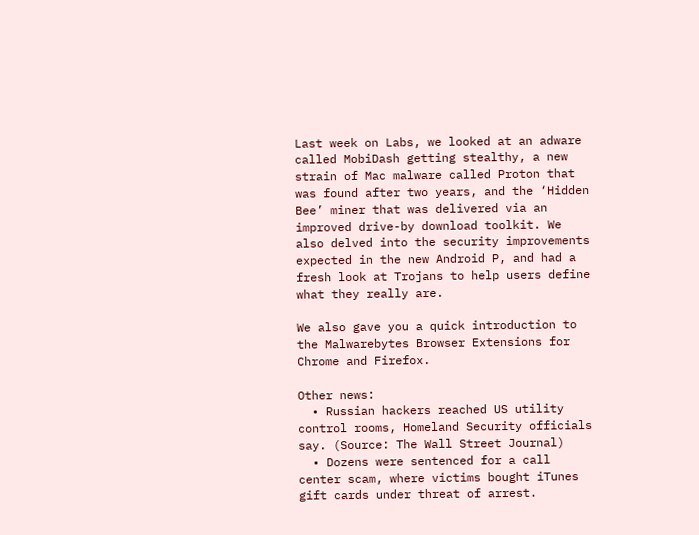Last week on Labs, we looked at an adware called MobiDash getting stealthy, a new strain of Mac malware called Proton that was found after two years, and the ‘Hidden Bee’ miner that was delivered via an improved drive-by download toolkit. We also delved into the security improvements expected in the new Android P, and had a fresh look at Trojans to help users define what they really are.

We also gave you a quick introduction to the Malwarebytes Browser Extensions for Chrome and Firefox.

Other news:
  • Russian hackers reached US utility control rooms, Homeland Security officials say. (Source: The Wall Street Journal)
  • Dozens were sentenced for a call center scam, where victims bought iTunes gift cards under threat of arrest.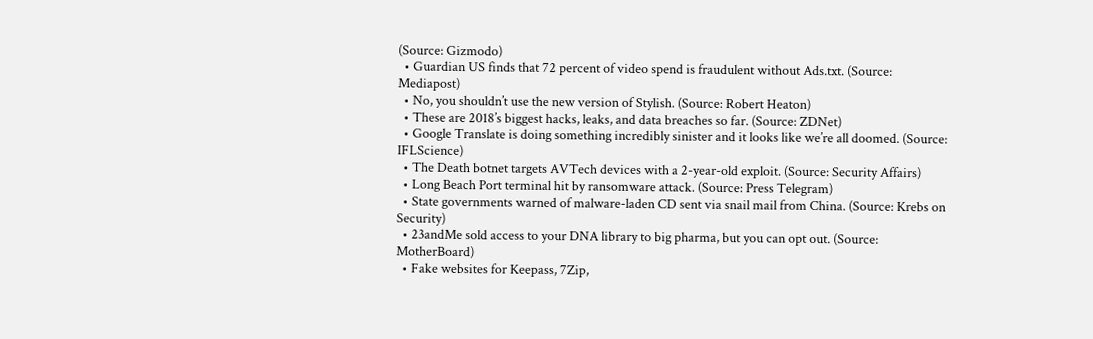(Source: Gizmodo)
  • Guardian US finds that 72 percent of video spend is fraudulent without Ads.txt. (Source: Mediapost)
  • No, you shouldn’t use the new version of Stylish. (Source: Robert Heaton)
  • These are 2018’s biggest hacks, leaks, and data breaches so far. (Source: ZDNet)
  • Google Translate is doing something incredibly sinister and it looks like we’re all doomed. (Source: IFLScience)
  • The Death botnet targets AVTech devices with a 2-year-old exploit. (Source: Security Affairs)
  • Long Beach Port terminal hit by ransomware attack. (Source: Press Telegram)
  • State governments warned of malware-laden CD sent via snail mail from China. (Source: Krebs on Security)
  • 23andMe sold access to your DNA library to big pharma, but you can opt out. (Source: MotherBoard)
  • Fake websites for Keepass, 7Zip,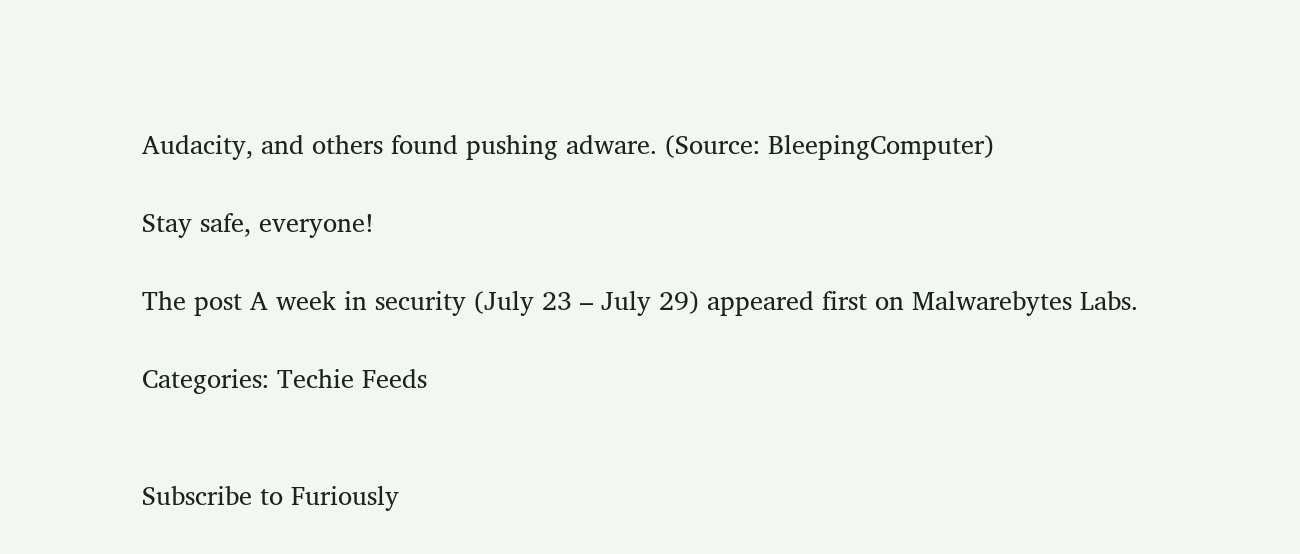Audacity, and others found pushing adware. (Source: BleepingComputer)

Stay safe, everyone!

The post A week in security (July 23 – July 29) appeared first on Malwarebytes Labs.

Categories: Techie Feeds


Subscribe to Furiously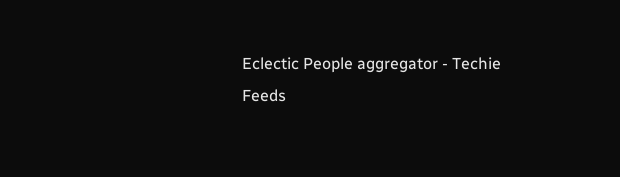Eclectic People aggregator - Techie Feeds